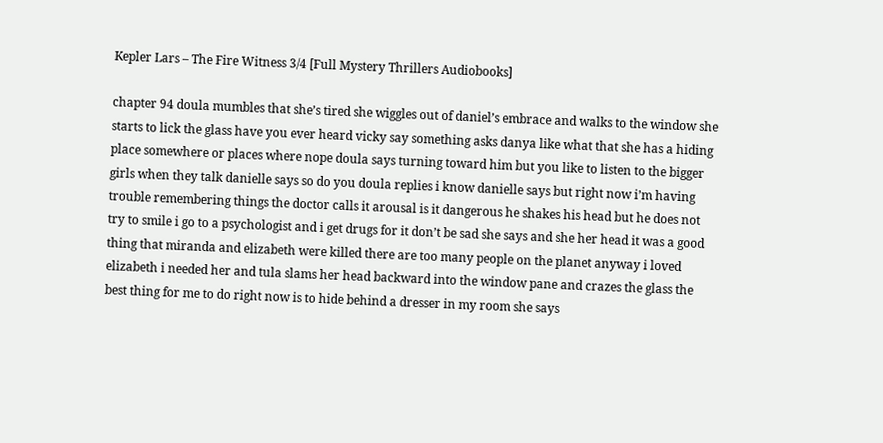Kepler Lars – The Fire Witness 3/4 [Full Mystery Thrillers Audiobooks]

chapter 94 doula mumbles that she’s tired she wiggles out of daniel’s embrace and walks to the window she starts to lick the glass have you ever heard vicky say something asks danya like what that she has a hiding place somewhere or places where nope doula says turning toward him but you like to listen to the bigger girls when they talk danielle says so do you doula replies i know danielle says but right now i’m having trouble remembering things the doctor calls it arousal is it dangerous he shakes his head but he does not try to smile i go to a psychologist and i get drugs for it don’t be sad she says and she her head it was a good thing that miranda and elizabeth were killed there are too many people on the planet anyway i loved elizabeth i needed her and tula slams her head backward into the window pane and crazes the glass the best thing for me to do right now is to hide behind a dresser in my room she says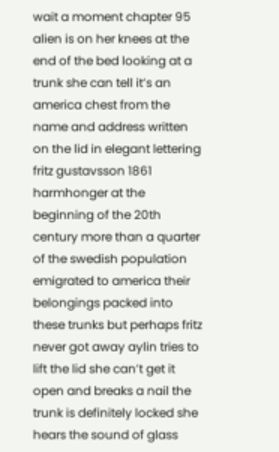wait a moment chapter 95 alien is on her knees at the end of the bed looking at a trunk she can tell it’s an america chest from the name and address written on the lid in elegant lettering fritz gustavsson 1861 harmhonger at the beginning of the 20th century more than a quarter of the swedish population emigrated to america their belongings packed into these trunks but perhaps fritz never got away aylin tries to lift the lid she can’t get it open and breaks a nail the trunk is definitely locked she hears the sound of glass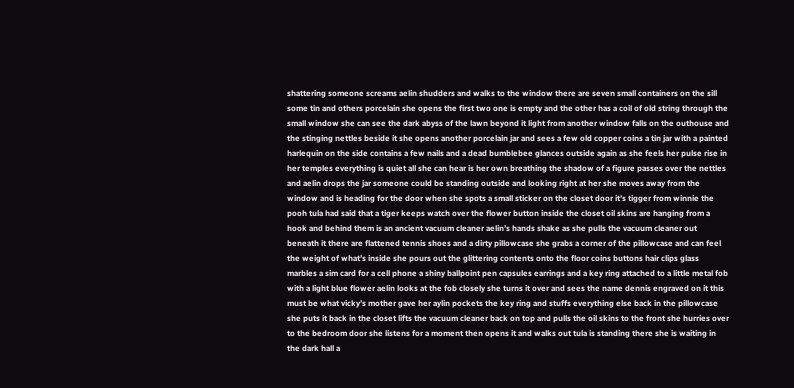shattering someone screams aelin shudders and walks to the window there are seven small containers on the sill some tin and others porcelain she opens the first two one is empty and the other has a coil of old string through the small window she can see the dark abyss of the lawn beyond it light from another window falls on the outhouse and the stinging nettles beside it she opens another porcelain jar and sees a few old copper coins a tin jar with a painted harlequin on the side contains a few nails and a dead bumblebee glances outside again as she feels her pulse rise in her temples everything is quiet all she can hear is her own breathing the shadow of a figure passes over the nettles and aelin drops the jar someone could be standing outside and looking right at her she moves away from the window and is heading for the door when she spots a small sticker on the closet door it’s tigger from winnie the pooh tula had said that a tiger keeps watch over the flower button inside the closet oil skins are hanging from a hook and behind them is an ancient vacuum cleaner aelin’s hands shake as she pulls the vacuum cleaner out beneath it there are flattened tennis shoes and a dirty pillowcase she grabs a corner of the pillowcase and can feel the weight of what’s inside she pours out the glittering contents onto the floor coins buttons hair clips glass marbles a sim card for a cell phone a shiny ballpoint pen capsules earrings and a key ring attached to a little metal fob with a light blue flower aelin looks at the fob closely she turns it over and sees the name dennis engraved on it this must be what vicky’s mother gave her aylin pockets the key ring and stuffs everything else back in the pillowcase she puts it back in the closet lifts the vacuum cleaner back on top and pulls the oil skins to the front she hurries over to the bedroom door she listens for a moment then opens it and walks out tula is standing there she is waiting in the dark hall a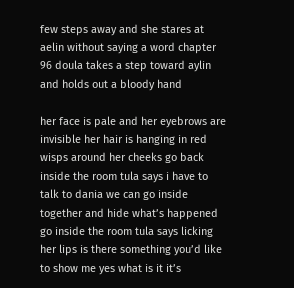few steps away and she stares at aelin without saying a word chapter 96 doula takes a step toward aylin and holds out a bloody hand

her face is pale and her eyebrows are invisible her hair is hanging in red wisps around her cheeks go back inside the room tula says i have to talk to dania we can go inside together and hide what’s happened go inside the room tula says licking her lips is there something you’d like to show me yes what is it it’s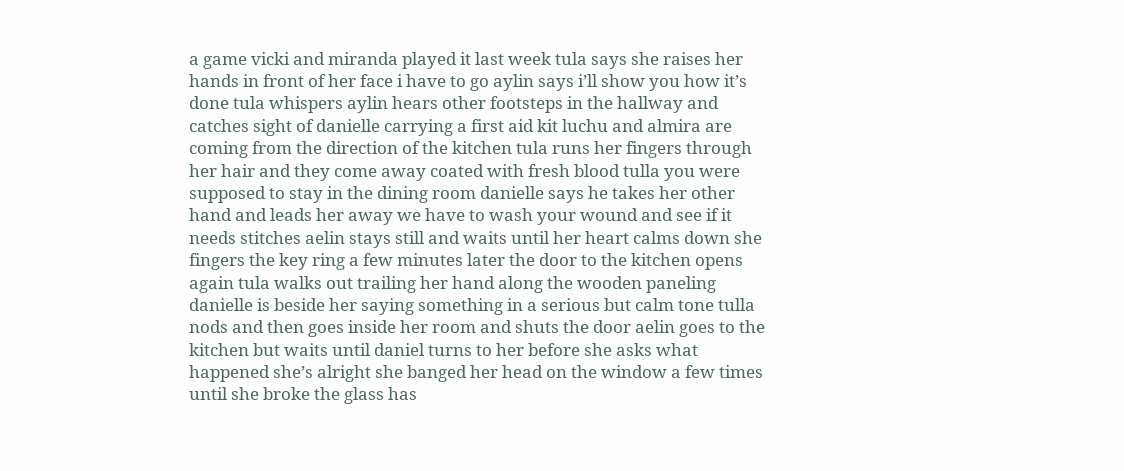a game vicki and miranda played it last week tula says she raises her hands in front of her face i have to go aylin says i’ll show you how it’s done tula whispers aylin hears other footsteps in the hallway and catches sight of danielle carrying a first aid kit luchu and almira are coming from the direction of the kitchen tula runs her fingers through her hair and they come away coated with fresh blood tulla you were supposed to stay in the dining room danielle says he takes her other hand and leads her away we have to wash your wound and see if it needs stitches aelin stays still and waits until her heart calms down she fingers the key ring a few minutes later the door to the kitchen opens again tula walks out trailing her hand along the wooden paneling danielle is beside her saying something in a serious but calm tone tulla nods and then goes inside her room and shuts the door aelin goes to the kitchen but waits until daniel turns to her before she asks what happened she’s alright she banged her head on the window a few times until she broke the glass has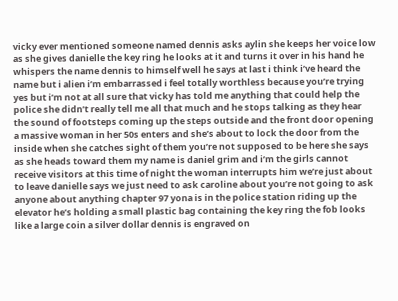vicky ever mentioned someone named dennis asks aylin she keeps her voice low as she gives danielle the key ring he looks at it and turns it over in his hand he whispers the name dennis to himself well he says at last i think i’ve heard the name but i alien i’m embarrassed i feel totally worthless because you’re trying yes but i’m not at all sure that vicky has told me anything that could help the police she didn’t really tell me all that much and he stops talking as they hear the sound of footsteps coming up the steps outside and the front door opening a massive woman in her 50s enters and she’s about to lock the door from the inside when she catches sight of them you’re not supposed to be here she says as she heads toward them my name is daniel grim and i’m the girls cannot receive visitors at this time of night the woman interrupts him we’re just about to leave danielle says we just need to ask caroline about you’re not going to ask anyone about anything chapter 97 yona is in the police station riding up the elevator he’s holding a small plastic bag containing the key ring the fob looks like a large coin a silver dollar dennis is engraved on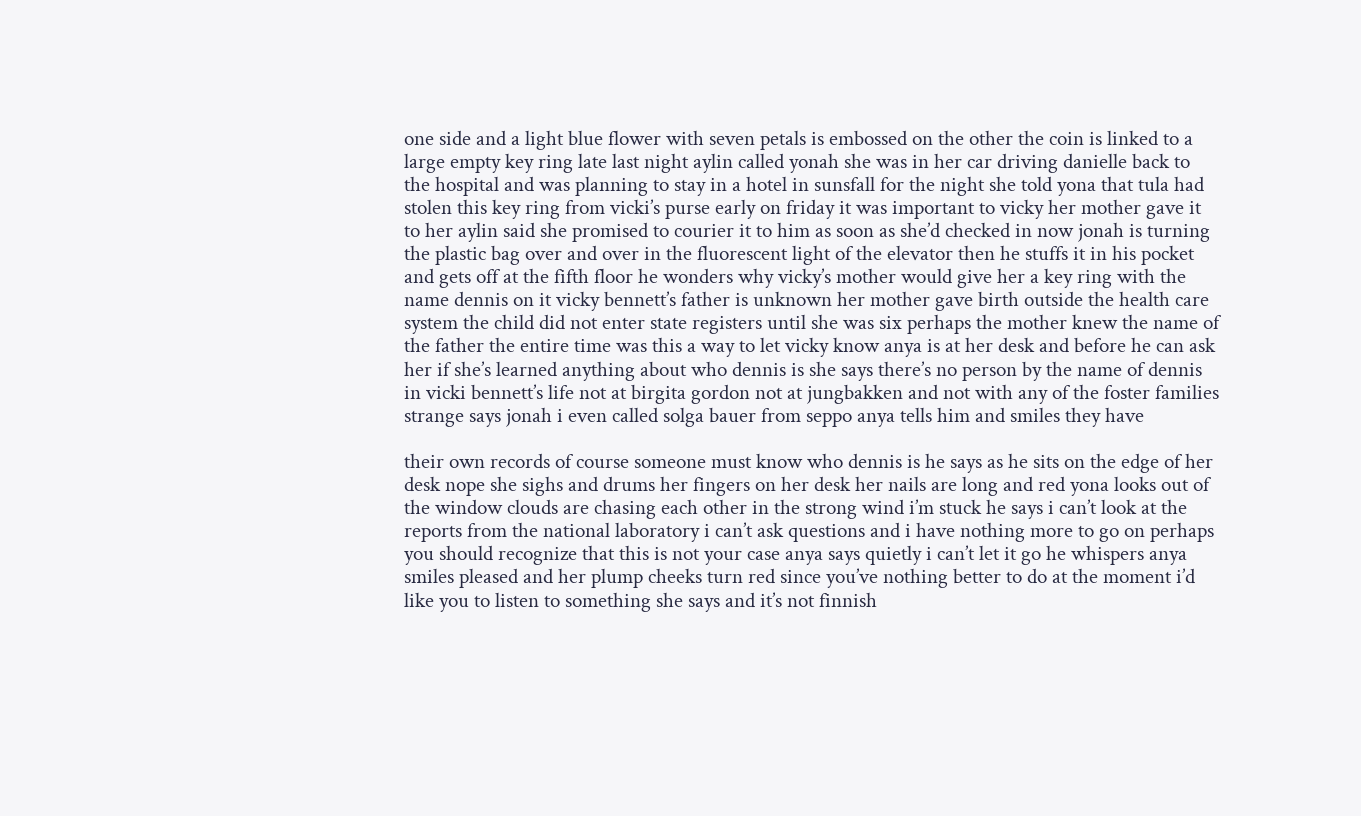one side and a light blue flower with seven petals is embossed on the other the coin is linked to a large empty key ring late last night aylin called yonah she was in her car driving danielle back to the hospital and was planning to stay in a hotel in sunsfall for the night she told yona that tula had stolen this key ring from vicki’s purse early on friday it was important to vicky her mother gave it to her aylin said she promised to courier it to him as soon as she’d checked in now jonah is turning the plastic bag over and over in the fluorescent light of the elevator then he stuffs it in his pocket and gets off at the fifth floor he wonders why vicky’s mother would give her a key ring with the name dennis on it vicky bennett’s father is unknown her mother gave birth outside the health care system the child did not enter state registers until she was six perhaps the mother knew the name of the father the entire time was this a way to let vicky know anya is at her desk and before he can ask her if she’s learned anything about who dennis is she says there’s no person by the name of dennis in vicki bennett’s life not at birgita gordon not at jungbakken and not with any of the foster families strange says jonah i even called solga bauer from seppo anya tells him and smiles they have

their own records of course someone must know who dennis is he says as he sits on the edge of her desk nope she sighs and drums her fingers on her desk her nails are long and red yona looks out of the window clouds are chasing each other in the strong wind i’m stuck he says i can’t look at the reports from the national laboratory i can’t ask questions and i have nothing more to go on perhaps you should recognize that this is not your case anya says quietly i can’t let it go he whispers anya smiles pleased and her plump cheeks turn red since you’ve nothing better to do at the moment i’d like you to listen to something she says and it’s not finnish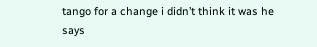tango for a change i didn’t think it was he says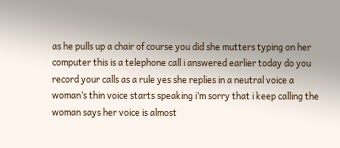as he pulls up a chair of course you did she mutters typing on her computer this is a telephone call i answered earlier today do you record your calls as a rule yes she replies in a neutral voice a woman’s thin voice starts speaking i’m sorry that i keep calling the woman says her voice is almost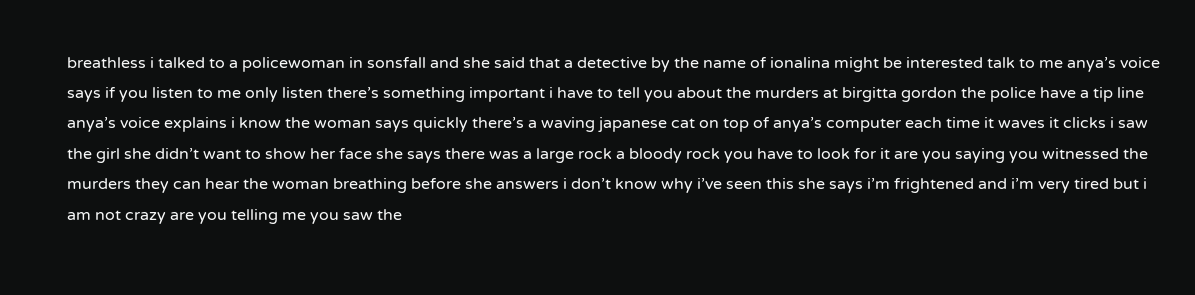breathless i talked to a policewoman in sonsfall and she said that a detective by the name of ionalina might be interested talk to me anya’s voice says if you listen to me only listen there’s something important i have to tell you about the murders at birgitta gordon the police have a tip line anya’s voice explains i know the woman says quickly there’s a waving japanese cat on top of anya’s computer each time it waves it clicks i saw the girl she didn’t want to show her face she says there was a large rock a bloody rock you have to look for it are you saying you witnessed the murders they can hear the woman breathing before she answers i don’t know why i’ve seen this she says i’m frightened and i’m very tired but i am not crazy are you telling me you saw the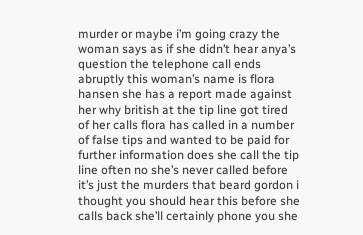murder or maybe i’m going crazy the woman says as if she didn’t hear anya’s question the telephone call ends abruptly this woman’s name is flora hansen she has a report made against her why british at the tip line got tired of her calls flora has called in a number of false tips and wanted to be paid for further information does she call the tip line often no she’s never called before it’s just the murders that beard gordon i thought you should hear this before she calls back she’ll certainly phone you she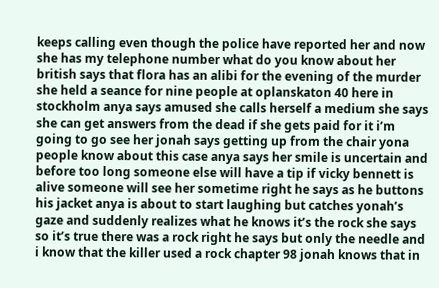keeps calling even though the police have reported her and now she has my telephone number what do you know about her british says that flora has an alibi for the evening of the murder she held a seance for nine people at oplanskaton 40 here in stockholm anya says amused she calls herself a medium she says she can get answers from the dead if she gets paid for it i’m going to go see her jonah says getting up from the chair yona people know about this case anya says her smile is uncertain and before too long someone else will have a tip if vicky bennett is alive someone will see her sometime right he says as he buttons his jacket anya is about to start laughing but catches yonah’s gaze and suddenly realizes what he knows it’s the rock she says so it’s true there was a rock right he says but only the needle and i know that the killer used a rock chapter 98 jonah knows that in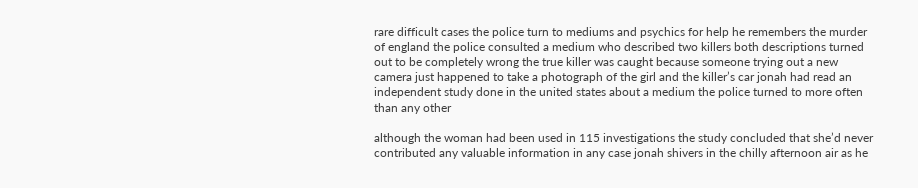rare difficult cases the police turn to mediums and psychics for help he remembers the murder of england the police consulted a medium who described two killers both descriptions turned out to be completely wrong the true killer was caught because someone trying out a new camera just happened to take a photograph of the girl and the killer’s car jonah had read an independent study done in the united states about a medium the police turned to more often than any other

although the woman had been used in 115 investigations the study concluded that she’d never contributed any valuable information in any case jonah shivers in the chilly afternoon air as he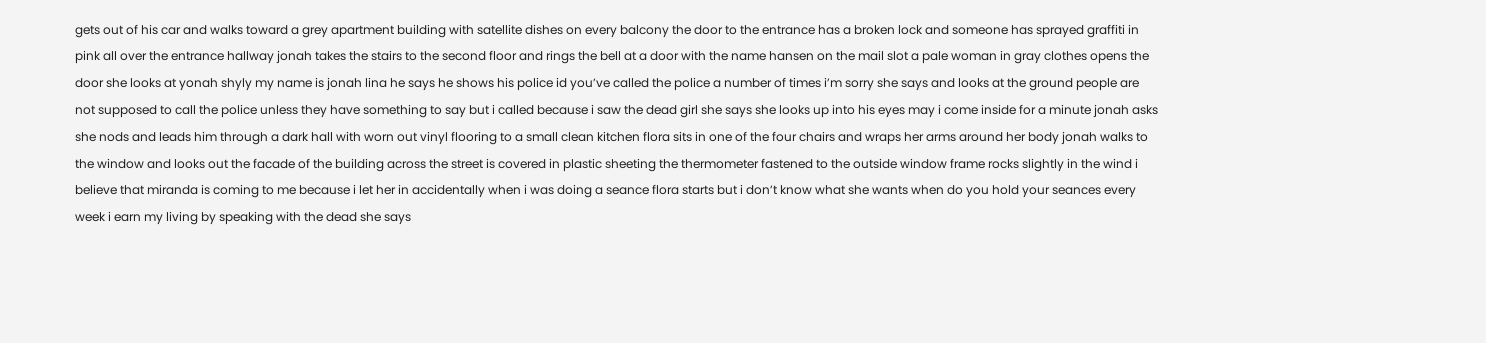gets out of his car and walks toward a grey apartment building with satellite dishes on every balcony the door to the entrance has a broken lock and someone has sprayed graffiti in pink all over the entrance hallway jonah takes the stairs to the second floor and rings the bell at a door with the name hansen on the mail slot a pale woman in gray clothes opens the door she looks at yonah shyly my name is jonah lina he says he shows his police id you’ve called the police a number of times i’m sorry she says and looks at the ground people are not supposed to call the police unless they have something to say but i called because i saw the dead girl she says she looks up into his eyes may i come inside for a minute jonah asks she nods and leads him through a dark hall with worn out vinyl flooring to a small clean kitchen flora sits in one of the four chairs and wraps her arms around her body jonah walks to the window and looks out the facade of the building across the street is covered in plastic sheeting the thermometer fastened to the outside window frame rocks slightly in the wind i believe that miranda is coming to me because i let her in accidentally when i was doing a seance flora starts but i don’t know what she wants when do you hold your seances every week i earn my living by speaking with the dead she says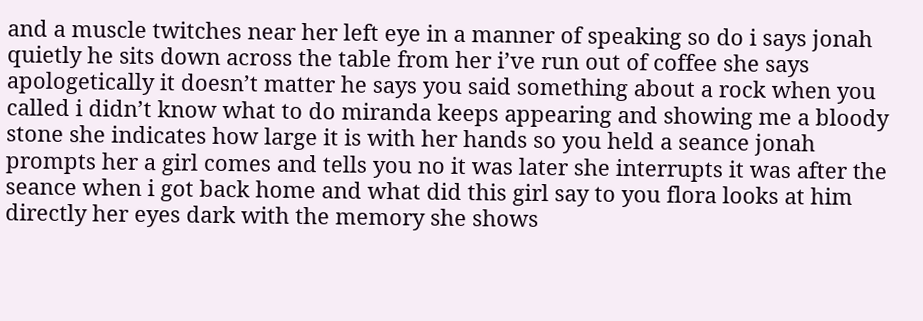and a muscle twitches near her left eye in a manner of speaking so do i says jonah quietly he sits down across the table from her i’ve run out of coffee she says apologetically it doesn’t matter he says you said something about a rock when you called i didn’t know what to do miranda keeps appearing and showing me a bloody stone she indicates how large it is with her hands so you held a seance jonah prompts her a girl comes and tells you no it was later she interrupts it was after the seance when i got back home and what did this girl say to you flora looks at him directly her eyes dark with the memory she shows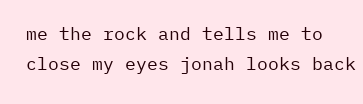me the rock and tells me to close my eyes jonah looks back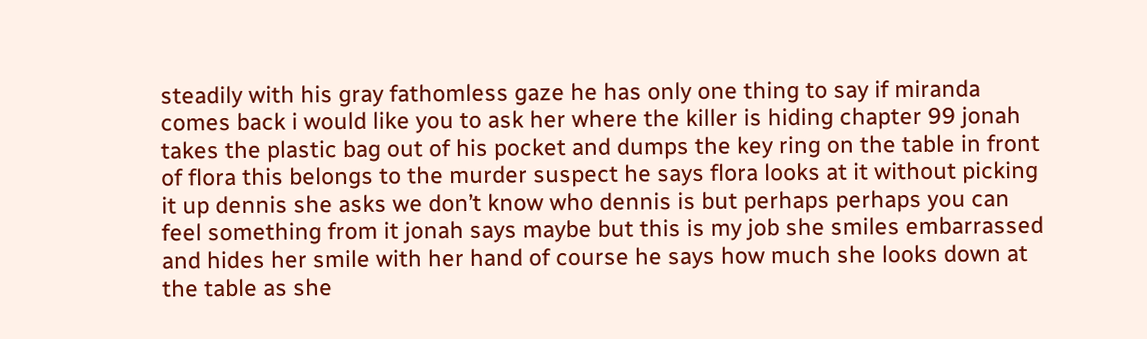steadily with his gray fathomless gaze he has only one thing to say if miranda comes back i would like you to ask her where the killer is hiding chapter 99 jonah takes the plastic bag out of his pocket and dumps the key ring on the table in front of flora this belongs to the murder suspect he says flora looks at it without picking it up dennis she asks we don’t know who dennis is but perhaps perhaps you can feel something from it jonah says maybe but this is my job she smiles embarrassed and hides her smile with her hand of course he says how much she looks down at the table as she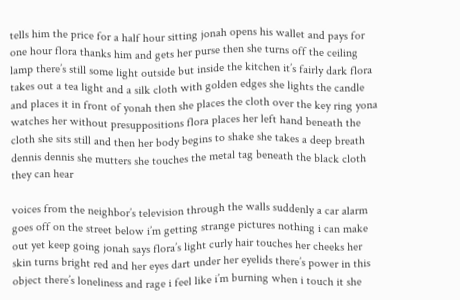tells him the price for a half hour sitting jonah opens his wallet and pays for one hour flora thanks him and gets her purse then she turns off the ceiling lamp there’s still some light outside but inside the kitchen it’s fairly dark flora takes out a tea light and a silk cloth with golden edges she lights the candle and places it in front of yonah then she places the cloth over the key ring yona watches her without presuppositions flora places her left hand beneath the cloth she sits still and then her body begins to shake she takes a deep breath dennis dennis she mutters she touches the metal tag beneath the black cloth they can hear

voices from the neighbor’s television through the walls suddenly a car alarm goes off on the street below i’m getting strange pictures nothing i can make out yet keep going jonah says flora’s light curly hair touches her cheeks her skin turns bright red and her eyes dart under her eyelids there’s power in this object there’s loneliness and rage i feel like i’m burning when i touch it she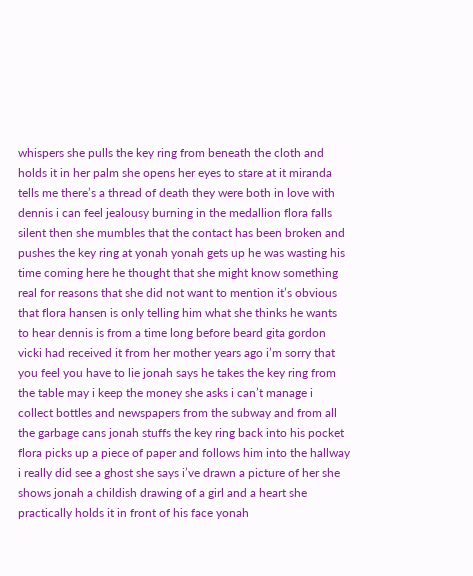whispers she pulls the key ring from beneath the cloth and holds it in her palm she opens her eyes to stare at it miranda tells me there’s a thread of death they were both in love with dennis i can feel jealousy burning in the medallion flora falls silent then she mumbles that the contact has been broken and pushes the key ring at yonah yonah gets up he was wasting his time coming here he thought that she might know something real for reasons that she did not want to mention it’s obvious that flora hansen is only telling him what she thinks he wants to hear dennis is from a time long before beard gita gordon vicki had received it from her mother years ago i’m sorry that you feel you have to lie jonah says he takes the key ring from the table may i keep the money she asks i can’t manage i collect bottles and newspapers from the subway and from all the garbage cans jonah stuffs the key ring back into his pocket flora picks up a piece of paper and follows him into the hallway i really did see a ghost she says i’ve drawn a picture of her she shows jonah a childish drawing of a girl and a heart she practically holds it in front of his face yonah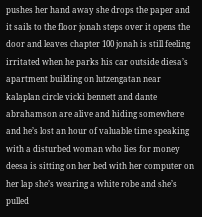pushes her hand away she drops the paper and it sails to the floor jonah steps over it opens the door and leaves chapter 100 jonah is still feeling irritated when he parks his car outside diesa’s apartment building on lutzengatan near kalaplan circle vicki bennett and dante abrahamson are alive and hiding somewhere and he’s lost an hour of valuable time speaking with a disturbed woman who lies for money deesa is sitting on her bed with her computer on her lap she’s wearing a white robe and she’s pulled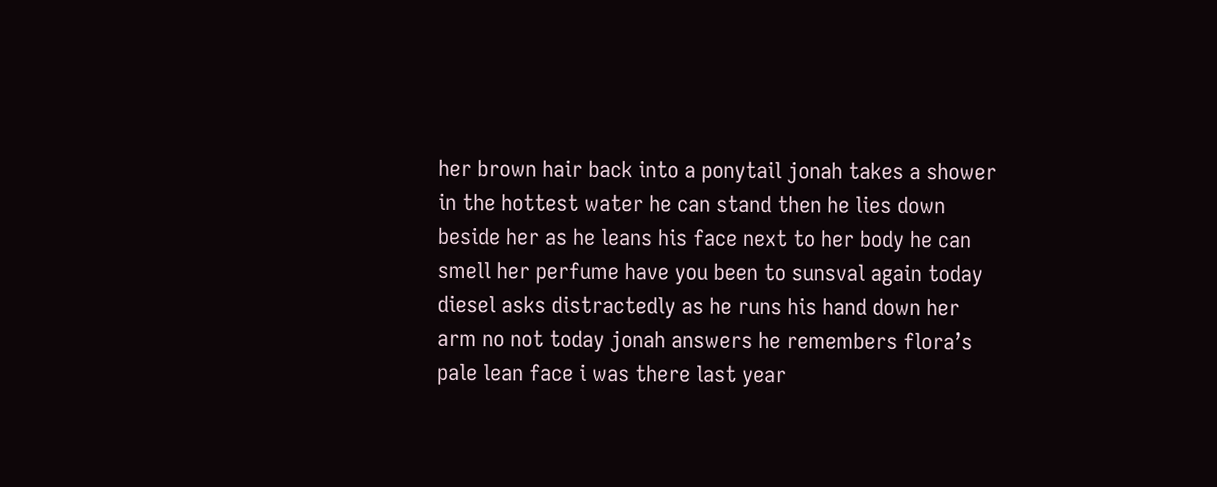her brown hair back into a ponytail jonah takes a shower in the hottest water he can stand then he lies down beside her as he leans his face next to her body he can smell her perfume have you been to sunsval again today diesel asks distractedly as he runs his hand down her arm no not today jonah answers he remembers flora’s pale lean face i was there last year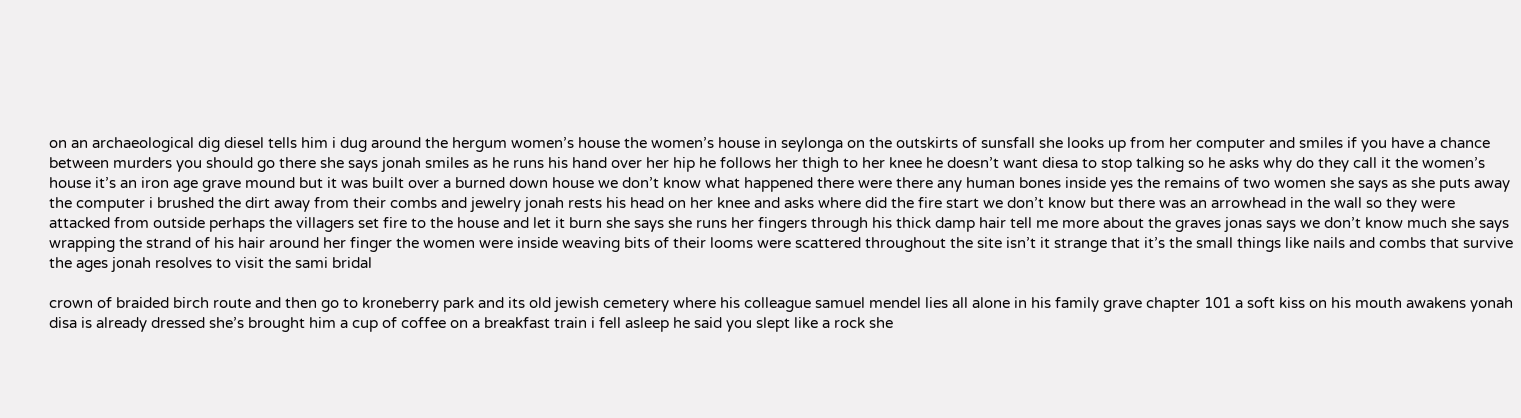on an archaeological dig diesel tells him i dug around the hergum women’s house the women’s house in seylonga on the outskirts of sunsfall she looks up from her computer and smiles if you have a chance between murders you should go there she says jonah smiles as he runs his hand over her hip he follows her thigh to her knee he doesn’t want diesa to stop talking so he asks why do they call it the women’s house it’s an iron age grave mound but it was built over a burned down house we don’t know what happened there were there any human bones inside yes the remains of two women she says as she puts away the computer i brushed the dirt away from their combs and jewelry jonah rests his head on her knee and asks where did the fire start we don’t know but there was an arrowhead in the wall so they were attacked from outside perhaps the villagers set fire to the house and let it burn she says she runs her fingers through his thick damp hair tell me more about the graves jonas says we don’t know much she says wrapping the strand of his hair around her finger the women were inside weaving bits of their looms were scattered throughout the site isn’t it strange that it’s the small things like nails and combs that survive the ages jonah resolves to visit the sami bridal

crown of braided birch route and then go to kroneberry park and its old jewish cemetery where his colleague samuel mendel lies all alone in his family grave chapter 101 a soft kiss on his mouth awakens yonah disa is already dressed she’s brought him a cup of coffee on a breakfast train i fell asleep he said you slept like a rock she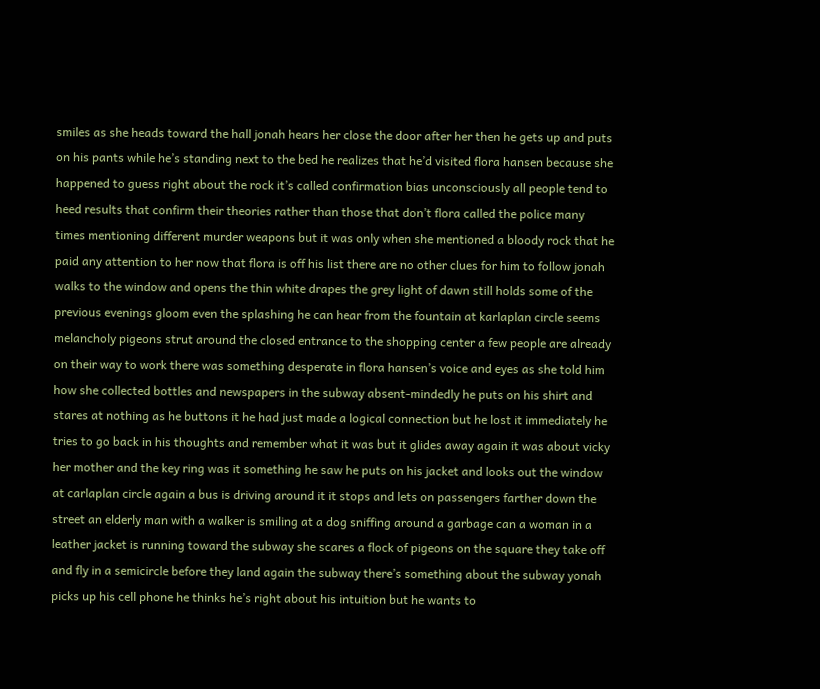smiles as she heads toward the hall jonah hears her close the door after her then he gets up and puts on his pants while he’s standing next to the bed he realizes that he’d visited flora hansen because she happened to guess right about the rock it’s called confirmation bias unconsciously all people tend to heed results that confirm their theories rather than those that don’t flora called the police many times mentioning different murder weapons but it was only when she mentioned a bloody rock that he paid any attention to her now that flora is off his list there are no other clues for him to follow jonah walks to the window and opens the thin white drapes the grey light of dawn still holds some of the previous evenings gloom even the splashing he can hear from the fountain at karlaplan circle seems melancholy pigeons strut around the closed entrance to the shopping center a few people are already on their way to work there was something desperate in flora hansen’s voice and eyes as she told him how she collected bottles and newspapers in the subway absent-mindedly he puts on his shirt and stares at nothing as he buttons it he had just made a logical connection but he lost it immediately he tries to go back in his thoughts and remember what it was but it glides away again it was about vicky her mother and the key ring was it something he saw he puts on his jacket and looks out the window at carlaplan circle again a bus is driving around it it stops and lets on passengers farther down the street an elderly man with a walker is smiling at a dog sniffing around a garbage can a woman in a leather jacket is running toward the subway she scares a flock of pigeons on the square they take off and fly in a semicircle before they land again the subway there’s something about the subway yonah picks up his cell phone he thinks he’s right about his intuition but he wants to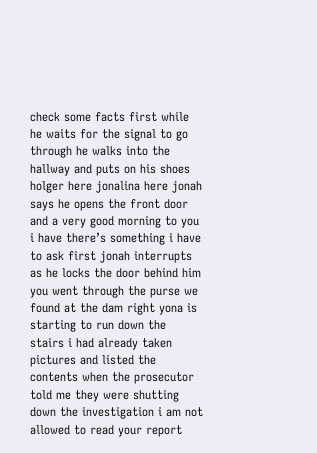check some facts first while he waits for the signal to go through he walks into the hallway and puts on his shoes holger here jonalina here jonah says he opens the front door and a very good morning to you i have there’s something i have to ask first jonah interrupts as he locks the door behind him you went through the purse we found at the dam right yona is starting to run down the stairs i had already taken pictures and listed the contents when the prosecutor told me they were shutting down the investigation i am not allowed to read your report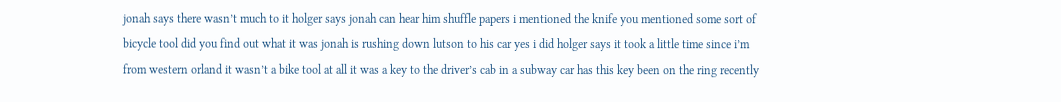jonah says there wasn’t much to it holger says jonah can hear him shuffle papers i mentioned the knife you mentioned some sort of bicycle tool did you find out what it was jonah is rushing down lutson to his car yes i did holger says it took a little time since i’m from western orland it wasn’t a bike tool at all it was a key to the driver’s cab in a subway car has this key been on the ring recently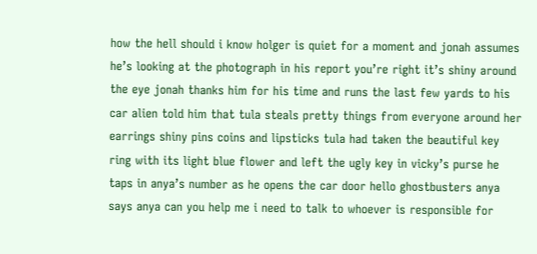how the hell should i know holger is quiet for a moment and jonah assumes he’s looking at the photograph in his report you’re right it’s shiny around the eye jonah thanks him for his time and runs the last few yards to his car alien told him that tula steals pretty things from everyone around her earrings shiny pins coins and lipsticks tula had taken the beautiful key ring with its light blue flower and left the ugly key in vicky’s purse he taps in anya’s number as he opens the car door hello ghostbusters anya says anya can you help me i need to talk to whoever is responsible for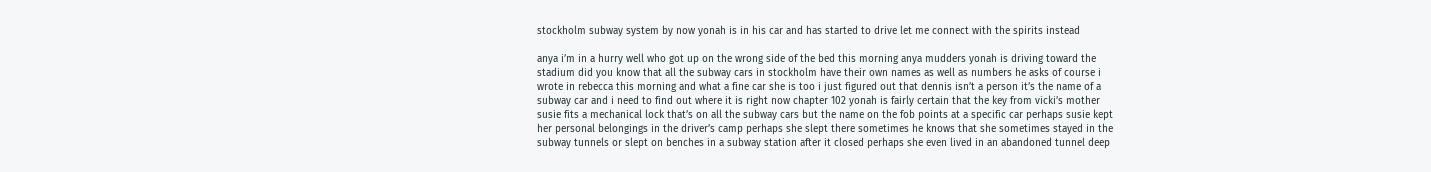stockholm subway system by now yonah is in his car and has started to drive let me connect with the spirits instead

anya i’m in a hurry well who got up on the wrong side of the bed this morning anya mudders yonah is driving toward the stadium did you know that all the subway cars in stockholm have their own names as well as numbers he asks of course i wrote in rebecca this morning and what a fine car she is too i just figured out that dennis isn’t a person it’s the name of a subway car and i need to find out where it is right now chapter 102 yonah is fairly certain that the key from vicki’s mother susie fits a mechanical lock that’s on all the subway cars but the name on the fob points at a specific car perhaps susie kept her personal belongings in the driver’s camp perhaps she slept there sometimes he knows that she sometimes stayed in the subway tunnels or slept on benches in a subway station after it closed perhaps she even lived in an abandoned tunnel deep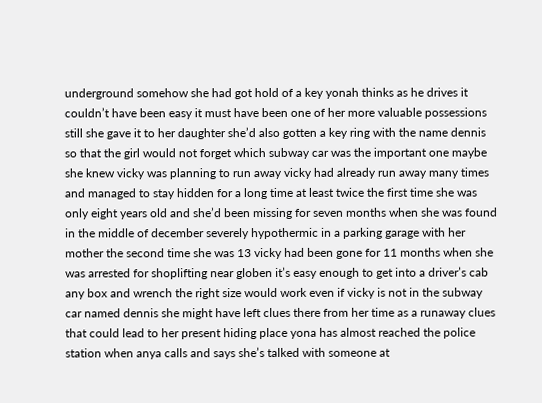underground somehow she had got hold of a key yonah thinks as he drives it couldn’t have been easy it must have been one of her more valuable possessions still she gave it to her daughter she’d also gotten a key ring with the name dennis so that the girl would not forget which subway car was the important one maybe she knew vicky was planning to run away vicky had already run away many times and managed to stay hidden for a long time at least twice the first time she was only eight years old and she’d been missing for seven months when she was found in the middle of december severely hypothermic in a parking garage with her mother the second time she was 13 vicky had been gone for 11 months when she was arrested for shoplifting near globen it’s easy enough to get into a driver’s cab any box and wrench the right size would work even if vicky is not in the subway car named dennis she might have left clues there from her time as a runaway clues that could lead to her present hiding place yona has almost reached the police station when anya calls and says she’s talked with someone at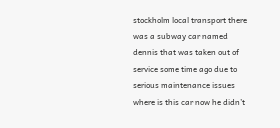stockholm local transport there was a subway car named dennis that was taken out of service some time ago due to serious maintenance issues where is this car now he didn’t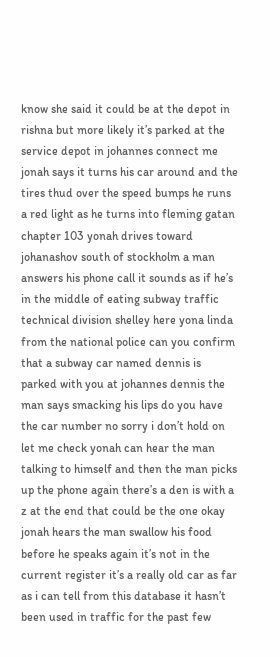know she said it could be at the depot in rishna but more likely it’s parked at the service depot in johannes connect me jonah says it turns his car around and the tires thud over the speed bumps he runs a red light as he turns into fleming gatan chapter 103 yonah drives toward johanashov south of stockholm a man answers his phone call it sounds as if he’s in the middle of eating subway traffic technical division shelley here yona linda from the national police can you confirm that a subway car named dennis is parked with you at johannes dennis the man says smacking his lips do you have the car number no sorry i don’t hold on let me check yonah can hear the man talking to himself and then the man picks up the phone again there’s a den is with a z at the end that could be the one okay jonah hears the man swallow his food before he speaks again it’s not in the current register it’s a really old car as far as i can tell from this database it hasn’t been used in traffic for the past few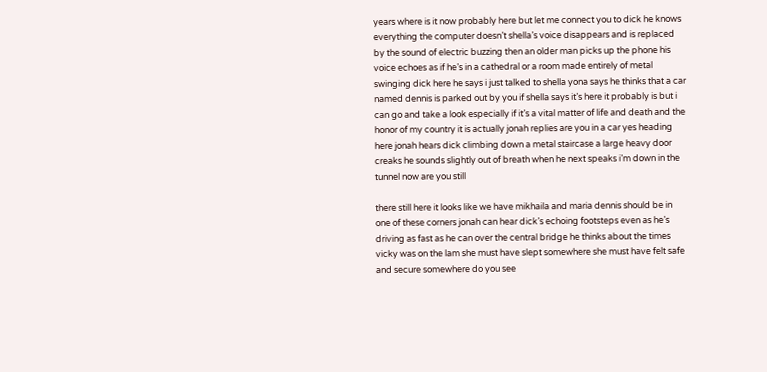years where is it now probably here but let me connect you to dick he knows everything the computer doesn’t shella’s voice disappears and is replaced by the sound of electric buzzing then an older man picks up the phone his voice echoes as if he’s in a cathedral or a room made entirely of metal swinging dick here he says i just talked to shella yona says he thinks that a car named dennis is parked out by you if shella says it’s here it probably is but i can go and take a look especially if it’s a vital matter of life and death and the honor of my country it is actually jonah replies are you in a car yes heading here jonah hears dick climbing down a metal staircase a large heavy door creaks he sounds slightly out of breath when he next speaks i’m down in the tunnel now are you still

there still here it looks like we have mikhaila and maria dennis should be in one of these corners jonah can hear dick’s echoing footsteps even as he’s driving as fast as he can over the central bridge he thinks about the times vicky was on the lam she must have slept somewhere she must have felt safe and secure somewhere do you see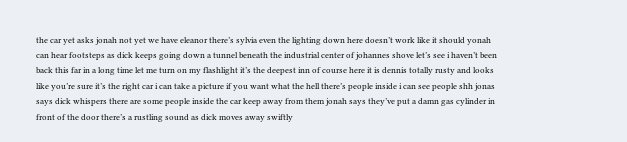the car yet asks jonah not yet we have eleanor there’s sylvia even the lighting down here doesn’t work like it should yonah can hear footsteps as dick keeps going down a tunnel beneath the industrial center of johannes shove let’s see i haven’t been back this far in a long time let me turn on my flashlight it’s the deepest inn of course here it is dennis totally rusty and looks like you’re sure it’s the right car i can take a picture if you want what the hell there’s people inside i can see people shh jonas says dick whispers there are some people inside the car keep away from them jonah says they’ve put a damn gas cylinder in front of the door there’s a rustling sound as dick moves away swiftly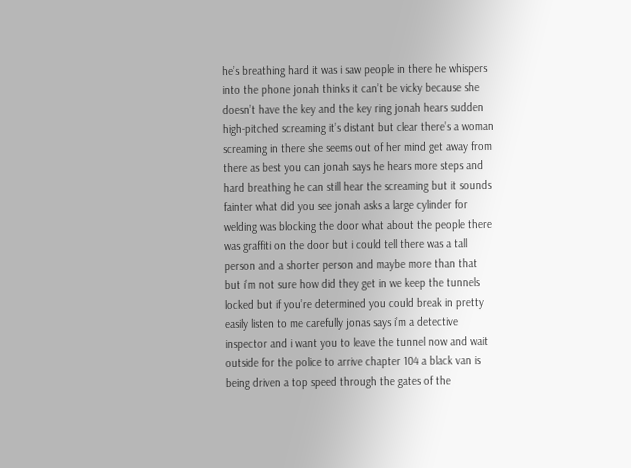he’s breathing hard it was i saw people in there he whispers into the phone jonah thinks it can’t be vicky because she doesn’t have the key and the key ring jonah hears sudden high-pitched screaming it’s distant but clear there’s a woman screaming in there she seems out of her mind get away from there as best you can jonah says he hears more steps and hard breathing he can still hear the screaming but it sounds fainter what did you see jonah asks a large cylinder for welding was blocking the door what about the people there was graffiti on the door but i could tell there was a tall person and a shorter person and maybe more than that but i’m not sure how did they get in we keep the tunnels locked but if you’re determined you could break in pretty easily listen to me carefully jonas says i’m a detective inspector and i want you to leave the tunnel now and wait outside for the police to arrive chapter 104 a black van is being driven a top speed through the gates of the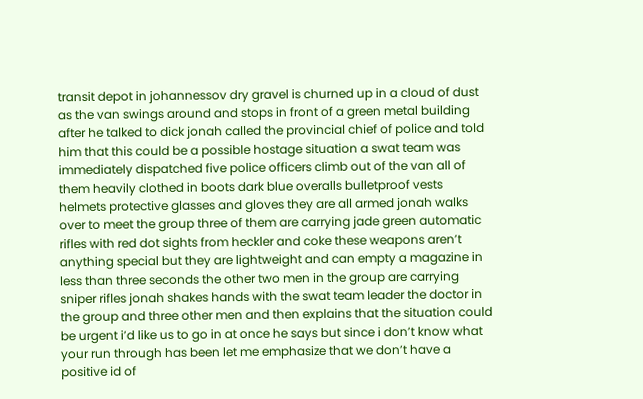transit depot in johannessov dry gravel is churned up in a cloud of dust as the van swings around and stops in front of a green metal building after he talked to dick jonah called the provincial chief of police and told him that this could be a possible hostage situation a swat team was immediately dispatched five police officers climb out of the van all of them heavily clothed in boots dark blue overalls bulletproof vests helmets protective glasses and gloves they are all armed jonah walks over to meet the group three of them are carrying jade green automatic rifles with red dot sights from heckler and coke these weapons aren’t anything special but they are lightweight and can empty a magazine in less than three seconds the other two men in the group are carrying sniper rifles jonah shakes hands with the swat team leader the doctor in the group and three other men and then explains that the situation could be urgent i’d like us to go in at once he says but since i don’t know what your run through has been let me emphasize that we don’t have a positive id of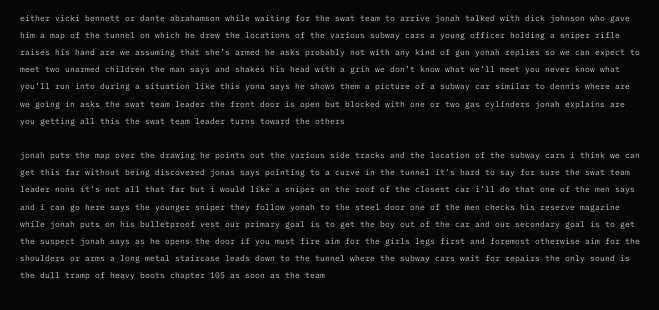either vicki bennett or dante abrahamson while waiting for the swat team to arrive jonah talked with dick johnson who gave him a map of the tunnel on which he drew the locations of the various subway cars a young officer holding a sniper rifle raises his hand are we assuming that she’s armed he asks probably not with any kind of gun yonah replies so we can expect to meet two unarmed children the man says and shakes his head with a grin we don’t know what we’ll meet you never know what you’ll run into during a situation like this yona says he shows them a picture of a subway car similar to dennis where are we going in asks the swat team leader the front door is open but blocked with one or two gas cylinders jonah explains are you getting all this the swat team leader turns toward the others

jonah puts the map over the drawing he points out the various side tracks and the location of the subway cars i think we can get this far without being discovered jonas says pointing to a curve in the tunnel it’s hard to say for sure the swat team leader nons it’s not all that far but i would like a sniper on the roof of the closest car i’ll do that one of the men says and i can go here says the younger sniper they follow yonah to the steel door one of the men checks his reserve magazine while jonah puts on his bulletproof vest our primary goal is to get the boy out of the car and our secondary goal is to get the suspect jonah says as he opens the door if you must fire aim for the girls legs first and foremost otherwise aim for the shoulders or arms a long metal staircase leads down to the tunnel where the subway cars wait for repairs the only sound is the dull tramp of heavy boots chapter 105 as soon as the team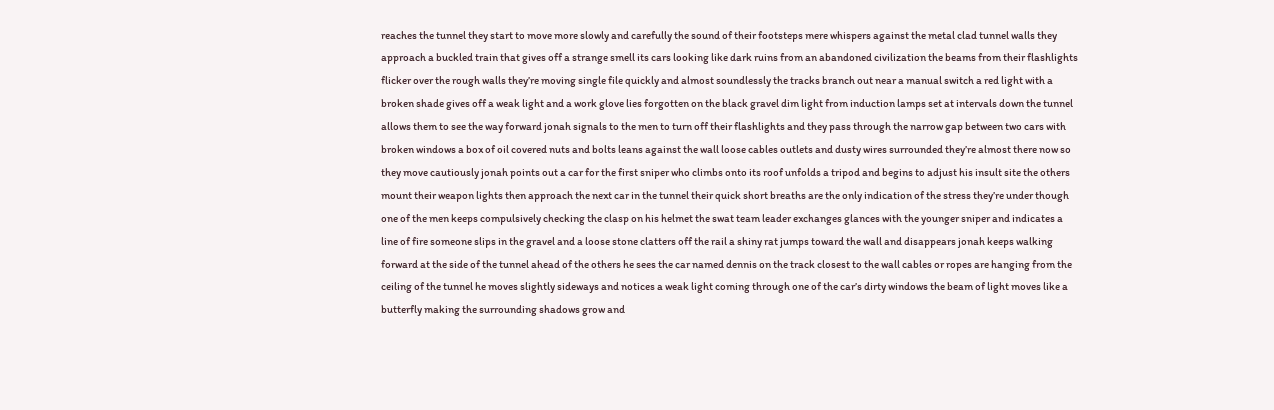reaches the tunnel they start to move more slowly and carefully the sound of their footsteps mere whispers against the metal clad tunnel walls they approach a buckled train that gives off a strange smell its cars looking like dark ruins from an abandoned civilization the beams from their flashlights flicker over the rough walls they’re moving single file quickly and almost soundlessly the tracks branch out near a manual switch a red light with a broken shade gives off a weak light and a work glove lies forgotten on the black gravel dim light from induction lamps set at intervals down the tunnel allows them to see the way forward jonah signals to the men to turn off their flashlights and they pass through the narrow gap between two cars with broken windows a box of oil covered nuts and bolts leans against the wall loose cables outlets and dusty wires surrounded they’re almost there now so they move cautiously jonah points out a car for the first sniper who climbs onto its roof unfolds a tripod and begins to adjust his insult site the others mount their weapon lights then approach the next car in the tunnel their quick short breaths are the only indication of the stress they’re under though one of the men keeps compulsively checking the clasp on his helmet the swat team leader exchanges glances with the younger sniper and indicates a line of fire someone slips in the gravel and a loose stone clatters off the rail a shiny rat jumps toward the wall and disappears jonah keeps walking forward at the side of the tunnel ahead of the others he sees the car named dennis on the track closest to the wall cables or ropes are hanging from the ceiling of the tunnel he moves slightly sideways and notices a weak light coming through one of the car’s dirty windows the beam of light moves like a butterfly making the surrounding shadows grow and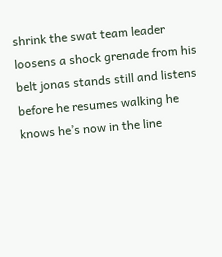shrink the swat team leader loosens a shock grenade from his belt jonas stands still and listens before he resumes walking he knows he’s now in the line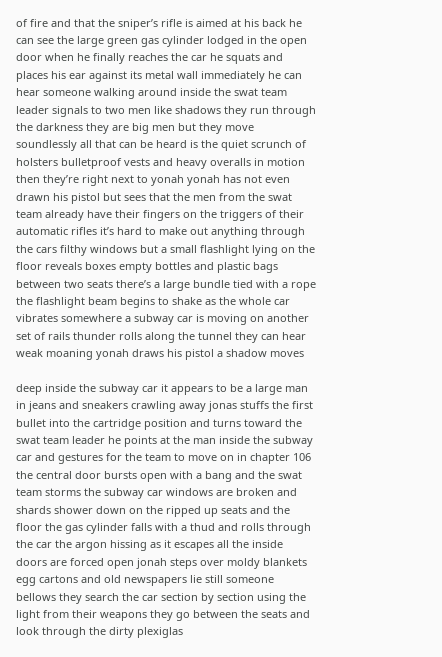of fire and that the sniper’s rifle is aimed at his back he can see the large green gas cylinder lodged in the open door when he finally reaches the car he squats and places his ear against its metal wall immediately he can hear someone walking around inside the swat team leader signals to two men like shadows they run through the darkness they are big men but they move soundlessly all that can be heard is the quiet scrunch of holsters bulletproof vests and heavy overalls in motion then they’re right next to yonah yonah has not even drawn his pistol but sees that the men from the swat team already have their fingers on the triggers of their automatic rifles it’s hard to make out anything through the cars filthy windows but a small flashlight lying on the floor reveals boxes empty bottles and plastic bags between two seats there’s a large bundle tied with a rope the flashlight beam begins to shake as the whole car vibrates somewhere a subway car is moving on another set of rails thunder rolls along the tunnel they can hear weak moaning yonah draws his pistol a shadow moves

deep inside the subway car it appears to be a large man in jeans and sneakers crawling away jonas stuffs the first bullet into the cartridge position and turns toward the swat team leader he points at the man inside the subway car and gestures for the team to move on in chapter 106 the central door bursts open with a bang and the swat team storms the subway car windows are broken and shards shower down on the ripped up seats and the floor the gas cylinder falls with a thud and rolls through the car the argon hissing as it escapes all the inside doors are forced open jonah steps over moldy blankets egg cartons and old newspapers lie still someone bellows they search the car section by section using the light from their weapons they go between the seats and look through the dirty plexiglas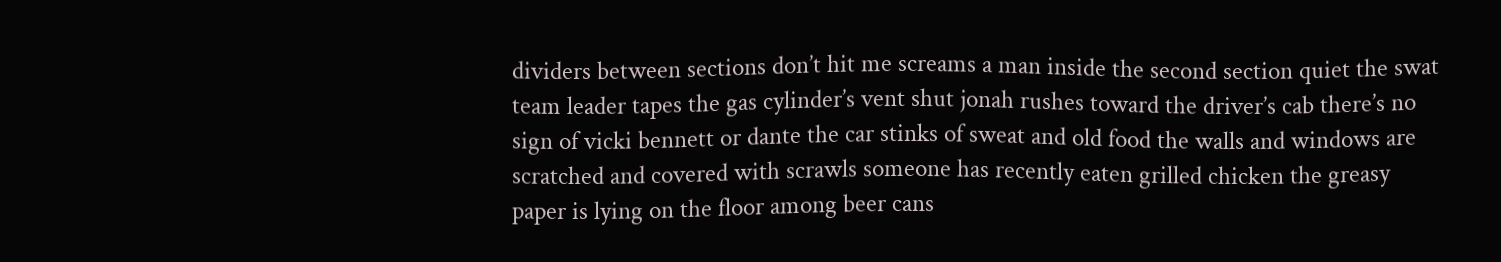dividers between sections don’t hit me screams a man inside the second section quiet the swat team leader tapes the gas cylinder’s vent shut jonah rushes toward the driver’s cab there’s no sign of vicki bennett or dante the car stinks of sweat and old food the walls and windows are scratched and covered with scrawls someone has recently eaten grilled chicken the greasy paper is lying on the floor among beer cans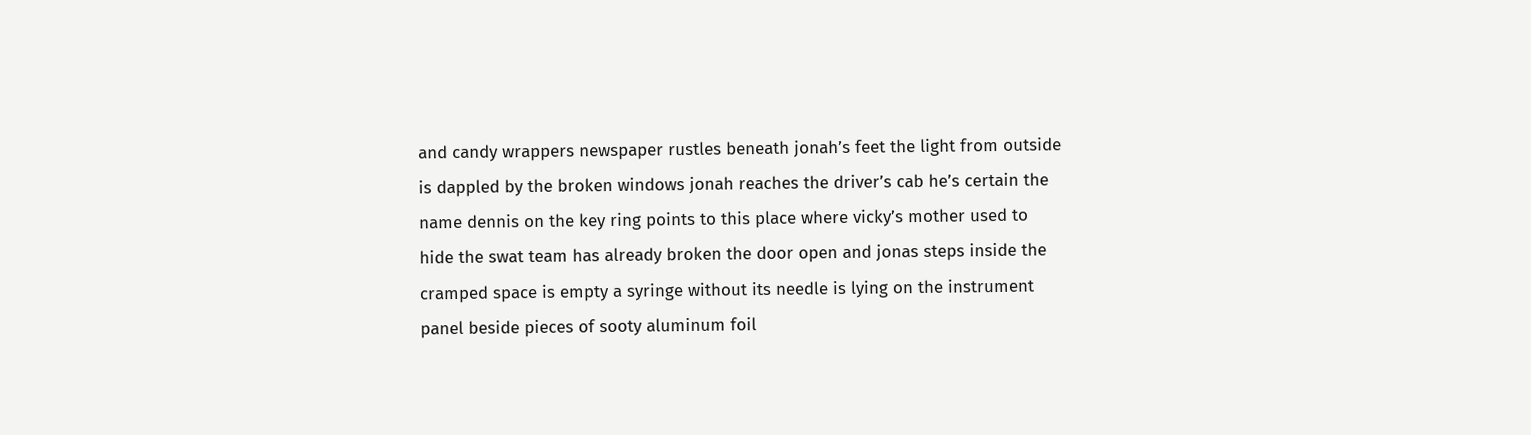and candy wrappers newspaper rustles beneath jonah’s feet the light from outside is dappled by the broken windows jonah reaches the driver’s cab he’s certain the name dennis on the key ring points to this place where vicky’s mother used to hide the swat team has already broken the door open and jonas steps inside the cramped space is empty a syringe without its needle is lying on the instrument panel beside pieces of sooty aluminum foil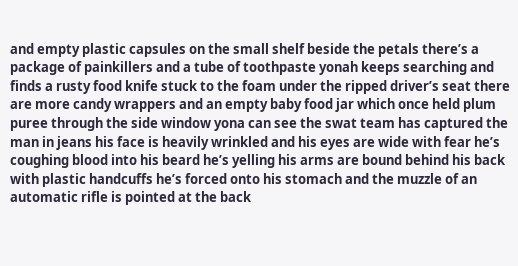and empty plastic capsules on the small shelf beside the petals there’s a package of painkillers and a tube of toothpaste yonah keeps searching and finds a rusty food knife stuck to the foam under the ripped driver’s seat there are more candy wrappers and an empty baby food jar which once held plum puree through the side window yona can see the swat team has captured the man in jeans his face is heavily wrinkled and his eyes are wide with fear he’s coughing blood into his beard he’s yelling his arms are bound behind his back with plastic handcuffs he’s forced onto his stomach and the muzzle of an automatic rifle is pointed at the back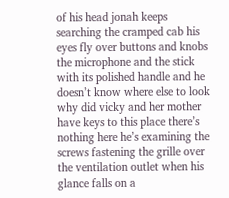of his head jonah keeps searching the cramped cab his eyes fly over buttons and knobs the microphone and the stick with its polished handle and he doesn’t know where else to look why did vicky and her mother have keys to this place there’s nothing here he’s examining the screws fastening the grille over the ventilation outlet when his glance falls on a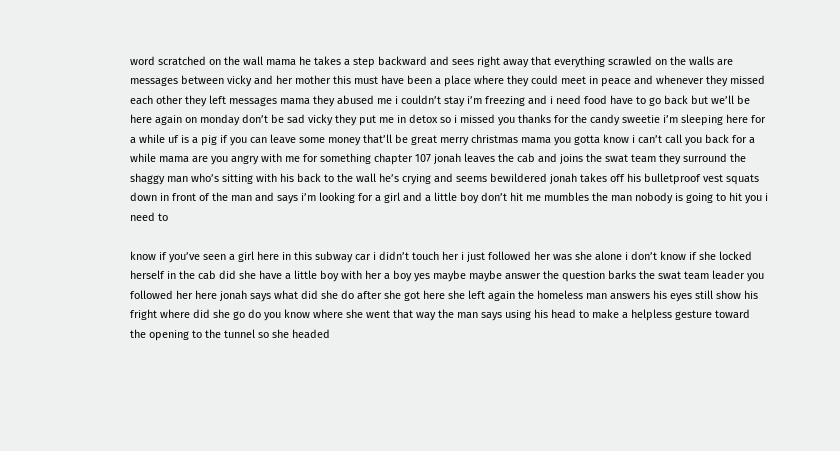word scratched on the wall mama he takes a step backward and sees right away that everything scrawled on the walls are messages between vicky and her mother this must have been a place where they could meet in peace and whenever they missed each other they left messages mama they abused me i couldn’t stay i’m freezing and i need food have to go back but we’ll be here again on monday don’t be sad vicky they put me in detox so i missed you thanks for the candy sweetie i’m sleeping here for a while uf is a pig if you can leave some money that’ll be great merry christmas mama you gotta know i can’t call you back for a while mama are you angry with me for something chapter 107 jonah leaves the cab and joins the swat team they surround the shaggy man who’s sitting with his back to the wall he’s crying and seems bewildered jonah takes off his bulletproof vest squats down in front of the man and says i’m looking for a girl and a little boy don’t hit me mumbles the man nobody is going to hit you i need to

know if you’ve seen a girl here in this subway car i didn’t touch her i just followed her was she alone i don’t know if she locked herself in the cab did she have a little boy with her a boy yes maybe maybe answer the question barks the swat team leader you followed her here jonah says what did she do after she got here she left again the homeless man answers his eyes still show his fright where did she go do you know where she went that way the man says using his head to make a helpless gesture toward the opening to the tunnel so she headed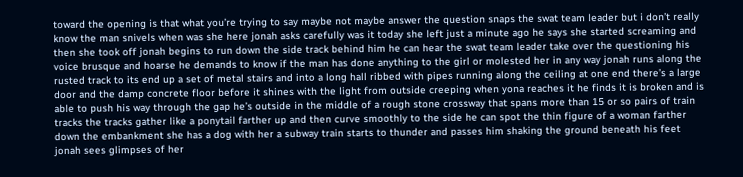toward the opening is that what you’re trying to say maybe not maybe answer the question snaps the swat team leader but i don’t really know the man snivels when was she here jonah asks carefully was it today she left just a minute ago he says she started screaming and then she took off jonah begins to run down the side track behind him he can hear the swat team leader take over the questioning his voice brusque and hoarse he demands to know if the man has done anything to the girl or molested her in any way jonah runs along the rusted track to its end up a set of metal stairs and into a long hall ribbed with pipes running along the ceiling at one end there’s a large door and the damp concrete floor before it shines with the light from outside creeping when yona reaches it he finds it is broken and is able to push his way through the gap he’s outside in the middle of a rough stone crossway that spans more than 15 or so pairs of train tracks the tracks gather like a ponytail farther up and then curve smoothly to the side he can spot the thin figure of a woman farther down the embankment she has a dog with her a subway train starts to thunder and passes him shaking the ground beneath his feet jonah sees glimpses of her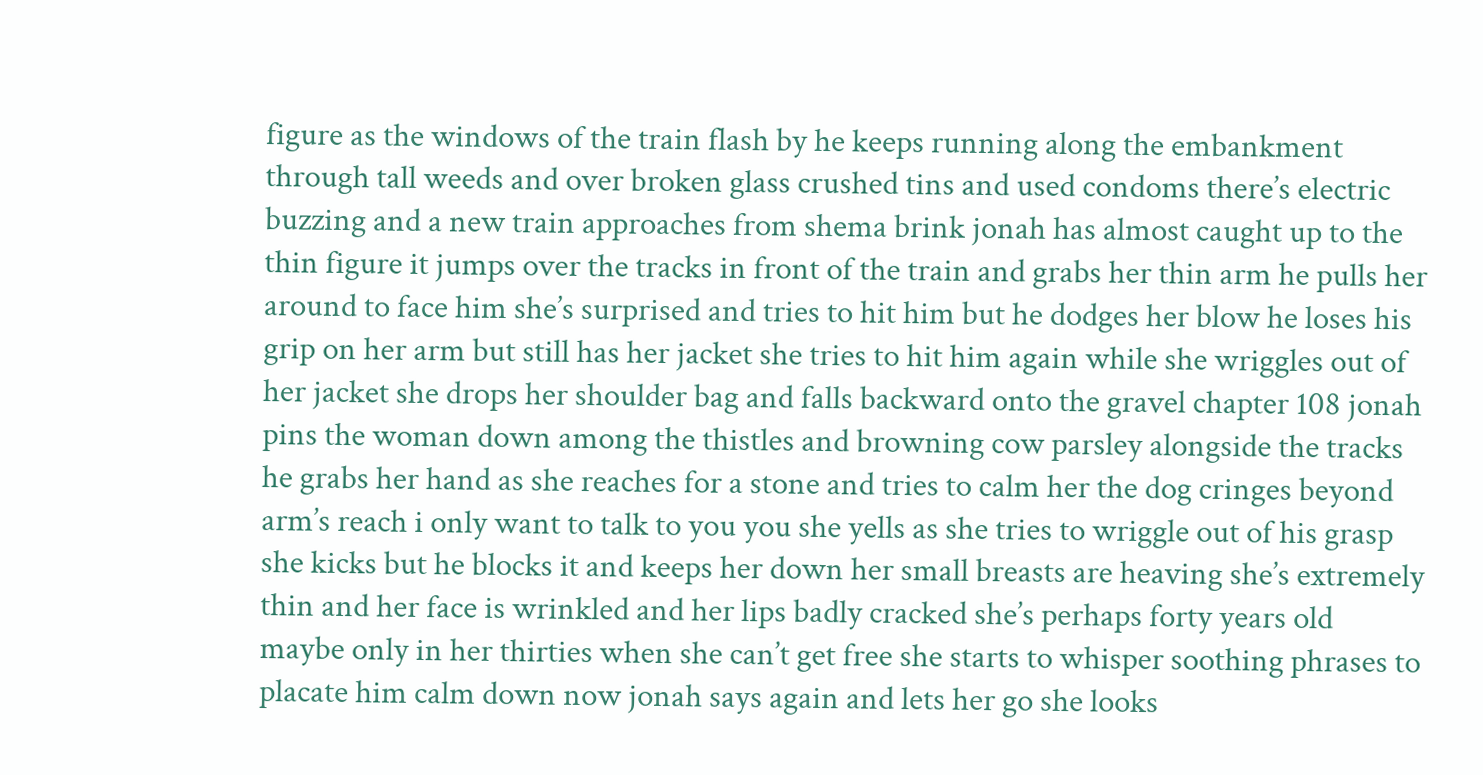figure as the windows of the train flash by he keeps running along the embankment through tall weeds and over broken glass crushed tins and used condoms there’s electric buzzing and a new train approaches from shema brink jonah has almost caught up to the thin figure it jumps over the tracks in front of the train and grabs her thin arm he pulls her around to face him she’s surprised and tries to hit him but he dodges her blow he loses his grip on her arm but still has her jacket she tries to hit him again while she wriggles out of her jacket she drops her shoulder bag and falls backward onto the gravel chapter 108 jonah pins the woman down among the thistles and browning cow parsley alongside the tracks he grabs her hand as she reaches for a stone and tries to calm her the dog cringes beyond arm’s reach i only want to talk to you you she yells as she tries to wriggle out of his grasp she kicks but he blocks it and keeps her down her small breasts are heaving she’s extremely thin and her face is wrinkled and her lips badly cracked she’s perhaps forty years old maybe only in her thirties when she can’t get free she starts to whisper soothing phrases to placate him calm down now jonah says again and lets her go she looks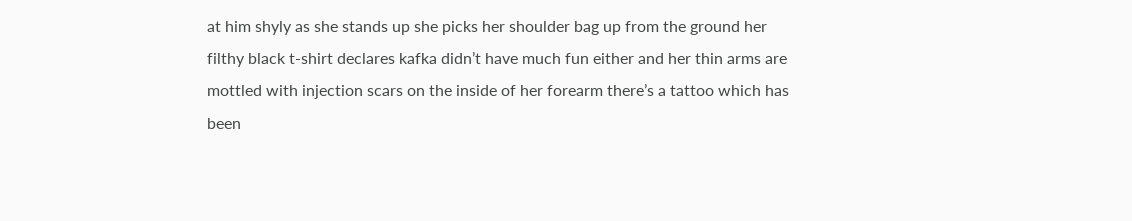at him shyly as she stands up she picks her shoulder bag up from the ground her filthy black t-shirt declares kafka didn’t have much fun either and her thin arms are mottled with injection scars on the inside of her forearm there’s a tattoo which has been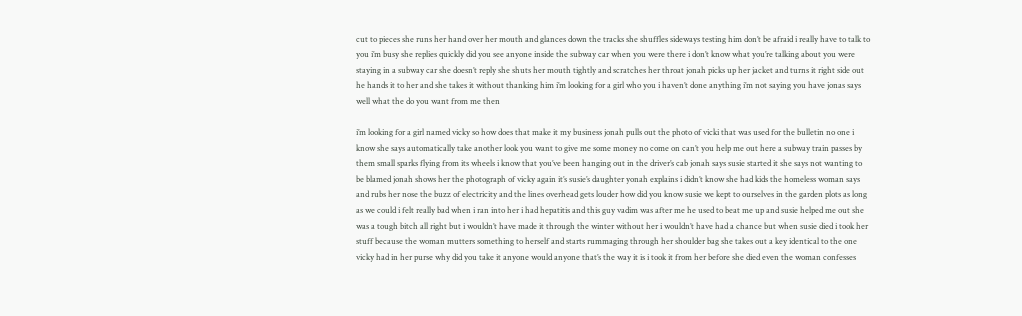cut to pieces she runs her hand over her mouth and glances down the tracks she shuffles sideways testing him don’t be afraid i really have to talk to you i’m busy she replies quickly did you see anyone inside the subway car when you were there i don’t know what you’re talking about you were staying in a subway car she doesn’t reply she shuts her mouth tightly and scratches her throat jonah picks up her jacket and turns it right side out he hands it to her and she takes it without thanking him i’m looking for a girl who you i haven’t done anything i’m not saying you have jonas says well what the do you want from me then

i’m looking for a girl named vicky so how does that make it my business jonah pulls out the photo of vicki that was used for the bulletin no one i know she says automatically take another look you want to give me some money no come on can’t you help me out here a subway train passes by them small sparks flying from its wheels i know that you’ve been hanging out in the driver’s cab jonah says susie started it she says not wanting to be blamed jonah shows her the photograph of vicky again it’s susie’s daughter yonah explains i didn’t know she had kids the homeless woman says and rubs her nose the buzz of electricity and the lines overhead gets louder how did you know susie we kept to ourselves in the garden plots as long as we could i felt really bad when i ran into her i had hepatitis and this guy vadim was after me he used to beat me up and susie helped me out she was a tough bitch all right but i wouldn’t have made it through the winter without her i wouldn’t have had a chance but when susie died i took her stuff because the woman mutters something to herself and starts rummaging through her shoulder bag she takes out a key identical to the one vicky had in her purse why did you take it anyone would anyone that’s the way it is i took it from her before she died even the woman confesses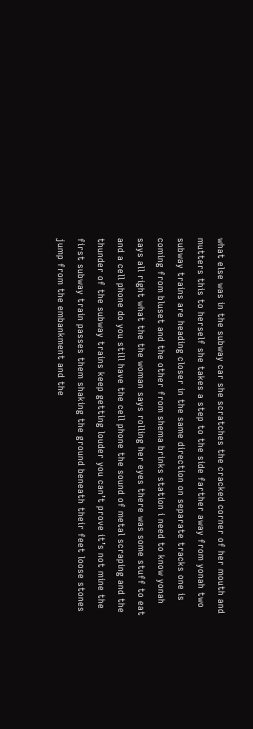what else was in the subway car she scratches the cracked corner of her mouth and mutters this to herself she takes a step to the side farther away from yonah two subway trains are heading closer in the same direction on separate tracks one is coming from bluset and the other from shema brinks station i need to know yonah says all right what the the woman says rolling her eyes there was some stuff to eat and a cell phone do you still have the cell phone the sound of metal scraping and the thunder of the subway trains keep getting louder you can’t prove it’s not mine the first subway train passes them shaking the ground beneath their feet loose stones jump from the embankment and the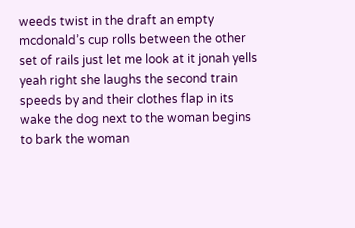weeds twist in the draft an empty mcdonald’s cup rolls between the other set of rails just let me look at it jonah yells yeah right she laughs the second train speeds by and their clothes flap in its wake the dog next to the woman begins to bark the woman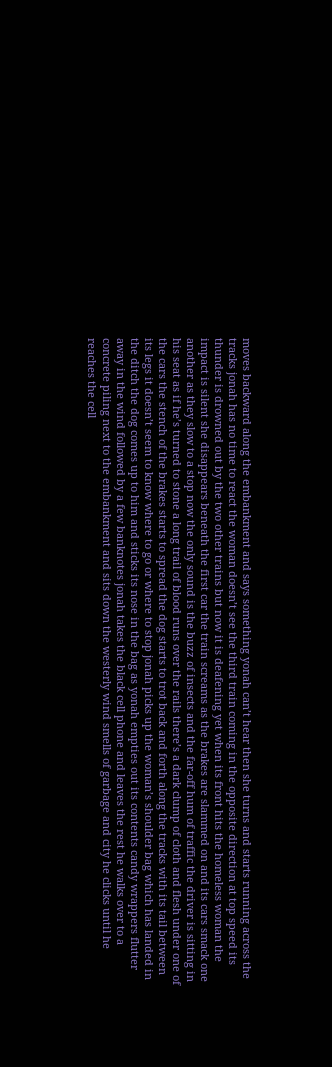moves backward along the embankment and says something yonah can’t hear then she turns and starts running across the tracks jonah has no time to react the woman doesn’t see the third train coming in the opposite direction at top speed its thunder is drowned out by the two other trains but now it is deafening yet when its front hits the homeless woman the impact is silent she disappears beneath the first car the train screams as the brakes are slammed on and its cars smack one another as they slow to a stop now the only sound is the buzz of insects and the far-off hum of traffic the driver is sitting in his seat as if he’s turned to stone a long trail of blood runs over the rails there’s a dark clump of cloth and flesh under one of the cars the stench of the brakes starts to spread the dog starts to trot back and forth along the tracks with its tail between its legs it doesn’t seem to know where to go or where to stop jonah picks up the woman’s shoulder bag which has landed in the ditch the dog comes up to him and sticks its nose in the bag as yonah empties out its contents candy wrappers flutter away in the wind followed by a few banknotes jonah takes the black cell phone and leaves the rest he walks over to a concrete piling next to the embankment and sits down the westerly wind smells of garbage and city he clicks until he reaches the cell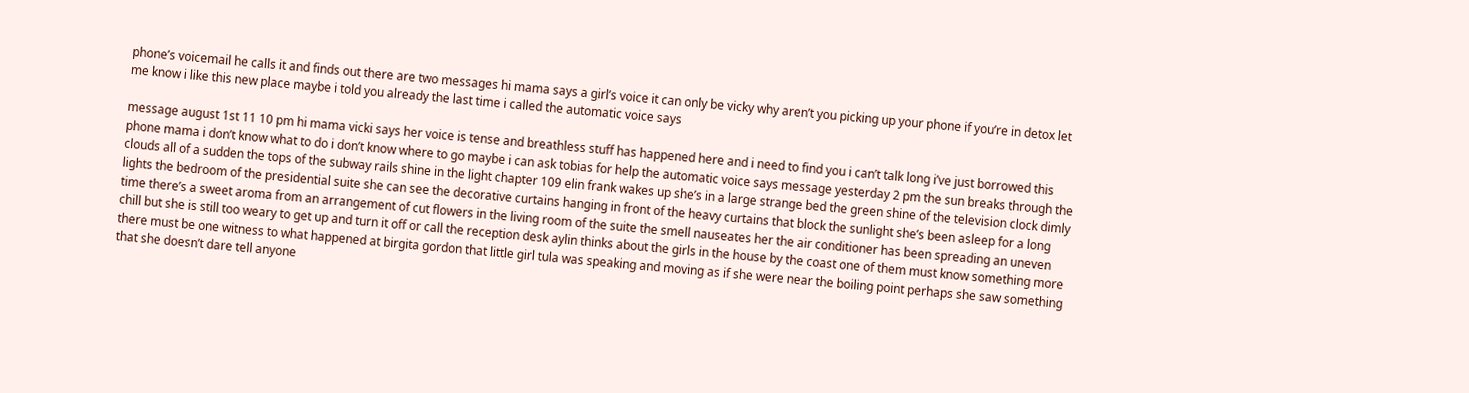phone’s voicemail he calls it and finds out there are two messages hi mama says a girl’s voice it can only be vicky why aren’t you picking up your phone if you’re in detox let me know i like this new place maybe i told you already the last time i called the automatic voice says

message august 1st 11 10 pm hi mama vicki says her voice is tense and breathless stuff has happened here and i need to find you i can’t talk long i’ve just borrowed this phone mama i don’t know what to do i don’t know where to go maybe i can ask tobias for help the automatic voice says message yesterday 2 pm the sun breaks through the clouds all of a sudden the tops of the subway rails shine in the light chapter 109 elin frank wakes up she’s in a large strange bed the green shine of the television clock dimly lights the bedroom of the presidential suite she can see the decorative curtains hanging in front of the heavy curtains that block the sunlight she’s been asleep for a long time there’s a sweet aroma from an arrangement of cut flowers in the living room of the suite the smell nauseates her the air conditioner has been spreading an uneven chill but she is still too weary to get up and turn it off or call the reception desk aylin thinks about the girls in the house by the coast one of them must know something more there must be one witness to what happened at birgita gordon that little girl tula was speaking and moving as if she were near the boiling point perhaps she saw something that she doesn’t dare tell anyone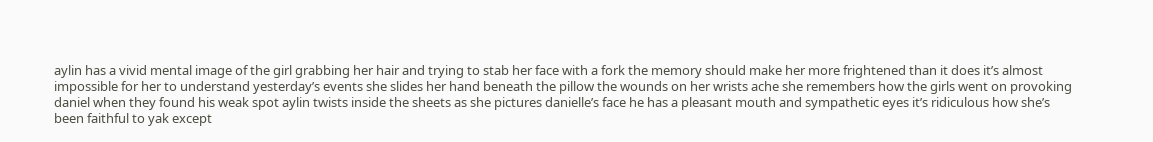aylin has a vivid mental image of the girl grabbing her hair and trying to stab her face with a fork the memory should make her more frightened than it does it’s almost impossible for her to understand yesterday’s events she slides her hand beneath the pillow the wounds on her wrists ache she remembers how the girls went on provoking daniel when they found his weak spot aylin twists inside the sheets as she pictures danielle’s face he has a pleasant mouth and sympathetic eyes it’s ridiculous how she’s been faithful to yak except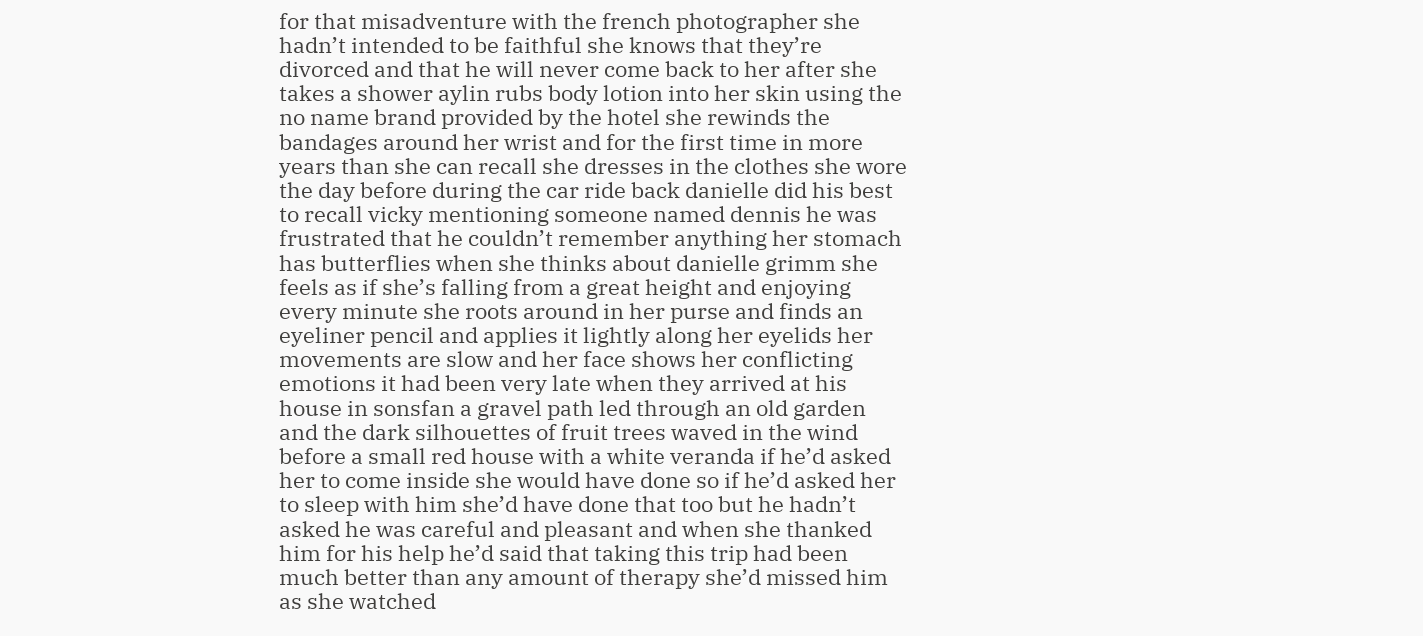for that misadventure with the french photographer she hadn’t intended to be faithful she knows that they’re divorced and that he will never come back to her after she takes a shower aylin rubs body lotion into her skin using the no name brand provided by the hotel she rewinds the bandages around her wrist and for the first time in more years than she can recall she dresses in the clothes she wore the day before during the car ride back danielle did his best to recall vicky mentioning someone named dennis he was frustrated that he couldn’t remember anything her stomach has butterflies when she thinks about danielle grimm she feels as if she’s falling from a great height and enjoying every minute she roots around in her purse and finds an eyeliner pencil and applies it lightly along her eyelids her movements are slow and her face shows her conflicting emotions it had been very late when they arrived at his house in sonsfan a gravel path led through an old garden and the dark silhouettes of fruit trees waved in the wind before a small red house with a white veranda if he’d asked her to come inside she would have done so if he’d asked her to sleep with him she’d have done that too but he hadn’t asked he was careful and pleasant and when she thanked him for his help he’d said that taking this trip had been much better than any amount of therapy she’d missed him as she watched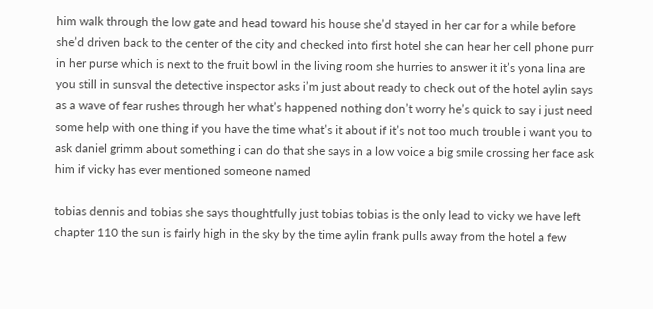him walk through the low gate and head toward his house she’d stayed in her car for a while before she’d driven back to the center of the city and checked into first hotel she can hear her cell phone purr in her purse which is next to the fruit bowl in the living room she hurries to answer it it’s yona lina are you still in sunsval the detective inspector asks i’m just about ready to check out of the hotel aylin says as a wave of fear rushes through her what’s happened nothing don’t worry he’s quick to say i just need some help with one thing if you have the time what’s it about if it’s not too much trouble i want you to ask daniel grimm about something i can do that she says in a low voice a big smile crossing her face ask him if vicky has ever mentioned someone named

tobias dennis and tobias she says thoughtfully just tobias tobias is the only lead to vicky we have left chapter 110 the sun is fairly high in the sky by the time aylin frank pulls away from the hotel a few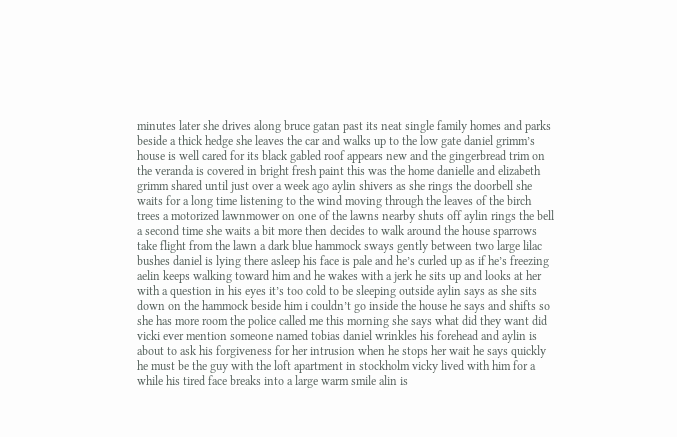minutes later she drives along bruce gatan past its neat single family homes and parks beside a thick hedge she leaves the car and walks up to the low gate daniel grimm’s house is well cared for its black gabled roof appears new and the gingerbread trim on the veranda is covered in bright fresh paint this was the home danielle and elizabeth grimm shared until just over a week ago aylin shivers as she rings the doorbell she waits for a long time listening to the wind moving through the leaves of the birch trees a motorized lawnmower on one of the lawns nearby shuts off aylin rings the bell a second time she waits a bit more then decides to walk around the house sparrows take flight from the lawn a dark blue hammock sways gently between two large lilac bushes daniel is lying there asleep his face is pale and he’s curled up as if he’s freezing aelin keeps walking toward him and he wakes with a jerk he sits up and looks at her with a question in his eyes it’s too cold to be sleeping outside aylin says as she sits down on the hammock beside him i couldn’t go inside the house he says and shifts so she has more room the police called me this morning she says what did they want did vicki ever mention someone named tobias daniel wrinkles his forehead and aylin is about to ask his forgiveness for her intrusion when he stops her wait he says quickly he must be the guy with the loft apartment in stockholm vicky lived with him for a while his tired face breaks into a large warm smile alin is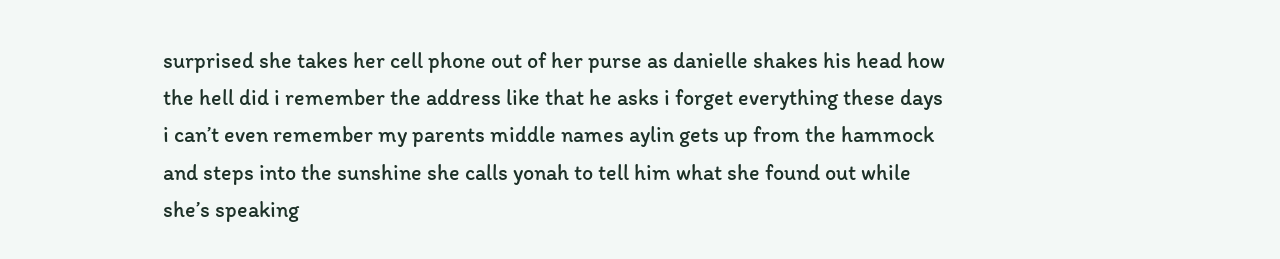surprised she takes her cell phone out of her purse as danielle shakes his head how the hell did i remember the address like that he asks i forget everything these days i can’t even remember my parents middle names aylin gets up from the hammock and steps into the sunshine she calls yonah to tell him what she found out while she’s speaking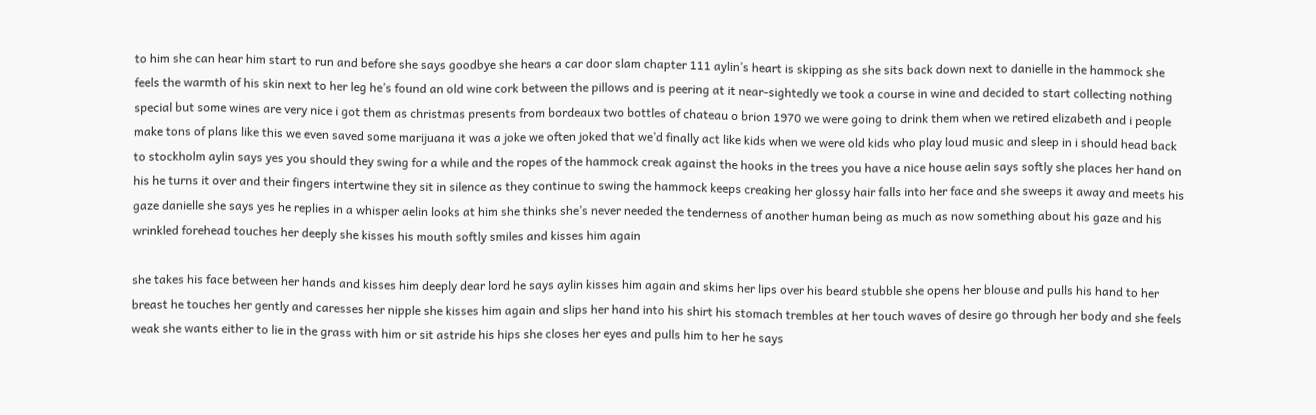to him she can hear him start to run and before she says goodbye she hears a car door slam chapter 111 aylin’s heart is skipping as she sits back down next to danielle in the hammock she feels the warmth of his skin next to her leg he’s found an old wine cork between the pillows and is peering at it near-sightedly we took a course in wine and decided to start collecting nothing special but some wines are very nice i got them as christmas presents from bordeaux two bottles of chateau o brion 1970 we were going to drink them when we retired elizabeth and i people make tons of plans like this we even saved some marijuana it was a joke we often joked that we’d finally act like kids when we were old kids who play loud music and sleep in i should head back to stockholm aylin says yes you should they swing for a while and the ropes of the hammock creak against the hooks in the trees you have a nice house aelin says softly she places her hand on his he turns it over and their fingers intertwine they sit in silence as they continue to swing the hammock keeps creaking her glossy hair falls into her face and she sweeps it away and meets his gaze danielle she says yes he replies in a whisper aelin looks at him she thinks she’s never needed the tenderness of another human being as much as now something about his gaze and his wrinkled forehead touches her deeply she kisses his mouth softly smiles and kisses him again

she takes his face between her hands and kisses him deeply dear lord he says aylin kisses him again and skims her lips over his beard stubble she opens her blouse and pulls his hand to her breast he touches her gently and caresses her nipple she kisses him again and slips her hand into his shirt his stomach trembles at her touch waves of desire go through her body and she feels weak she wants either to lie in the grass with him or sit astride his hips she closes her eyes and pulls him to her he says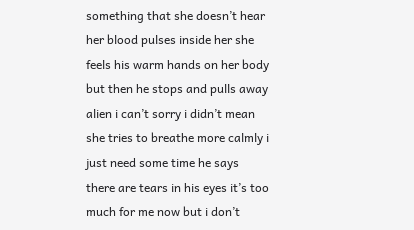something that she doesn’t hear her blood pulses inside her she feels his warm hands on her body but then he stops and pulls away alien i can’t sorry i didn’t mean she tries to breathe more calmly i just need some time he says there are tears in his eyes it’s too much for me now but i don’t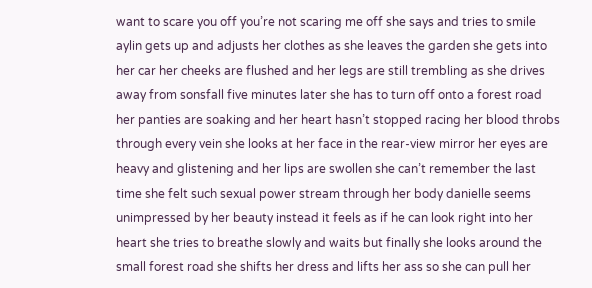want to scare you off you’re not scaring me off she says and tries to smile aylin gets up and adjusts her clothes as she leaves the garden she gets into her car her cheeks are flushed and her legs are still trembling as she drives away from sonsfall five minutes later she has to turn off onto a forest road her panties are soaking and her heart hasn’t stopped racing her blood throbs through every vein she looks at her face in the rear-view mirror her eyes are heavy and glistening and her lips are swollen she can’t remember the last time she felt such sexual power stream through her body danielle seems unimpressed by her beauty instead it feels as if he can look right into her heart she tries to breathe slowly and waits but finally she looks around the small forest road she shifts her dress and lifts her ass so she can pull her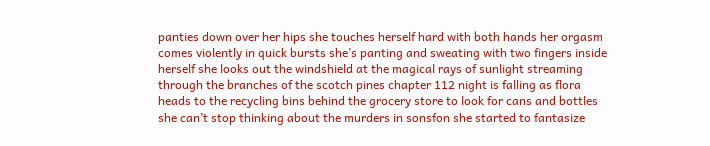panties down over her hips she touches herself hard with both hands her orgasm comes violently in quick bursts she’s panting and sweating with two fingers inside herself she looks out the windshield at the magical rays of sunlight streaming through the branches of the scotch pines chapter 112 night is falling as flora heads to the recycling bins behind the grocery store to look for cans and bottles she can’t stop thinking about the murders in sonsfon she started to fantasize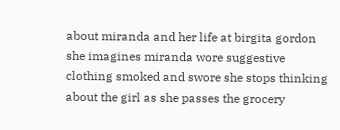about miranda and her life at birgita gordon she imagines miranda wore suggestive clothing smoked and swore she stops thinking about the girl as she passes the grocery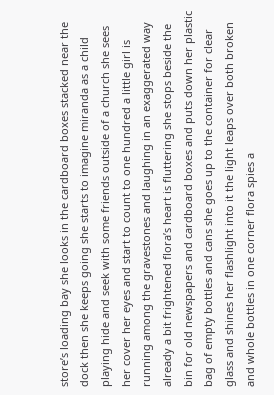store’s loading bay she looks in the cardboard boxes stacked near the dock then she keeps going she starts to imagine miranda as a child playing hide and seek with some friends outside of a church she sees her cover her eyes and start to count to one hundred a little girl is running among the gravestones and laughing in an exaggerated way already a bit frightened flora’s heart is fluttering she stops beside the bin for old newspapers and cardboard boxes and puts down her plastic bag of empty bottles and cans she goes up to the container for clear glass and shines her flashlight into it the light leaps over both broken and whole bottles in one corner flora spies a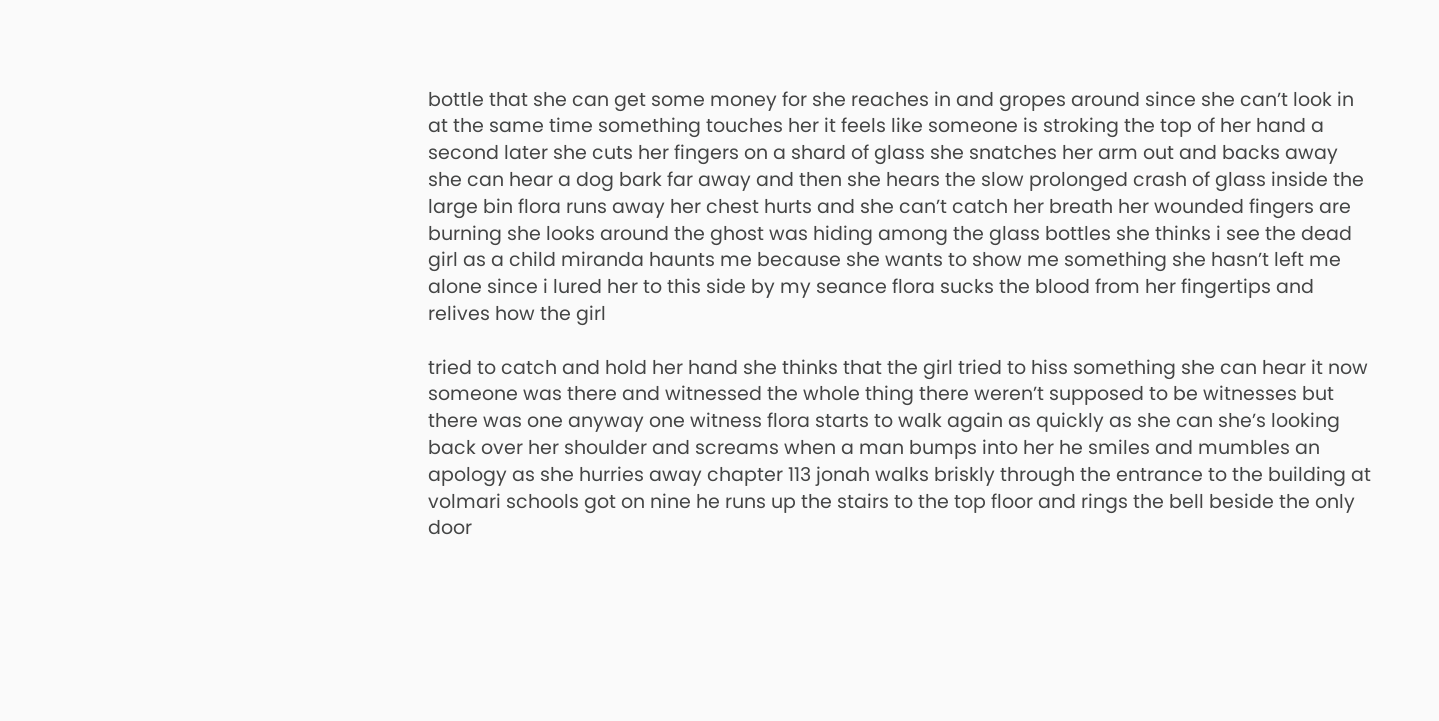bottle that she can get some money for she reaches in and gropes around since she can’t look in at the same time something touches her it feels like someone is stroking the top of her hand a second later she cuts her fingers on a shard of glass she snatches her arm out and backs away she can hear a dog bark far away and then she hears the slow prolonged crash of glass inside the large bin flora runs away her chest hurts and she can’t catch her breath her wounded fingers are burning she looks around the ghost was hiding among the glass bottles she thinks i see the dead girl as a child miranda haunts me because she wants to show me something she hasn’t left me alone since i lured her to this side by my seance flora sucks the blood from her fingertips and relives how the girl

tried to catch and hold her hand she thinks that the girl tried to hiss something she can hear it now someone was there and witnessed the whole thing there weren’t supposed to be witnesses but there was one anyway one witness flora starts to walk again as quickly as she can she’s looking back over her shoulder and screams when a man bumps into her he smiles and mumbles an apology as she hurries away chapter 113 jonah walks briskly through the entrance to the building at volmari schools got on nine he runs up the stairs to the top floor and rings the bell beside the only door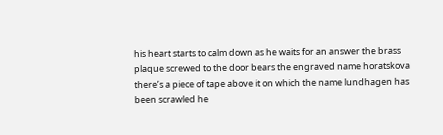his heart starts to calm down as he waits for an answer the brass plaque screwed to the door bears the engraved name horatskova there’s a piece of tape above it on which the name lundhagen has been scrawled he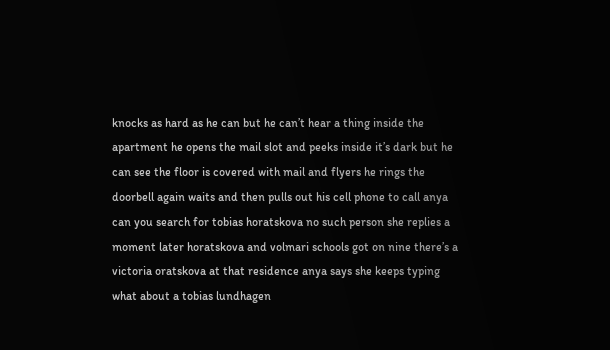knocks as hard as he can but he can’t hear a thing inside the apartment he opens the mail slot and peeks inside it’s dark but he can see the floor is covered with mail and flyers he rings the doorbell again waits and then pulls out his cell phone to call anya can you search for tobias horatskova no such person she replies a moment later horatskova and volmari schools got on nine there’s a victoria oratskova at that residence anya says she keeps typing what about a tobias lundhagen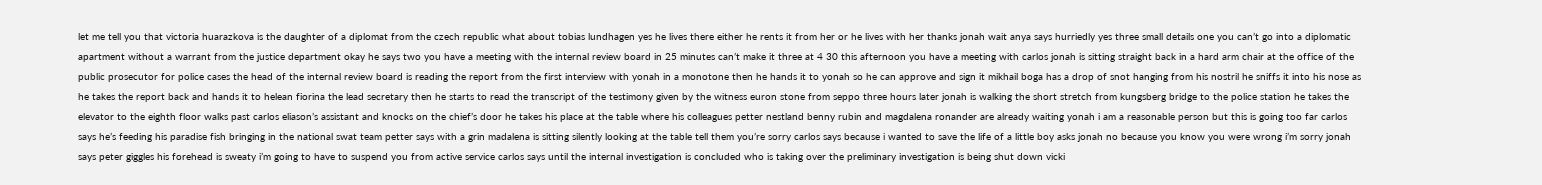let me tell you that victoria huarazkova is the daughter of a diplomat from the czech republic what about tobias lundhagen yes he lives there either he rents it from her or he lives with her thanks jonah wait anya says hurriedly yes three small details one you can’t go into a diplomatic apartment without a warrant from the justice department okay he says two you have a meeting with the internal review board in 25 minutes can’t make it three at 4 30 this afternoon you have a meeting with carlos jonah is sitting straight back in a hard arm chair at the office of the public prosecutor for police cases the head of the internal review board is reading the report from the first interview with yonah in a monotone then he hands it to yonah so he can approve and sign it mikhail boga has a drop of snot hanging from his nostril he sniffs it into his nose as he takes the report back and hands it to helean fiorina the lead secretary then he starts to read the transcript of the testimony given by the witness euron stone from seppo three hours later jonah is walking the short stretch from kungsberg bridge to the police station he takes the elevator to the eighth floor walks past carlos eliason’s assistant and knocks on the chief’s door he takes his place at the table where his colleagues petter nestland benny rubin and magdalena ronander are already waiting yonah i am a reasonable person but this is going too far carlos says he’s feeding his paradise fish bringing in the national swat team petter says with a grin madalena is sitting silently looking at the table tell them you’re sorry carlos says because i wanted to save the life of a little boy asks jonah no because you know you were wrong i’m sorry jonah says peter giggles his forehead is sweaty i’m going to have to suspend you from active service carlos says until the internal investigation is concluded who is taking over the preliminary investigation is being shut down vicki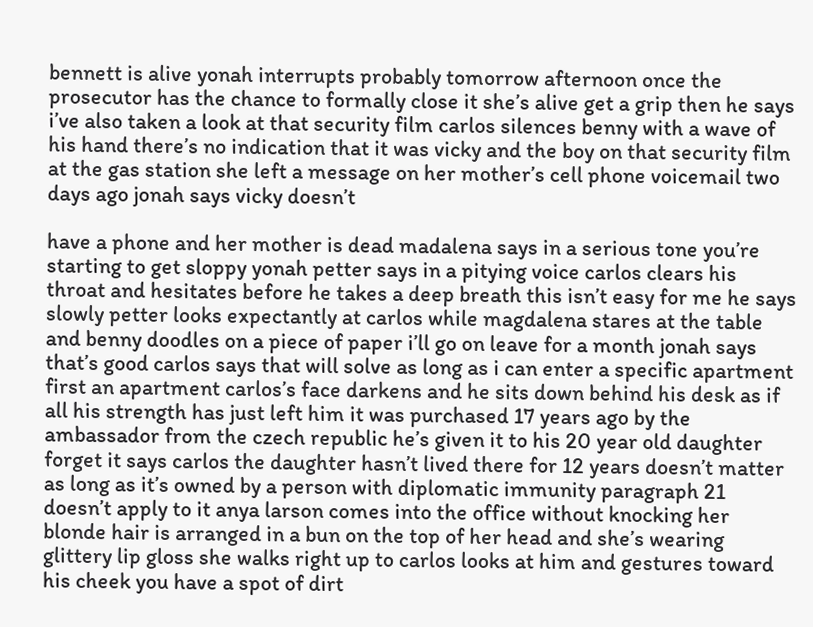bennett is alive yonah interrupts probably tomorrow afternoon once the prosecutor has the chance to formally close it she’s alive get a grip then he says i’ve also taken a look at that security film carlos silences benny with a wave of his hand there’s no indication that it was vicky and the boy on that security film at the gas station she left a message on her mother’s cell phone voicemail two days ago jonah says vicky doesn’t

have a phone and her mother is dead madalena says in a serious tone you’re starting to get sloppy yonah petter says in a pitying voice carlos clears his throat and hesitates before he takes a deep breath this isn’t easy for me he says slowly petter looks expectantly at carlos while magdalena stares at the table and benny doodles on a piece of paper i’ll go on leave for a month jonah says that’s good carlos says that will solve as long as i can enter a specific apartment first an apartment carlos’s face darkens and he sits down behind his desk as if all his strength has just left him it was purchased 17 years ago by the ambassador from the czech republic he’s given it to his 20 year old daughter forget it says carlos the daughter hasn’t lived there for 12 years doesn’t matter as long as it’s owned by a person with diplomatic immunity paragraph 21 doesn’t apply to it anya larson comes into the office without knocking her blonde hair is arranged in a bun on the top of her head and she’s wearing glittery lip gloss she walks right up to carlos looks at him and gestures toward his cheek you have a spot of dirt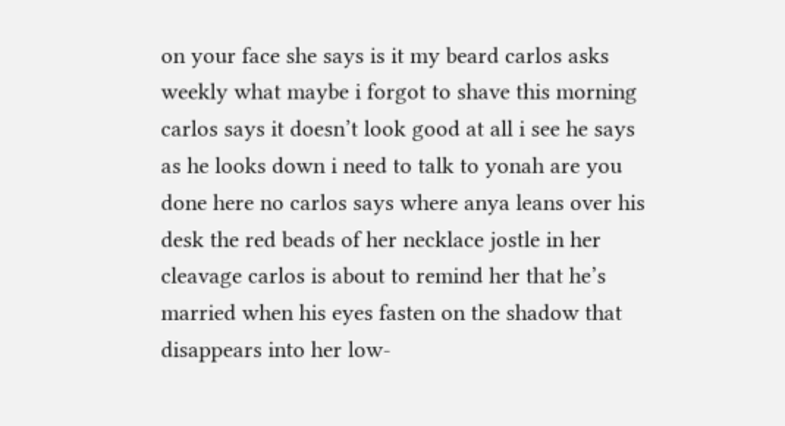on your face she says is it my beard carlos asks weekly what maybe i forgot to shave this morning carlos says it doesn’t look good at all i see he says as he looks down i need to talk to yonah are you done here no carlos says where anya leans over his desk the red beads of her necklace jostle in her cleavage carlos is about to remind her that he’s married when his eyes fasten on the shadow that disappears into her low-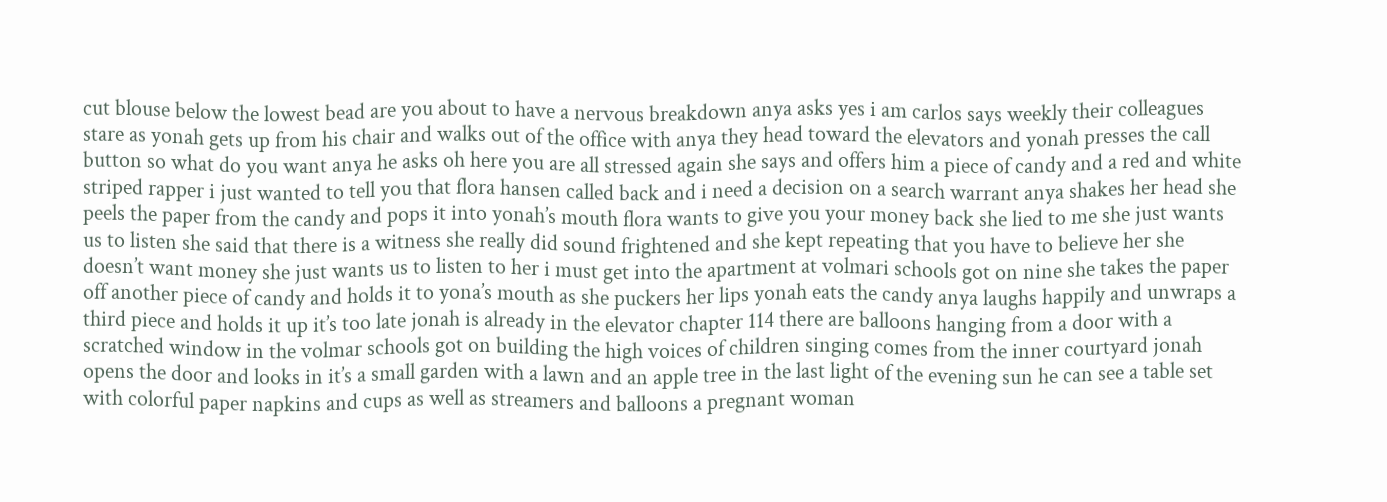cut blouse below the lowest bead are you about to have a nervous breakdown anya asks yes i am carlos says weekly their colleagues stare as yonah gets up from his chair and walks out of the office with anya they head toward the elevators and yonah presses the call button so what do you want anya he asks oh here you are all stressed again she says and offers him a piece of candy and a red and white striped rapper i just wanted to tell you that flora hansen called back and i need a decision on a search warrant anya shakes her head she peels the paper from the candy and pops it into yonah’s mouth flora wants to give you your money back she lied to me she just wants us to listen she said that there is a witness she really did sound frightened and she kept repeating that you have to believe her she doesn’t want money she just wants us to listen to her i must get into the apartment at volmari schools got on nine she takes the paper off another piece of candy and holds it to yona’s mouth as she puckers her lips yonah eats the candy anya laughs happily and unwraps a third piece and holds it up it’s too late jonah is already in the elevator chapter 114 there are balloons hanging from a door with a scratched window in the volmar schools got on building the high voices of children singing comes from the inner courtyard jonah opens the door and looks in it’s a small garden with a lawn and an apple tree in the last light of the evening sun he can see a table set with colorful paper napkins and cups as well as streamers and balloons a pregnant woman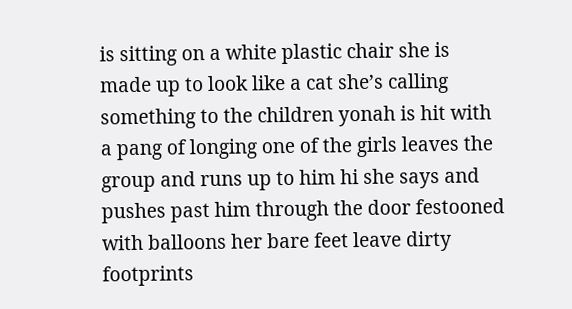is sitting on a white plastic chair she is made up to look like a cat she’s calling something to the children yonah is hit with a pang of longing one of the girls leaves the group and runs up to him hi she says and pushes past him through the door festooned with balloons her bare feet leave dirty footprints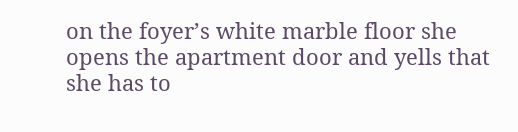on the foyer’s white marble floor she opens the apartment door and yells that she has to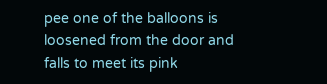pee one of the balloons is loosened from the door and falls to meet its pink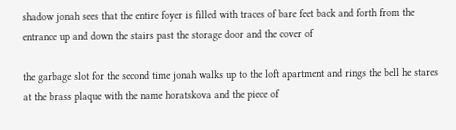shadow jonah sees that the entire foyer is filled with traces of bare feet back and forth from the entrance up and down the stairs past the storage door and the cover of

the garbage slot for the second time jonah walks up to the loft apartment and rings the bell he stares at the brass plaque with the name horatskova and the piece of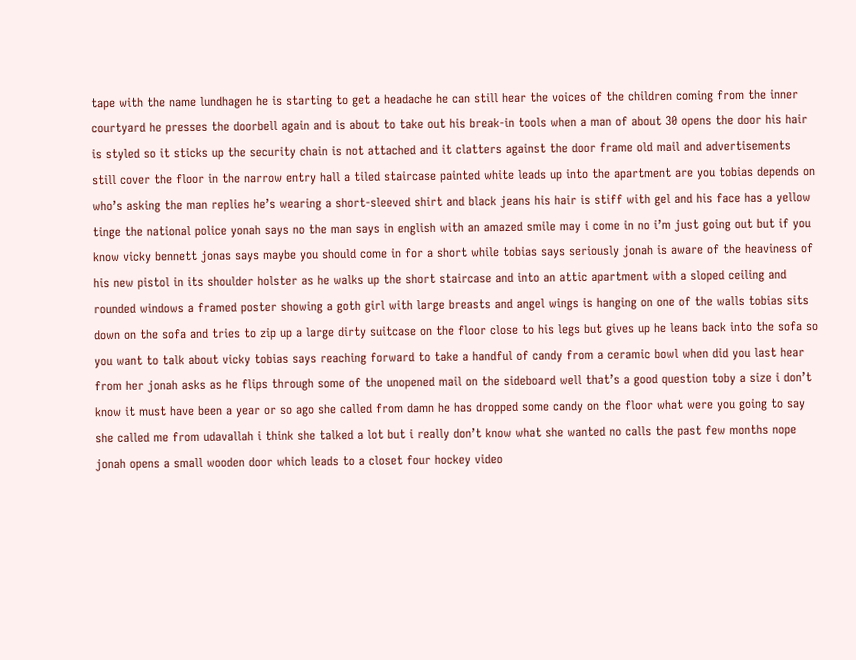tape with the name lundhagen he is starting to get a headache he can still hear the voices of the children coming from the inner courtyard he presses the doorbell again and is about to take out his break-in tools when a man of about 30 opens the door his hair is styled so it sticks up the security chain is not attached and it clatters against the door frame old mail and advertisements still cover the floor in the narrow entry hall a tiled staircase painted white leads up into the apartment are you tobias depends on who’s asking the man replies he’s wearing a short-sleeved shirt and black jeans his hair is stiff with gel and his face has a yellow tinge the national police yonah says no the man says in english with an amazed smile may i come in no i’m just going out but if you know vicky bennett jonas says maybe you should come in for a short while tobias says seriously jonah is aware of the heaviness of his new pistol in its shoulder holster as he walks up the short staircase and into an attic apartment with a sloped ceiling and rounded windows a framed poster showing a goth girl with large breasts and angel wings is hanging on one of the walls tobias sits down on the sofa and tries to zip up a large dirty suitcase on the floor close to his legs but gives up he leans back into the sofa so you want to talk about vicky tobias says reaching forward to take a handful of candy from a ceramic bowl when did you last hear from her jonah asks as he flips through some of the unopened mail on the sideboard well that’s a good question toby a size i don’t know it must have been a year or so ago she called from damn he has dropped some candy on the floor what were you going to say she called me from udavallah i think she talked a lot but i really don’t know what she wanted no calls the past few months nope jonah opens a small wooden door which leads to a closet four hockey video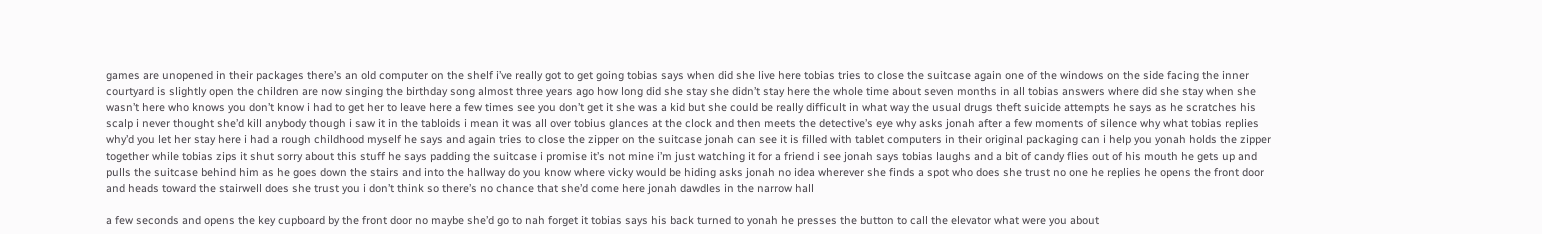games are unopened in their packages there’s an old computer on the shelf i’ve really got to get going tobias says when did she live here tobias tries to close the suitcase again one of the windows on the side facing the inner courtyard is slightly open the children are now singing the birthday song almost three years ago how long did she stay she didn’t stay here the whole time about seven months in all tobias answers where did she stay when she wasn’t here who knows you don’t know i had to get her to leave here a few times see you don’t get it she was a kid but she could be really difficult in what way the usual drugs theft suicide attempts he says as he scratches his scalp i never thought she’d kill anybody though i saw it in the tabloids i mean it was all over tobius glances at the clock and then meets the detective’s eye why asks jonah after a few moments of silence why what tobias replies why’d you let her stay here i had a rough childhood myself he says and again tries to close the zipper on the suitcase jonah can see it is filled with tablet computers in their original packaging can i help you yonah holds the zipper together while tobias zips it shut sorry about this stuff he says padding the suitcase i promise it’s not mine i’m just watching it for a friend i see jonah says tobias laughs and a bit of candy flies out of his mouth he gets up and pulls the suitcase behind him as he goes down the stairs and into the hallway do you know where vicky would be hiding asks jonah no idea wherever she finds a spot who does she trust no one he replies he opens the front door and heads toward the stairwell does she trust you i don’t think so there’s no chance that she’d come here jonah dawdles in the narrow hall

a few seconds and opens the key cupboard by the front door no maybe she’d go to nah forget it tobias says his back turned to yonah he presses the button to call the elevator what were you about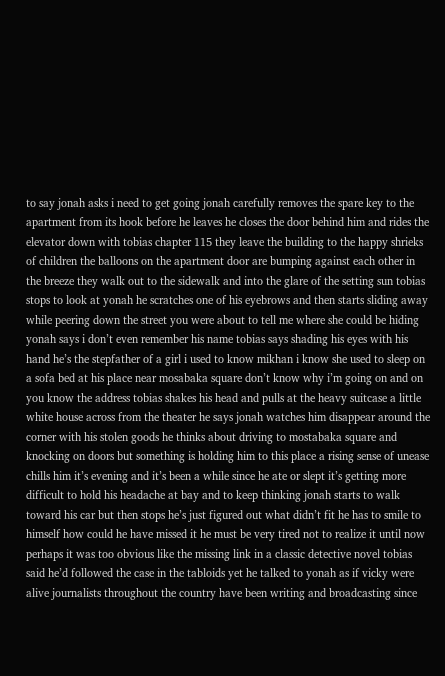to say jonah asks i need to get going jonah carefully removes the spare key to the apartment from its hook before he leaves he closes the door behind him and rides the elevator down with tobias chapter 115 they leave the building to the happy shrieks of children the balloons on the apartment door are bumping against each other in the breeze they walk out to the sidewalk and into the glare of the setting sun tobias stops to look at yonah he scratches one of his eyebrows and then starts sliding away while peering down the street you were about to tell me where she could be hiding yonah says i don’t even remember his name tobias says shading his eyes with his hand he’s the stepfather of a girl i used to know mikhan i know she used to sleep on a sofa bed at his place near mosabaka square don’t know why i’m going on and on you know the address tobias shakes his head and pulls at the heavy suitcase a little white house across from the theater he says jonah watches him disappear around the corner with his stolen goods he thinks about driving to mostabaka square and knocking on doors but something is holding him to this place a rising sense of unease chills him it’s evening and it’s been a while since he ate or slept it’s getting more difficult to hold his headache at bay and to keep thinking jonah starts to walk toward his car but then stops he’s just figured out what didn’t fit he has to smile to himself how could he have missed it he must be very tired not to realize it until now perhaps it was too obvious like the missing link in a classic detective novel tobias said he’d followed the case in the tabloids yet he talked to yonah as if vicky were alive journalists throughout the country have been writing and broadcasting since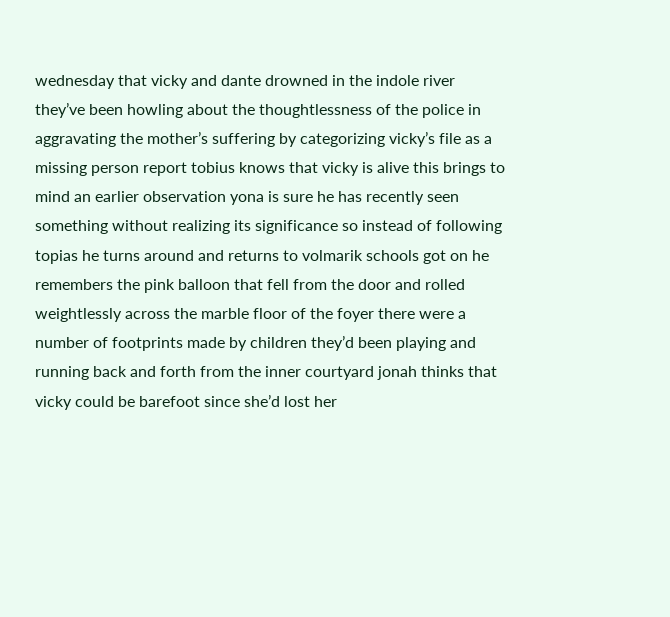wednesday that vicky and dante drowned in the indole river they’ve been howling about the thoughtlessness of the police in aggravating the mother’s suffering by categorizing vicky’s file as a missing person report tobius knows that vicky is alive this brings to mind an earlier observation yona is sure he has recently seen something without realizing its significance so instead of following topias he turns around and returns to volmarik schools got on he remembers the pink balloon that fell from the door and rolled weightlessly across the marble floor of the foyer there were a number of footprints made by children they’d been playing and running back and forth from the inner courtyard jonah thinks that vicky could be barefoot since she’d lost her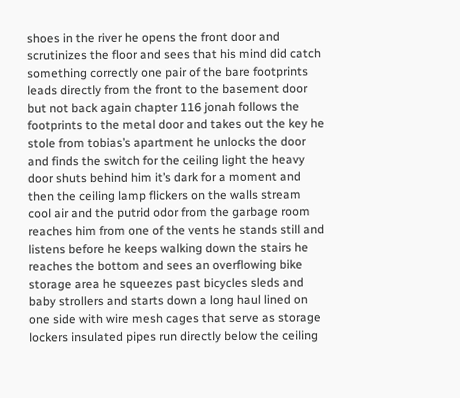shoes in the river he opens the front door and scrutinizes the floor and sees that his mind did catch something correctly one pair of the bare footprints leads directly from the front to the basement door but not back again chapter 116 jonah follows the footprints to the metal door and takes out the key he stole from tobias’s apartment he unlocks the door and finds the switch for the ceiling light the heavy door shuts behind him it’s dark for a moment and then the ceiling lamp flickers on the walls stream cool air and the putrid odor from the garbage room reaches him from one of the vents he stands still and listens before he keeps walking down the stairs he reaches the bottom and sees an overflowing bike storage area he squeezes past bicycles sleds and baby strollers and starts down a long haul lined on one side with wire mesh cages that serve as storage lockers insulated pipes run directly below the ceiling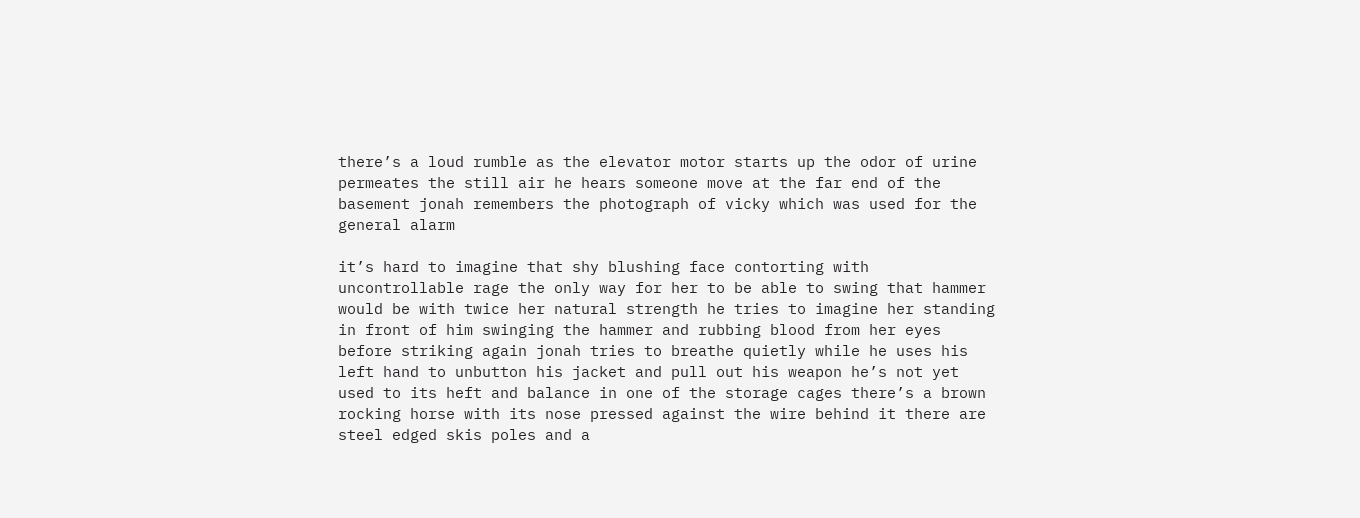there’s a loud rumble as the elevator motor starts up the odor of urine permeates the still air he hears someone move at the far end of the basement jonah remembers the photograph of vicky which was used for the general alarm

it’s hard to imagine that shy blushing face contorting with uncontrollable rage the only way for her to be able to swing that hammer would be with twice her natural strength he tries to imagine her standing in front of him swinging the hammer and rubbing blood from her eyes before striking again jonah tries to breathe quietly while he uses his left hand to unbutton his jacket and pull out his weapon he’s not yet used to its heft and balance in one of the storage cages there’s a brown rocking horse with its nose pressed against the wire behind it there are steel edged skis poles and a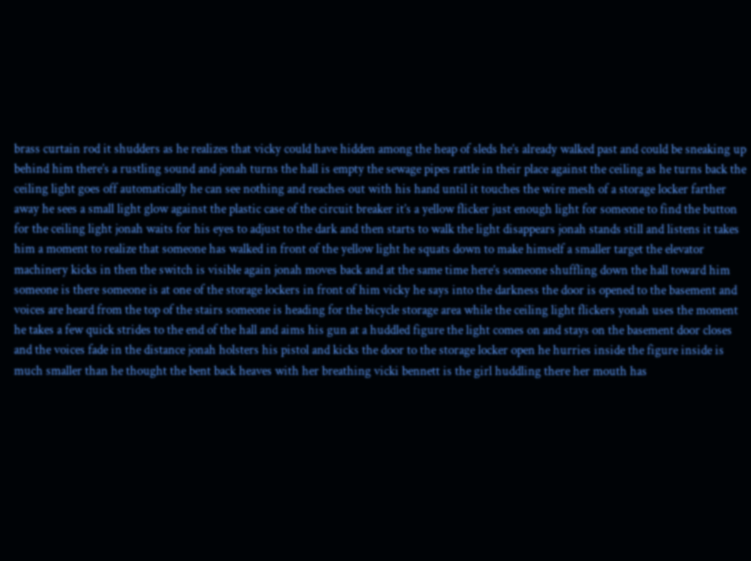brass curtain rod it shudders as he realizes that vicky could have hidden among the heap of sleds he’s already walked past and could be sneaking up behind him there’s a rustling sound and jonah turns the hall is empty the sewage pipes rattle in their place against the ceiling as he turns back the ceiling light goes off automatically he can see nothing and reaches out with his hand until it touches the wire mesh of a storage locker farther away he sees a small light glow against the plastic case of the circuit breaker it’s a yellow flicker just enough light for someone to find the button for the ceiling light jonah waits for his eyes to adjust to the dark and then starts to walk the light disappears jonah stands still and listens it takes him a moment to realize that someone has walked in front of the yellow light he squats down to make himself a smaller target the elevator machinery kicks in then the switch is visible again jonah moves back and at the same time here’s someone shuffling down the hall toward him someone is there someone is at one of the storage lockers in front of him vicky he says into the darkness the door is opened to the basement and voices are heard from the top of the stairs someone is heading for the bicycle storage area while the ceiling light flickers yonah uses the moment he takes a few quick strides to the end of the hall and aims his gun at a huddled figure the light comes on and stays on the basement door closes and the voices fade in the distance jonah holsters his pistol and kicks the door to the storage locker open he hurries inside the figure inside is much smaller than he thought the bent back heaves with her breathing vicki bennett is the girl huddling there her mouth has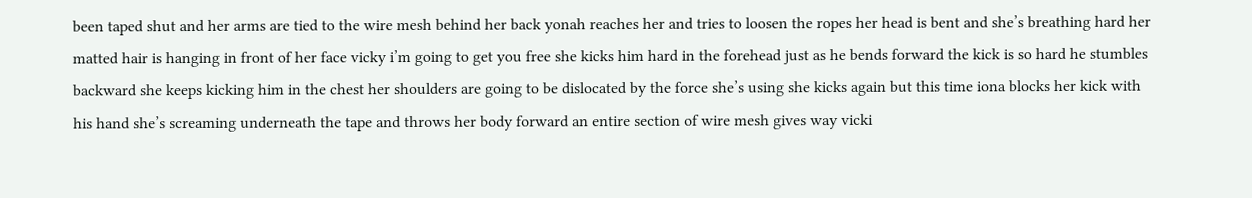been taped shut and her arms are tied to the wire mesh behind her back yonah reaches her and tries to loosen the ropes her head is bent and she’s breathing hard her matted hair is hanging in front of her face vicky i’m going to get you free she kicks him hard in the forehead just as he bends forward the kick is so hard he stumbles backward she keeps kicking him in the chest her shoulders are going to be dislocated by the force she’s using she kicks again but this time iona blocks her kick with his hand she’s screaming underneath the tape and throws her body forward an entire section of wire mesh gives way vicki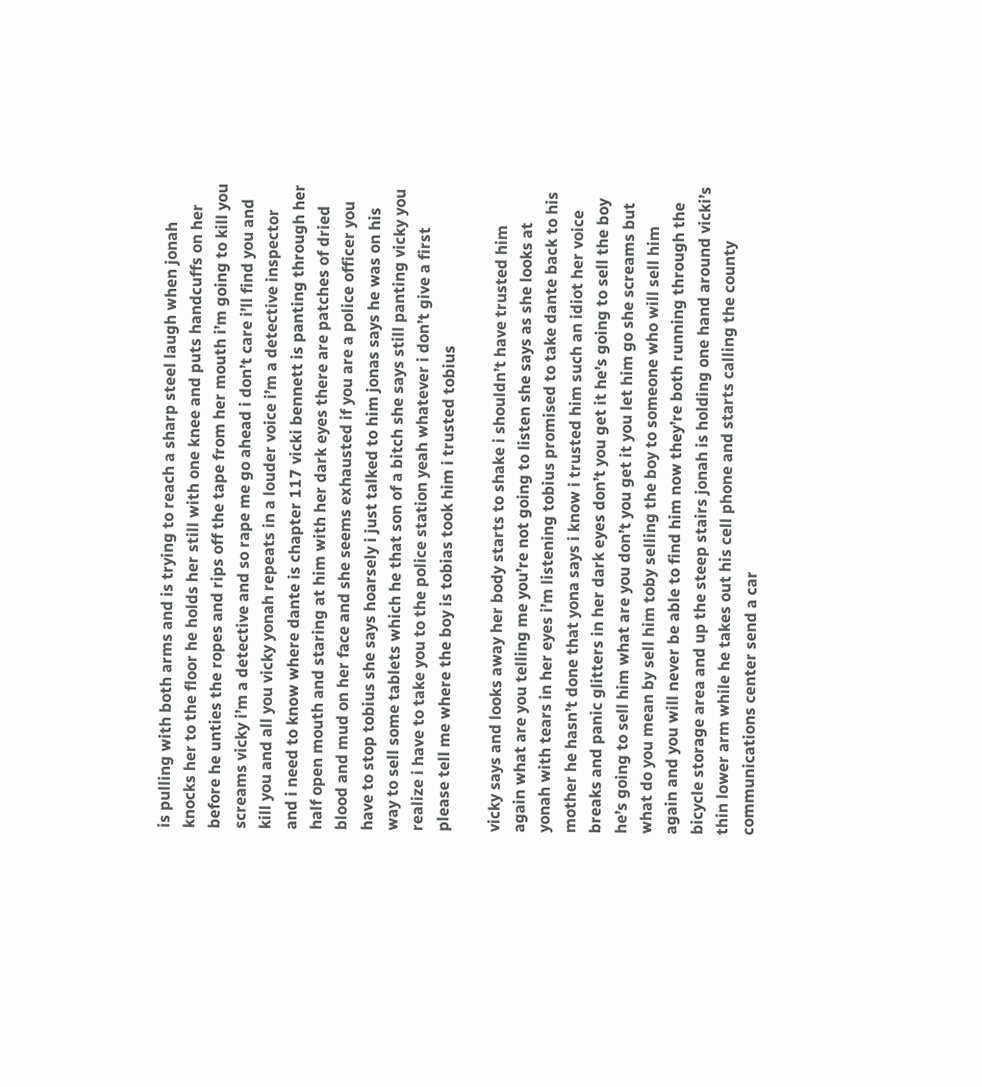is pulling with both arms and is trying to reach a sharp steel laugh when jonah knocks her to the floor he holds her still with one knee and puts handcuffs on her before he unties the ropes and rips off the tape from her mouth i’m going to kill you screams vicky i’m a detective and so rape me go ahead i don’t care i’ll find you and kill you and all you vicky yonah repeats in a louder voice i’m a detective inspector and i need to know where dante is chapter 117 vicki bennett is panting through her half open mouth and staring at him with her dark eyes there are patches of dried blood and mud on her face and she seems exhausted if you are a police officer you have to stop tobius she says hoarsely i just talked to him jonas says he was on his way to sell some tablets which he that son of a bitch she says still panting vicky you realize i have to take you to the police station yeah whatever i don’t give a first please tell me where the boy is tobias took him i trusted tobius

vicky says and looks away her body starts to shake i shouldn’t have trusted him again what are you telling me you’re not going to listen she says as she looks at yonah with tears in her eyes i’m listening tobius promised to take dante back to his mother he hasn’t done that yona says i know i trusted him such an idiot her voice breaks and panic glitters in her dark eyes don’t you get it he’s going to sell the boy he’s going to sell him what are you don’t you get it you let him go she screams but what do you mean by sell him toby selling the boy to someone who will sell him again and you will never be able to find him now they’re both running through the bicycle storage area and up the steep stairs jonah is holding one hand around vicki’s thin lower arm while he takes out his cell phone and starts calling the county communications center send a car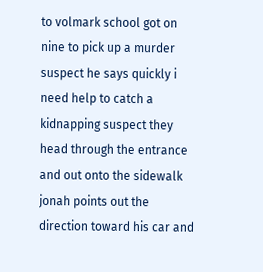to volmark school got on nine to pick up a murder suspect he says quickly i need help to catch a kidnapping suspect they head through the entrance and out onto the sidewalk jonah points out the direction toward his car and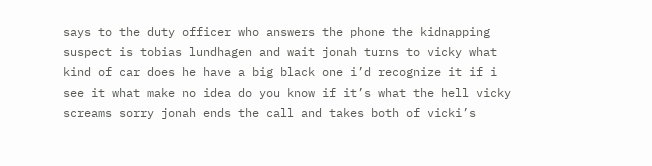says to the duty officer who answers the phone the kidnapping suspect is tobias lundhagen and wait jonah turns to vicky what kind of car does he have a big black one i’d recognize it if i see it what make no idea do you know if it’s what the hell vicky screams sorry jonah ends the call and takes both of vicki’s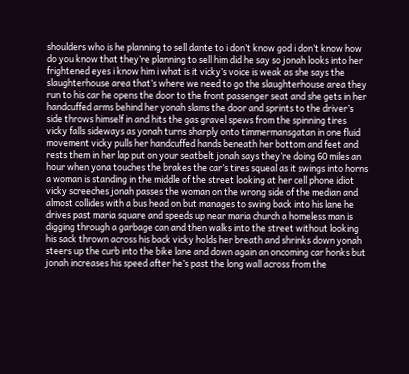shoulders who is he planning to sell dante to i don’t know god i don’t know how do you know that they’re planning to sell him did he say so jonah looks into her frightened eyes i know him i what is it vicky’s voice is weak as she says the slaughterhouse area that’s where we need to go the slaughterhouse area they run to his car he opens the door to the front passenger seat and she gets in her handcuffed arms behind her yonah slams the door and sprints to the driver’s side throws himself in and hits the gas gravel spews from the spinning tires vicky falls sideways as yonah turns sharply onto timmermansgatan in one fluid movement vicky pulls her handcuffed hands beneath her bottom and feet and rests them in her lap put on your seatbelt jonah says they’re doing 60 miles an hour when yona touches the brakes the car’s tires squeal as it swings into horns a woman is standing in the middle of the street looking at her cell phone idiot vicky screeches jonah passes the woman on the wrong side of the median and almost collides with a bus head on but manages to swing back into his lane he drives past maria square and speeds up near maria church a homeless man is digging through a garbage can and then walks into the street without looking his sack thrown across his back vicky holds her breath and shrinks down yonah steers up the curb into the bike lane and down again an oncoming car honks but jonah increases his speed after he’s past the long wall across from the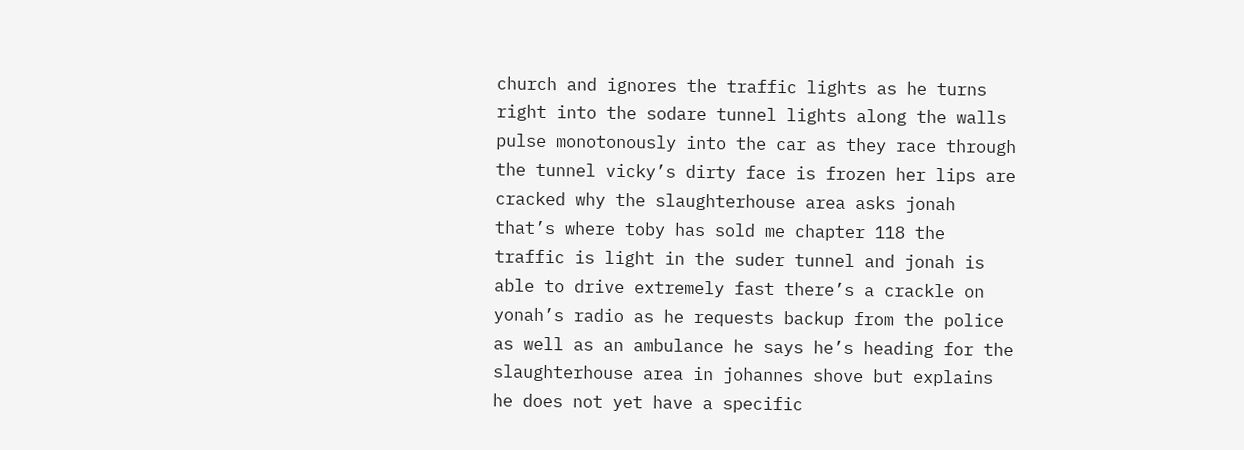church and ignores the traffic lights as he turns right into the sodare tunnel lights along the walls pulse monotonously into the car as they race through the tunnel vicky’s dirty face is frozen her lips are cracked why the slaughterhouse area asks jonah that’s where toby has sold me chapter 118 the traffic is light in the suder tunnel and jonah is able to drive extremely fast there’s a crackle on yonah’s radio as he requests backup from the police as well as an ambulance he says he’s heading for the slaughterhouse area in johannes shove but explains he does not yet have a specific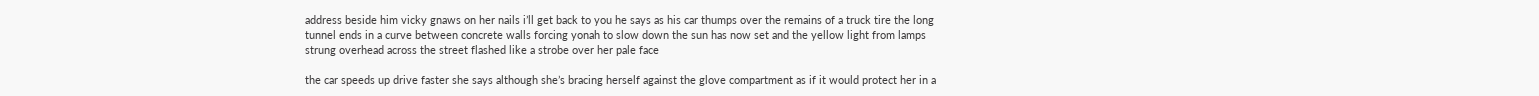address beside him vicky gnaws on her nails i’ll get back to you he says as his car thumps over the remains of a truck tire the long tunnel ends in a curve between concrete walls forcing yonah to slow down the sun has now set and the yellow light from lamps strung overhead across the street flashed like a strobe over her pale face

the car speeds up drive faster she says although she’s bracing herself against the glove compartment as if it would protect her in a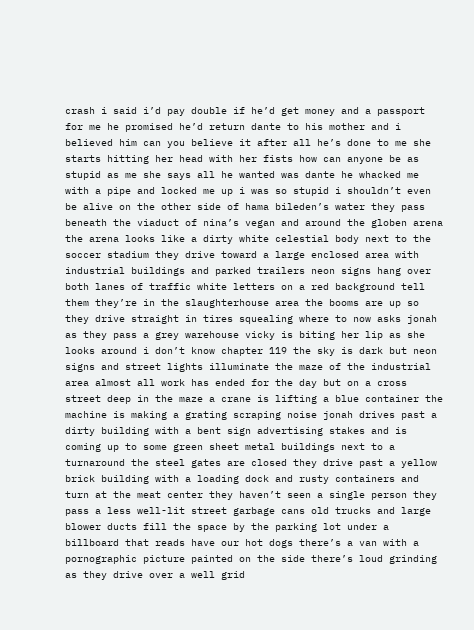crash i said i’d pay double if he’d get money and a passport for me he promised he’d return dante to his mother and i believed him can you believe it after all he’s done to me she starts hitting her head with her fists how can anyone be as stupid as me she says all he wanted was dante he whacked me with a pipe and locked me up i was so stupid i shouldn’t even be alive on the other side of hama bileden’s water they pass beneath the viaduct of nina’s vegan and around the globen arena the arena looks like a dirty white celestial body next to the soccer stadium they drive toward a large enclosed area with industrial buildings and parked trailers neon signs hang over both lanes of traffic white letters on a red background tell them they’re in the slaughterhouse area the booms are up so they drive straight in tires squealing where to now asks jonah as they pass a grey warehouse vicky is biting her lip as she looks around i don’t know chapter 119 the sky is dark but neon signs and street lights illuminate the maze of the industrial area almost all work has ended for the day but on a cross street deep in the maze a crane is lifting a blue container the machine is making a grating scraping noise jonah drives past a dirty building with a bent sign advertising stakes and is coming up to some green sheet metal buildings next to a turnaround the steel gates are closed they drive past a yellow brick building with a loading dock and rusty containers and turn at the meat center they haven’t seen a single person they pass a less well-lit street garbage cans old trucks and large blower ducts fill the space by the parking lot under a billboard that reads have our hot dogs there’s a van with a pornographic picture painted on the side there’s loud grinding as they drive over a well grid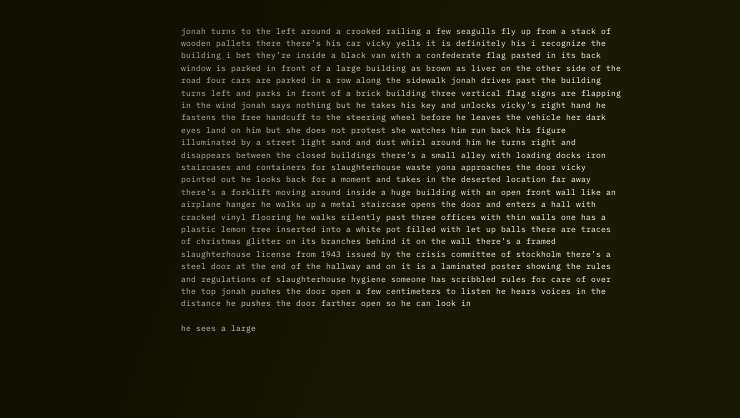jonah turns to the left around a crooked railing a few seagulls fly up from a stack of wooden pallets there there’s his car vicky yells it is definitely his i recognize the building i bet they’re inside a black van with a confederate flag pasted in its back window is parked in front of a large building as brown as liver on the other side of the road four cars are parked in a row along the sidewalk jonah drives past the building turns left and parks in front of a brick building three vertical flag signs are flapping in the wind jonah says nothing but he takes his key and unlocks vicky’s right hand he fastens the free handcuff to the steering wheel before he leaves the vehicle her dark eyes land on him but she does not protest she watches him run back his figure illuminated by a street light sand and dust whirl around him he turns right and disappears between the closed buildings there’s a small alley with loading docks iron staircases and containers for slaughterhouse waste yona approaches the door vicky pointed out he looks back for a moment and takes in the deserted location far away there’s a forklift moving around inside a huge building with an open front wall like an airplane hanger he walks up a metal staircase opens the door and enters a hall with cracked vinyl flooring he walks silently past three offices with thin walls one has a plastic lemon tree inserted into a white pot filled with let up balls there are traces of christmas glitter on its branches behind it on the wall there’s a framed slaughterhouse license from 1943 issued by the crisis committee of stockholm there’s a steel door at the end of the hallway and on it is a laminated poster showing the rules and regulations of slaughterhouse hygiene someone has scribbled rules for care of over the top jonah pushes the door open a few centimeters to listen he hears voices in the distance he pushes the door farther open so he can look in

he sees a large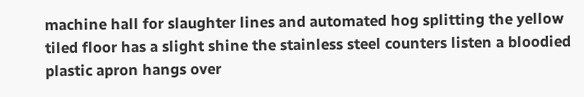machine hall for slaughter lines and automated hog splitting the yellow tiled floor has a slight shine the stainless steel counters listen a bloodied plastic apron hangs over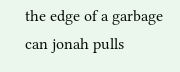the edge of a garbage can jonah pulls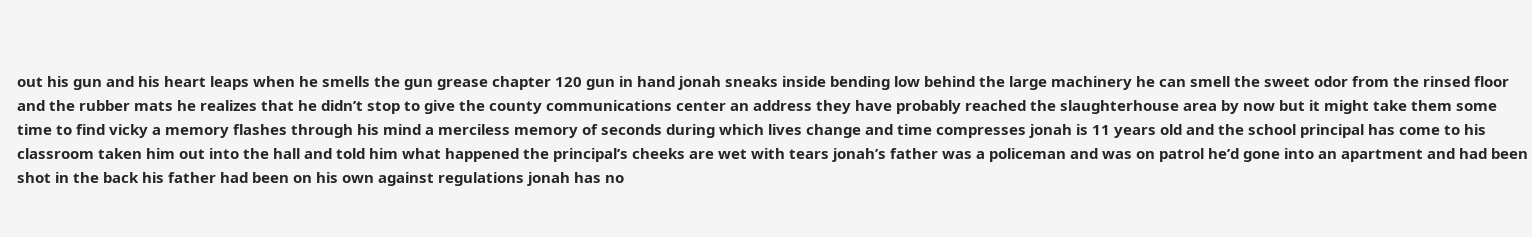out his gun and his heart leaps when he smells the gun grease chapter 120 gun in hand jonah sneaks inside bending low behind the large machinery he can smell the sweet odor from the rinsed floor and the rubber mats he realizes that he didn’t stop to give the county communications center an address they have probably reached the slaughterhouse area by now but it might take them some time to find vicky a memory flashes through his mind a merciless memory of seconds during which lives change and time compresses jonah is 11 years old and the school principal has come to his classroom taken him out into the hall and told him what happened the principal’s cheeks are wet with tears jonah’s father was a policeman and was on patrol he’d gone into an apartment and had been shot in the back his father had been on his own against regulations jonah has no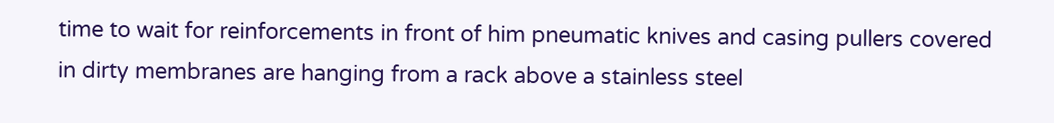time to wait for reinforcements in front of him pneumatic knives and casing pullers covered in dirty membranes are hanging from a rack above a stainless steel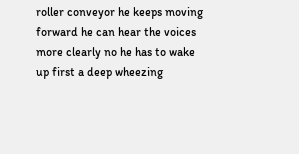roller conveyor he keeps moving forward he can hear the voices more clearly no he has to wake up first a deep wheezing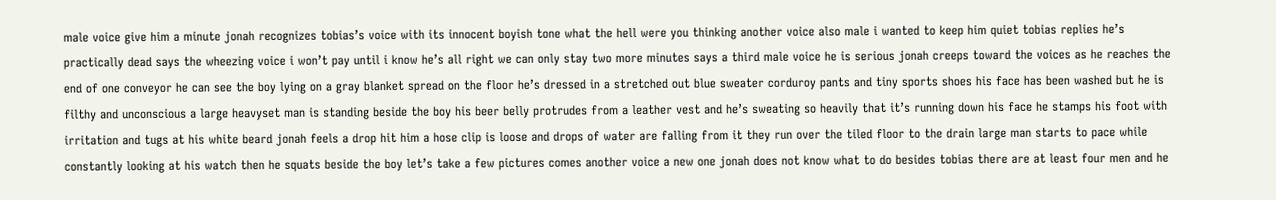male voice give him a minute jonah recognizes tobias’s voice with its innocent boyish tone what the hell were you thinking another voice also male i wanted to keep him quiet tobias replies he’s practically dead says the wheezing voice i won’t pay until i know he’s all right we can only stay two more minutes says a third male voice he is serious jonah creeps toward the voices as he reaches the end of one conveyor he can see the boy lying on a gray blanket spread on the floor he’s dressed in a stretched out blue sweater corduroy pants and tiny sports shoes his face has been washed but he is filthy and unconscious a large heavyset man is standing beside the boy his beer belly protrudes from a leather vest and he’s sweating so heavily that it’s running down his face he stamps his foot with irritation and tugs at his white beard jonah feels a drop hit him a hose clip is loose and drops of water are falling from it they run over the tiled floor to the drain large man starts to pace while constantly looking at his watch then he squats beside the boy let’s take a few pictures comes another voice a new one jonah does not know what to do besides tobias there are at least four men and he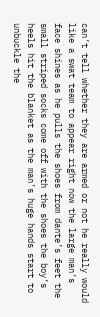can’t tell whether they are armed or not he really would like a swat team to appear right now the large man’s face shines as he pulls the shoes from dante’s feet the small striped socks come off with the shoes the boy’s heels hit the blanket as the man’s huge hands start to unbuckle the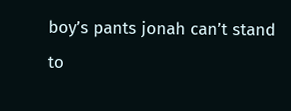boy’s pants jonah can’t stand to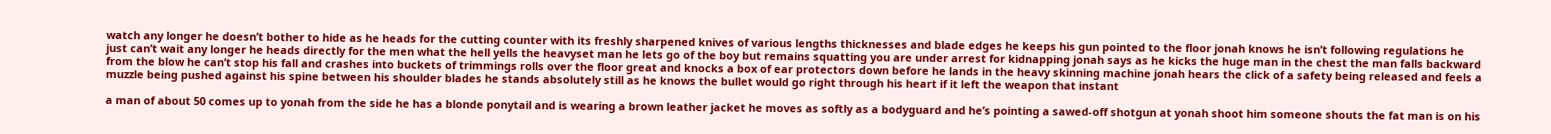watch any longer he doesn’t bother to hide as he heads for the cutting counter with its freshly sharpened knives of various lengths thicknesses and blade edges he keeps his gun pointed to the floor jonah knows he isn’t following regulations he just can’t wait any longer he heads directly for the men what the hell yells the heavyset man he lets go of the boy but remains squatting you are under arrest for kidnapping jonah says as he kicks the huge man in the chest the man falls backward from the blow he can’t stop his fall and crashes into buckets of trimmings rolls over the floor great and knocks a box of ear protectors down before he lands in the heavy skinning machine jonah hears the click of a safety being released and feels a muzzle being pushed against his spine between his shoulder blades he stands absolutely still as he knows the bullet would go right through his heart if it left the weapon that instant

a man of about 50 comes up to yonah from the side he has a blonde ponytail and is wearing a brown leather jacket he moves as softly as a bodyguard and he’s pointing a sawed-off shotgun at yonah shoot him someone shouts the fat man is on his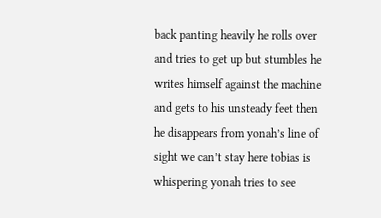back panting heavily he rolls over and tries to get up but stumbles he writes himself against the machine and gets to his unsteady feet then he disappears from yonah’s line of sight we can’t stay here tobias is whispering yonah tries to see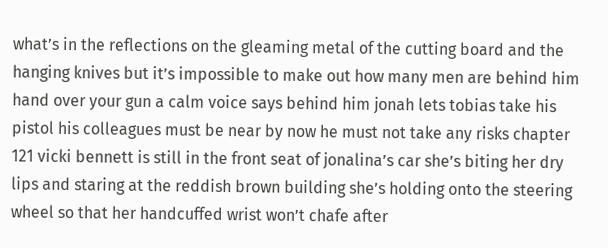what’s in the reflections on the gleaming metal of the cutting board and the hanging knives but it’s impossible to make out how many men are behind him hand over your gun a calm voice says behind him jonah lets tobias take his pistol his colleagues must be near by now he must not take any risks chapter 121 vicki bennett is still in the front seat of jonalina’s car she’s biting her dry lips and staring at the reddish brown building she’s holding onto the steering wheel so that her handcuffed wrist won’t chafe after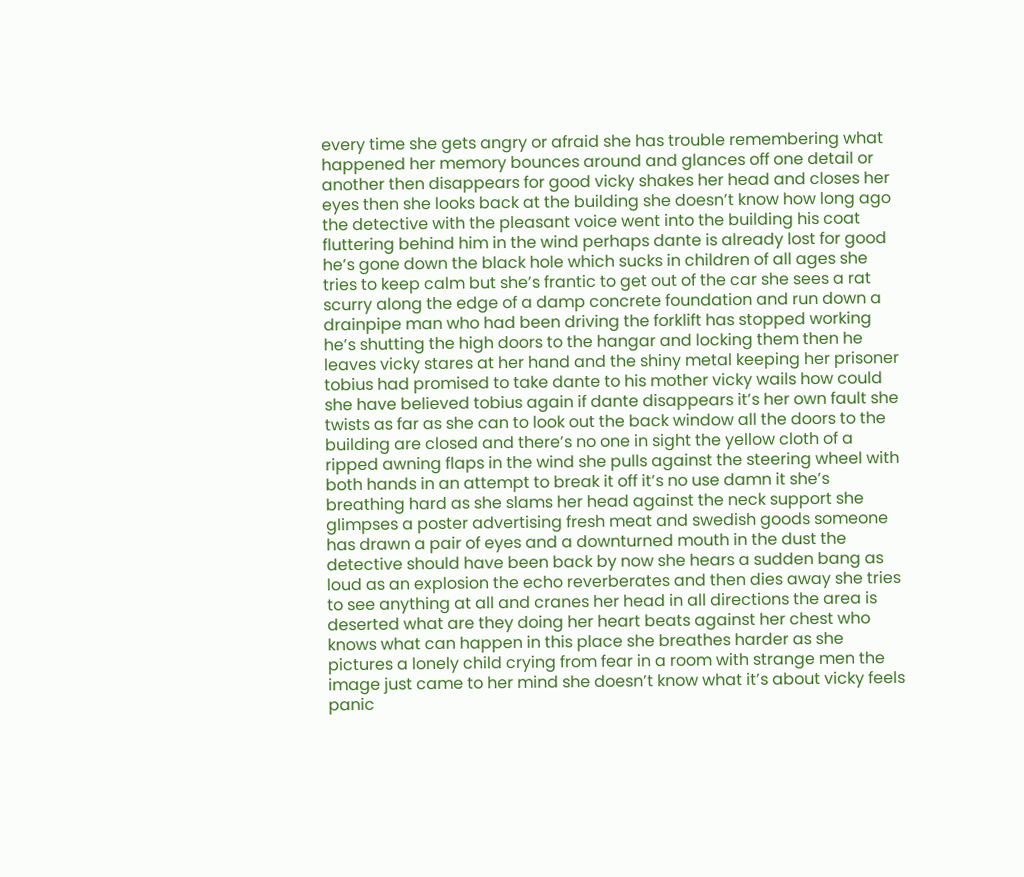every time she gets angry or afraid she has trouble remembering what happened her memory bounces around and glances off one detail or another then disappears for good vicky shakes her head and closes her eyes then she looks back at the building she doesn’t know how long ago the detective with the pleasant voice went into the building his coat fluttering behind him in the wind perhaps dante is already lost for good he’s gone down the black hole which sucks in children of all ages she tries to keep calm but she’s frantic to get out of the car she sees a rat scurry along the edge of a damp concrete foundation and run down a drainpipe man who had been driving the forklift has stopped working he’s shutting the high doors to the hangar and locking them then he leaves vicky stares at her hand and the shiny metal keeping her prisoner tobius had promised to take dante to his mother vicky wails how could she have believed tobius again if dante disappears it’s her own fault she twists as far as she can to look out the back window all the doors to the building are closed and there’s no one in sight the yellow cloth of a ripped awning flaps in the wind she pulls against the steering wheel with both hands in an attempt to break it off it’s no use damn it she’s breathing hard as she slams her head against the neck support she glimpses a poster advertising fresh meat and swedish goods someone has drawn a pair of eyes and a downturned mouth in the dust the detective should have been back by now she hears a sudden bang as loud as an explosion the echo reverberates and then dies away she tries to see anything at all and cranes her head in all directions the area is deserted what are they doing her heart beats against her chest who knows what can happen in this place she breathes harder as she pictures a lonely child crying from fear in a room with strange men the image just came to her mind she doesn’t know what it’s about vicky feels panic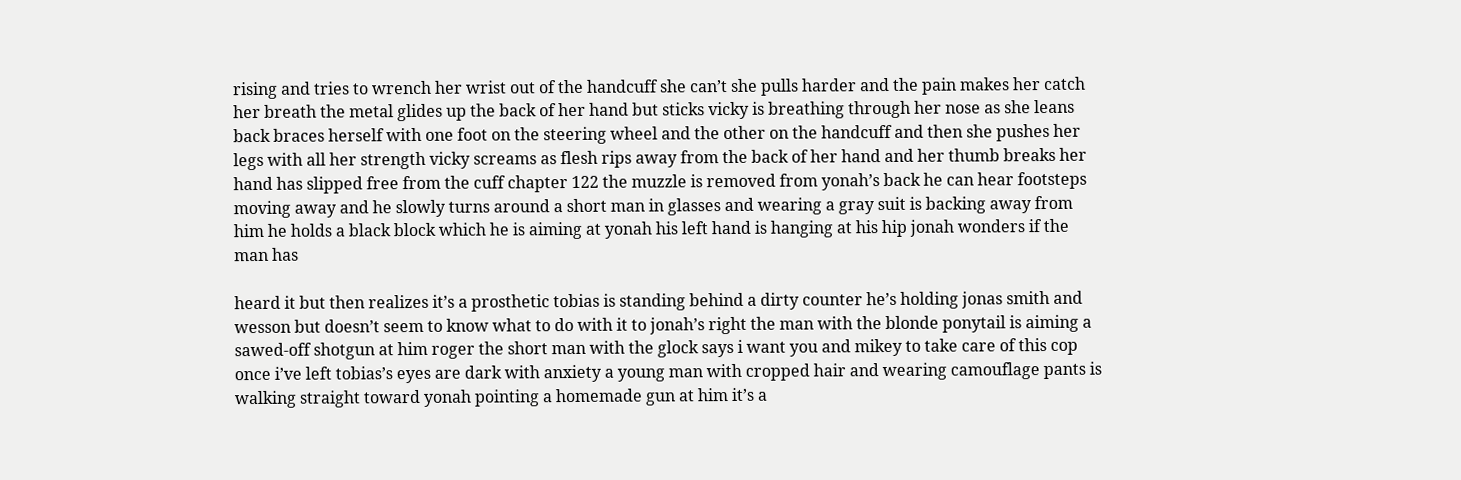rising and tries to wrench her wrist out of the handcuff she can’t she pulls harder and the pain makes her catch her breath the metal glides up the back of her hand but sticks vicky is breathing through her nose as she leans back braces herself with one foot on the steering wheel and the other on the handcuff and then she pushes her legs with all her strength vicky screams as flesh rips away from the back of her hand and her thumb breaks her hand has slipped free from the cuff chapter 122 the muzzle is removed from yonah’s back he can hear footsteps moving away and he slowly turns around a short man in glasses and wearing a gray suit is backing away from him he holds a black block which he is aiming at yonah his left hand is hanging at his hip jonah wonders if the man has

heard it but then realizes it’s a prosthetic tobias is standing behind a dirty counter he’s holding jonas smith and wesson but doesn’t seem to know what to do with it to jonah’s right the man with the blonde ponytail is aiming a sawed-off shotgun at him roger the short man with the glock says i want you and mikey to take care of this cop once i’ve left tobias’s eyes are dark with anxiety a young man with cropped hair and wearing camouflage pants is walking straight toward yonah pointing a homemade gun at him it’s a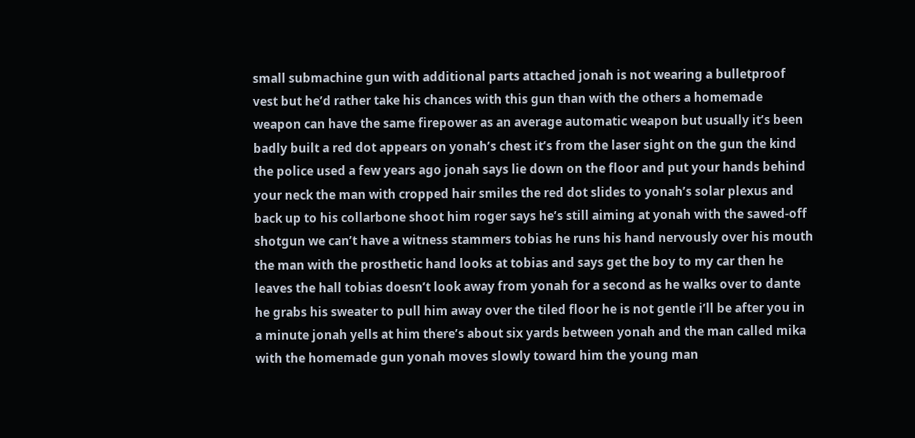small submachine gun with additional parts attached jonah is not wearing a bulletproof vest but he’d rather take his chances with this gun than with the others a homemade weapon can have the same firepower as an average automatic weapon but usually it’s been badly built a red dot appears on yonah’s chest it’s from the laser sight on the gun the kind the police used a few years ago jonah says lie down on the floor and put your hands behind your neck the man with cropped hair smiles the red dot slides to yonah’s solar plexus and back up to his collarbone shoot him roger says he’s still aiming at yonah with the sawed-off shotgun we can’t have a witness stammers tobias he runs his hand nervously over his mouth the man with the prosthetic hand looks at tobias and says get the boy to my car then he leaves the hall tobias doesn’t look away from yonah for a second as he walks over to dante he grabs his sweater to pull him away over the tiled floor he is not gentle i’ll be after you in a minute jonah yells at him there’s about six yards between yonah and the man called mika with the homemade gun yonah moves slowly toward him the young man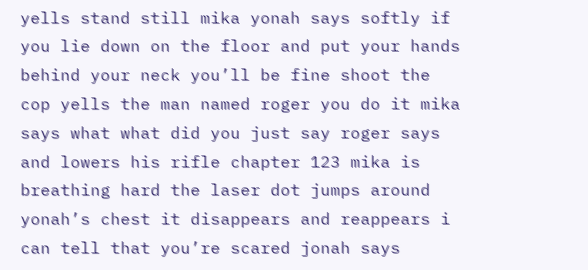yells stand still mika yonah says softly if you lie down on the floor and put your hands behind your neck you’ll be fine shoot the cop yells the man named roger you do it mika says what what did you just say roger says and lowers his rifle chapter 123 mika is breathing hard the laser dot jumps around yonah’s chest it disappears and reappears i can tell that you’re scared jonah says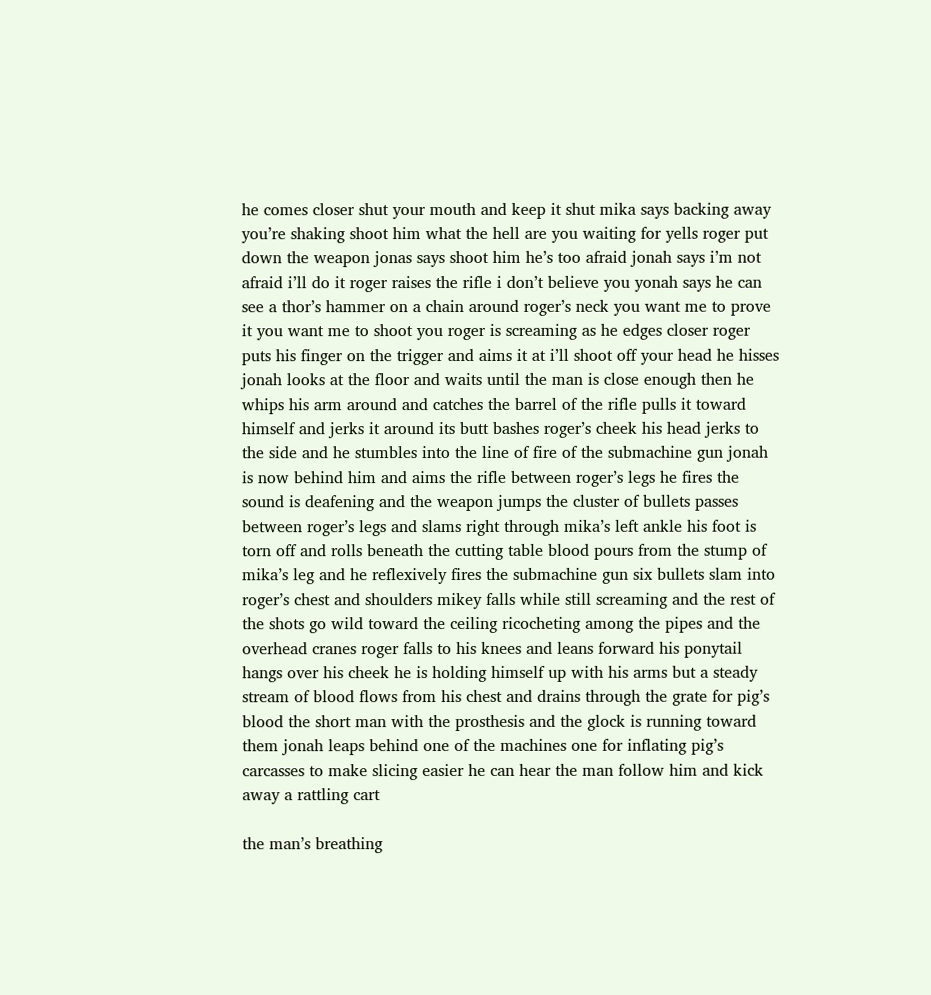he comes closer shut your mouth and keep it shut mika says backing away you’re shaking shoot him what the hell are you waiting for yells roger put down the weapon jonas says shoot him he’s too afraid jonah says i’m not afraid i’ll do it roger raises the rifle i don’t believe you yonah says he can see a thor’s hammer on a chain around roger’s neck you want me to prove it you want me to shoot you roger is screaming as he edges closer roger puts his finger on the trigger and aims it at i’ll shoot off your head he hisses jonah looks at the floor and waits until the man is close enough then he whips his arm around and catches the barrel of the rifle pulls it toward himself and jerks it around its butt bashes roger’s cheek his head jerks to the side and he stumbles into the line of fire of the submachine gun jonah is now behind him and aims the rifle between roger’s legs he fires the sound is deafening and the weapon jumps the cluster of bullets passes between roger’s legs and slams right through mika’s left ankle his foot is torn off and rolls beneath the cutting table blood pours from the stump of mika’s leg and he reflexively fires the submachine gun six bullets slam into roger’s chest and shoulders mikey falls while still screaming and the rest of the shots go wild toward the ceiling ricocheting among the pipes and the overhead cranes roger falls to his knees and leans forward his ponytail hangs over his cheek he is holding himself up with his arms but a steady stream of blood flows from his chest and drains through the grate for pig’s blood the short man with the prosthesis and the glock is running toward them jonah leaps behind one of the machines one for inflating pig’s carcasses to make slicing easier he can hear the man follow him and kick away a rattling cart

the man’s breathing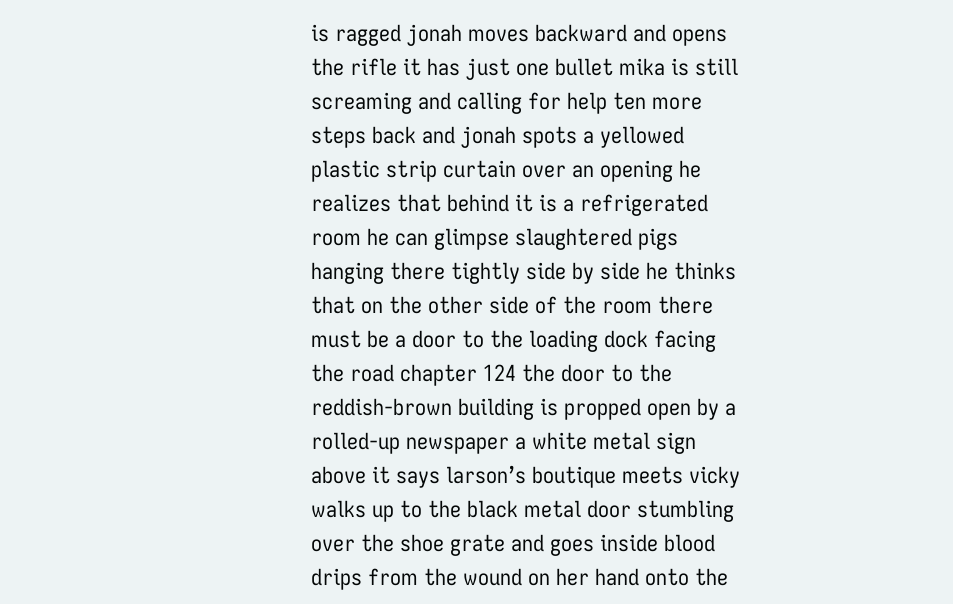is ragged jonah moves backward and opens the rifle it has just one bullet mika is still screaming and calling for help ten more steps back and jonah spots a yellowed plastic strip curtain over an opening he realizes that behind it is a refrigerated room he can glimpse slaughtered pigs hanging there tightly side by side he thinks that on the other side of the room there must be a door to the loading dock facing the road chapter 124 the door to the reddish-brown building is propped open by a rolled-up newspaper a white metal sign above it says larson’s boutique meets vicky walks up to the black metal door stumbling over the shoe grate and goes inside blood drips from the wound on her hand onto the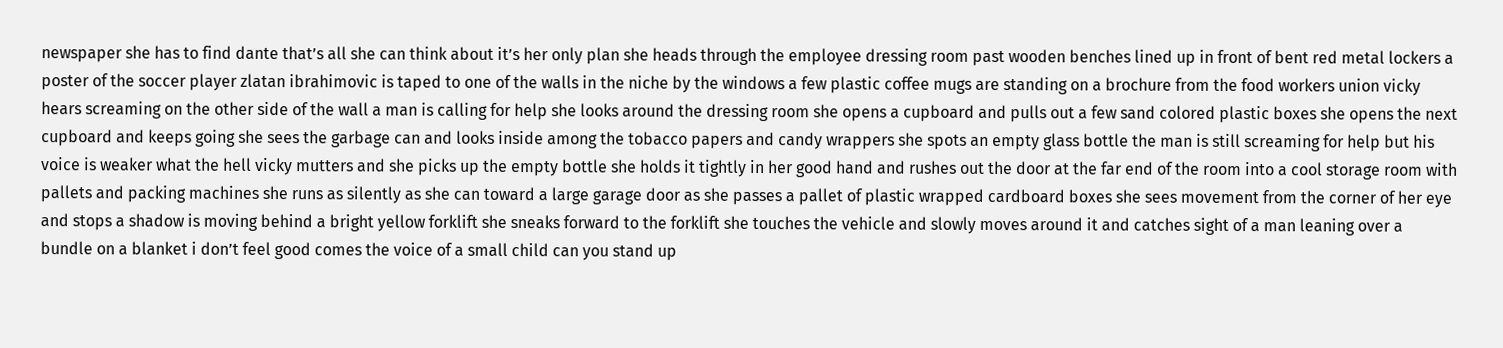newspaper she has to find dante that’s all she can think about it’s her only plan she heads through the employee dressing room past wooden benches lined up in front of bent red metal lockers a poster of the soccer player zlatan ibrahimovic is taped to one of the walls in the niche by the windows a few plastic coffee mugs are standing on a brochure from the food workers union vicky hears screaming on the other side of the wall a man is calling for help she looks around the dressing room she opens a cupboard and pulls out a few sand colored plastic boxes she opens the next cupboard and keeps going she sees the garbage can and looks inside among the tobacco papers and candy wrappers she spots an empty glass bottle the man is still screaming for help but his voice is weaker what the hell vicky mutters and she picks up the empty bottle she holds it tightly in her good hand and rushes out the door at the far end of the room into a cool storage room with pallets and packing machines she runs as silently as she can toward a large garage door as she passes a pallet of plastic wrapped cardboard boxes she sees movement from the corner of her eye and stops a shadow is moving behind a bright yellow forklift she sneaks forward to the forklift she touches the vehicle and slowly moves around it and catches sight of a man leaning over a bundle on a blanket i don’t feel good comes the voice of a small child can you stand up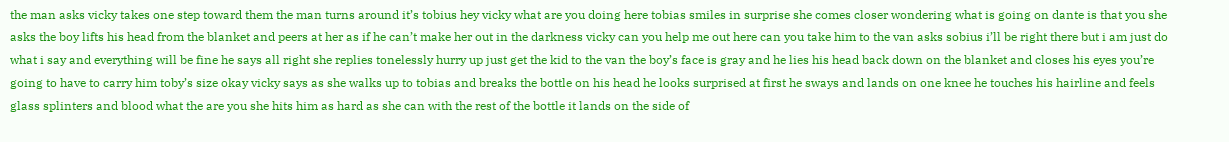the man asks vicky takes one step toward them the man turns around it’s tobius hey vicky what are you doing here tobias smiles in surprise she comes closer wondering what is going on dante is that you she asks the boy lifts his head from the blanket and peers at her as if he can’t make her out in the darkness vicky can you help me out here can you take him to the van asks sobius i’ll be right there but i am just do what i say and everything will be fine he says all right she replies tonelessly hurry up just get the kid to the van the boy’s face is gray and he lies his head back down on the blanket and closes his eyes you’re going to have to carry him toby’s size okay vicky says as she walks up to tobias and breaks the bottle on his head he looks surprised at first he sways and lands on one knee he touches his hairline and feels glass splinters and blood what the are you she hits him as hard as she can with the rest of the bottle it lands on the side of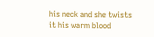his neck and she twists it his warm blood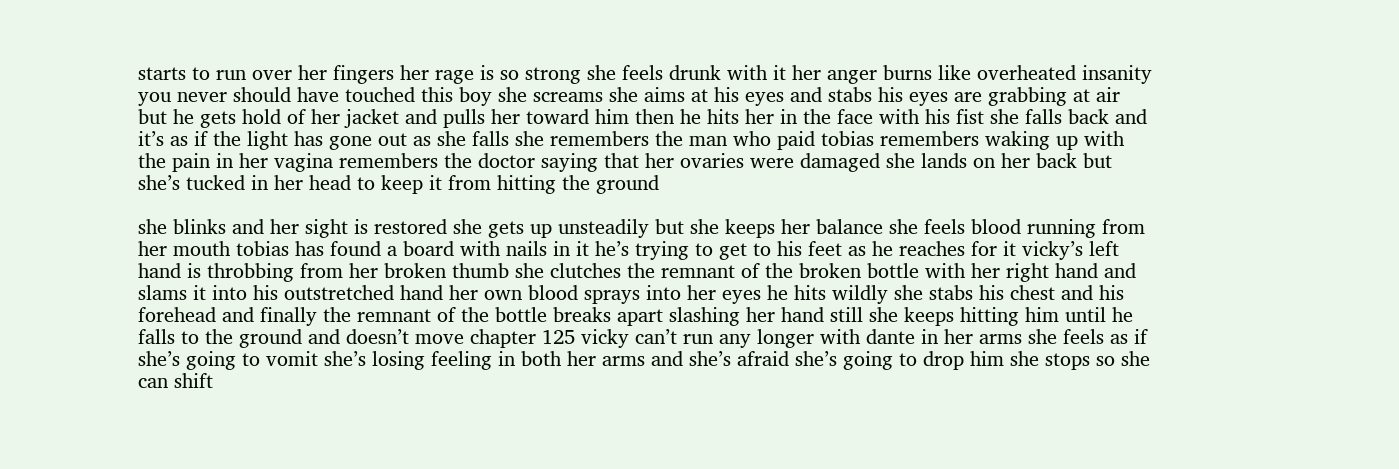starts to run over her fingers her rage is so strong she feels drunk with it her anger burns like overheated insanity you never should have touched this boy she screams she aims at his eyes and stabs his eyes are grabbing at air but he gets hold of her jacket and pulls her toward him then he hits her in the face with his fist she falls back and it’s as if the light has gone out as she falls she remembers the man who paid tobias remembers waking up with the pain in her vagina remembers the doctor saying that her ovaries were damaged she lands on her back but she’s tucked in her head to keep it from hitting the ground

she blinks and her sight is restored she gets up unsteadily but she keeps her balance she feels blood running from her mouth tobias has found a board with nails in it he’s trying to get to his feet as he reaches for it vicky’s left hand is throbbing from her broken thumb she clutches the remnant of the broken bottle with her right hand and slams it into his outstretched hand her own blood sprays into her eyes he hits wildly she stabs his chest and his forehead and finally the remnant of the bottle breaks apart slashing her hand still she keeps hitting him until he falls to the ground and doesn’t move chapter 125 vicky can’t run any longer with dante in her arms she feels as if she’s going to vomit she’s losing feeling in both her arms and she’s afraid she’s going to drop him she stops so she can shift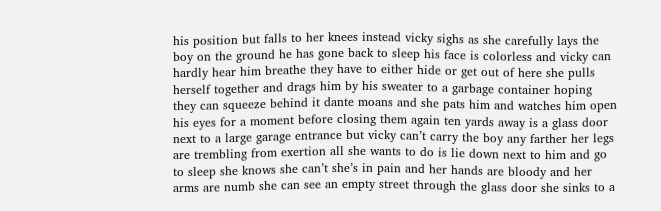his position but falls to her knees instead vicky sighs as she carefully lays the boy on the ground he has gone back to sleep his face is colorless and vicky can hardly hear him breathe they have to either hide or get out of here she pulls herself together and drags him by his sweater to a garbage container hoping they can squeeze behind it dante moans and she pats him and watches him open his eyes for a moment before closing them again ten yards away is a glass door next to a large garage entrance but vicky can’t carry the boy any farther her legs are trembling from exertion all she wants to do is lie down next to him and go to sleep she knows she can’t she’s in pain and her hands are bloody and her arms are numb she can see an empty street through the glass door she sinks to a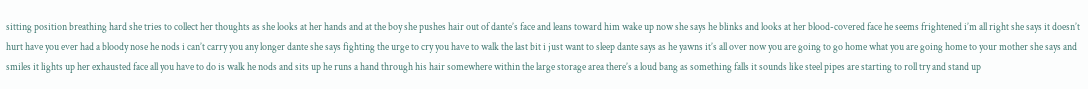sitting position breathing hard she tries to collect her thoughts as she looks at her hands and at the boy she pushes hair out of dante’s face and leans toward him wake up now she says he blinks and looks at her blood-covered face he seems frightened i’m all right she says it doesn’t hurt have you ever had a bloody nose he nods i can’t carry you any longer dante she says fighting the urge to cry you have to walk the last bit i just want to sleep dante says as he yawns it’s all over now you are going to go home what you are going home to your mother she says and smiles it lights up her exhausted face all you have to do is walk he nods and sits up he runs a hand through his hair somewhere within the large storage area there’s a loud bang as something falls it sounds like steel pipes are starting to roll try and stand up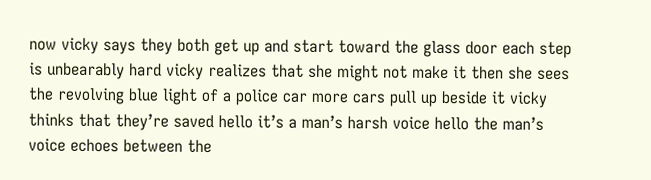now vicky says they both get up and start toward the glass door each step is unbearably hard vicky realizes that she might not make it then she sees the revolving blue light of a police car more cars pull up beside it vicky thinks that they’re saved hello it’s a man’s harsh voice hello the man’s voice echoes between the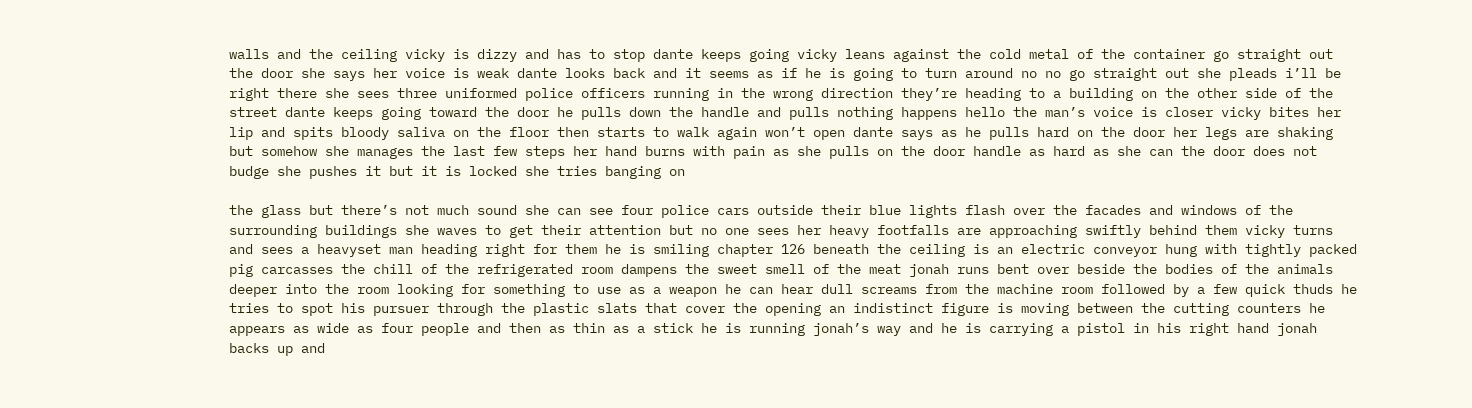walls and the ceiling vicky is dizzy and has to stop dante keeps going vicky leans against the cold metal of the container go straight out the door she says her voice is weak dante looks back and it seems as if he is going to turn around no no go straight out she pleads i’ll be right there she sees three uniformed police officers running in the wrong direction they’re heading to a building on the other side of the street dante keeps going toward the door he pulls down the handle and pulls nothing happens hello the man’s voice is closer vicky bites her lip and spits bloody saliva on the floor then starts to walk again won’t open dante says as he pulls hard on the door her legs are shaking but somehow she manages the last few steps her hand burns with pain as she pulls on the door handle as hard as she can the door does not budge she pushes it but it is locked she tries banging on

the glass but there’s not much sound she can see four police cars outside their blue lights flash over the facades and windows of the surrounding buildings she waves to get their attention but no one sees her heavy footfalls are approaching swiftly behind them vicky turns and sees a heavyset man heading right for them he is smiling chapter 126 beneath the ceiling is an electric conveyor hung with tightly packed pig carcasses the chill of the refrigerated room dampens the sweet smell of the meat jonah runs bent over beside the bodies of the animals deeper into the room looking for something to use as a weapon he can hear dull screams from the machine room followed by a few quick thuds he tries to spot his pursuer through the plastic slats that cover the opening an indistinct figure is moving between the cutting counters he appears as wide as four people and then as thin as a stick he is running jonah’s way and he is carrying a pistol in his right hand jonah backs up and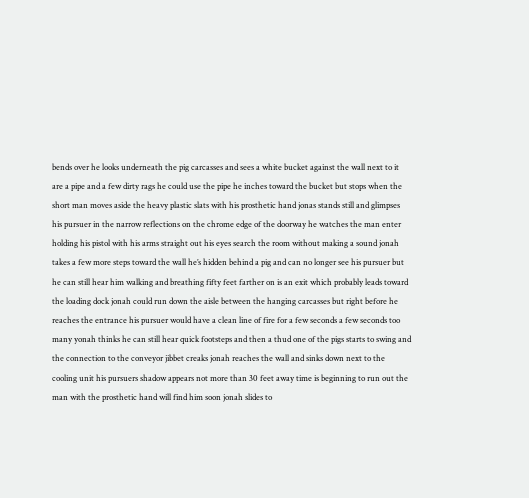bends over he looks underneath the pig carcasses and sees a white bucket against the wall next to it are a pipe and a few dirty rags he could use the pipe he inches toward the bucket but stops when the short man moves aside the heavy plastic slats with his prosthetic hand jonas stands still and glimpses his pursuer in the narrow reflections on the chrome edge of the doorway he watches the man enter holding his pistol with his arms straight out his eyes search the room without making a sound jonah takes a few more steps toward the wall he’s hidden behind a pig and can no longer see his pursuer but he can still hear him walking and breathing fifty feet farther on is an exit which probably leads toward the loading dock jonah could run down the aisle between the hanging carcasses but right before he reaches the entrance his pursuer would have a clean line of fire for a few seconds a few seconds too many yonah thinks he can still hear quick footsteps and then a thud one of the pigs starts to swing and the connection to the conveyor jibbet creaks jonah reaches the wall and sinks down next to the cooling unit his pursuers shadow appears not more than 30 feet away time is beginning to run out the man with the prosthetic hand will find him soon jonah slides to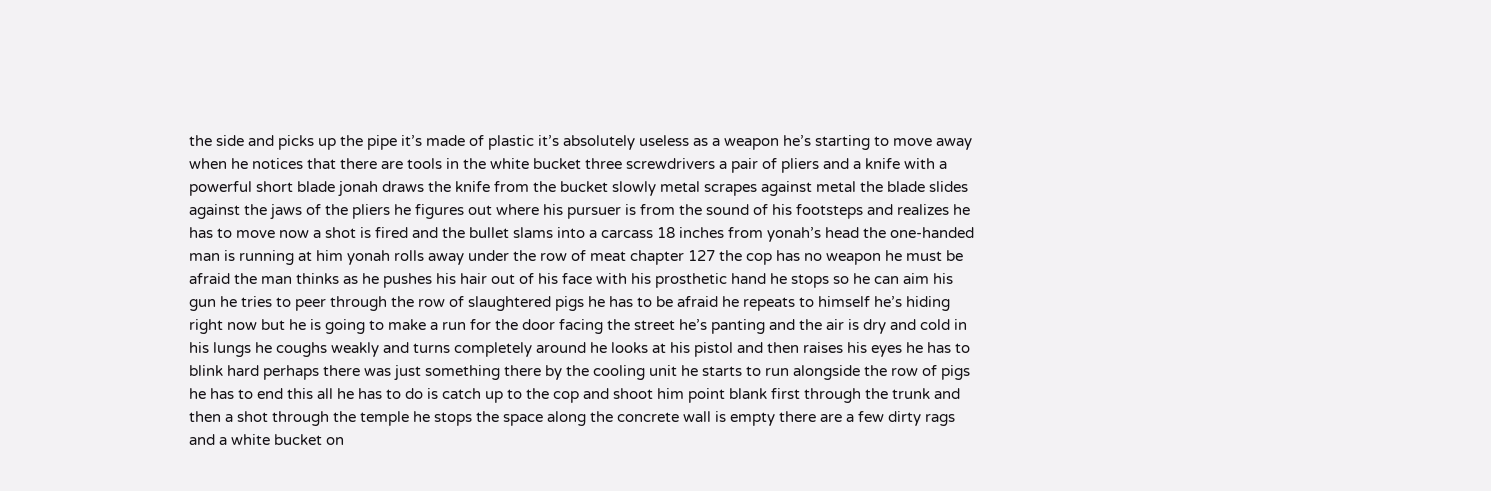the side and picks up the pipe it’s made of plastic it’s absolutely useless as a weapon he’s starting to move away when he notices that there are tools in the white bucket three screwdrivers a pair of pliers and a knife with a powerful short blade jonah draws the knife from the bucket slowly metal scrapes against metal the blade slides against the jaws of the pliers he figures out where his pursuer is from the sound of his footsteps and realizes he has to move now a shot is fired and the bullet slams into a carcass 18 inches from yonah’s head the one-handed man is running at him yonah rolls away under the row of meat chapter 127 the cop has no weapon he must be afraid the man thinks as he pushes his hair out of his face with his prosthetic hand he stops so he can aim his gun he tries to peer through the row of slaughtered pigs he has to be afraid he repeats to himself he’s hiding right now but he is going to make a run for the door facing the street he’s panting and the air is dry and cold in his lungs he coughs weakly and turns completely around he looks at his pistol and then raises his eyes he has to blink hard perhaps there was just something there by the cooling unit he starts to run alongside the row of pigs he has to end this all he has to do is catch up to the cop and shoot him point blank first through the trunk and then a shot through the temple he stops the space along the concrete wall is empty there are a few dirty rags and a white bucket on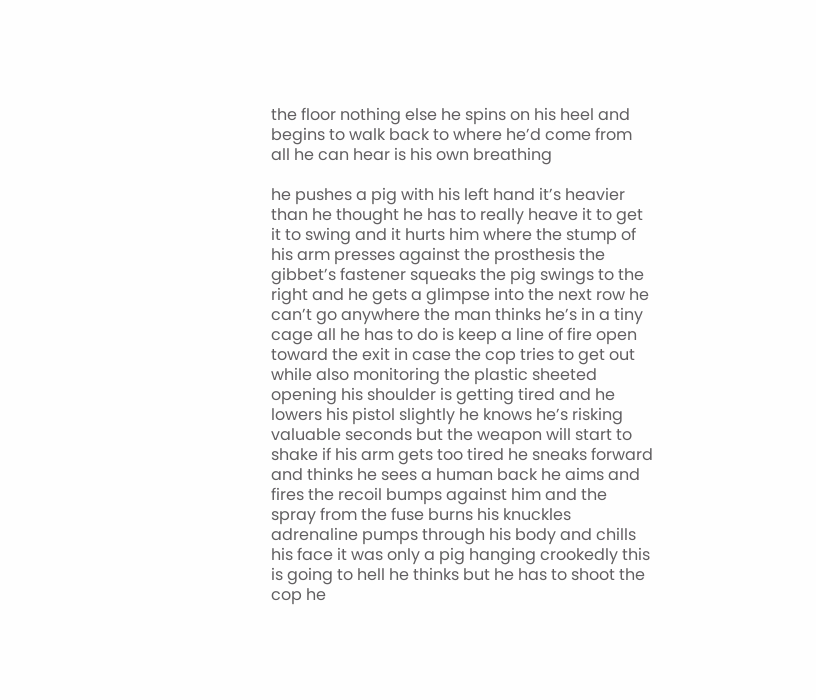the floor nothing else he spins on his heel and begins to walk back to where he’d come from all he can hear is his own breathing

he pushes a pig with his left hand it’s heavier than he thought he has to really heave it to get it to swing and it hurts him where the stump of his arm presses against the prosthesis the gibbet’s fastener squeaks the pig swings to the right and he gets a glimpse into the next row he can’t go anywhere the man thinks he’s in a tiny cage all he has to do is keep a line of fire open toward the exit in case the cop tries to get out while also monitoring the plastic sheeted opening his shoulder is getting tired and he lowers his pistol slightly he knows he’s risking valuable seconds but the weapon will start to shake if his arm gets too tired he sneaks forward and thinks he sees a human back he aims and fires the recoil bumps against him and the spray from the fuse burns his knuckles adrenaline pumps through his body and chills his face it was only a pig hanging crookedly this is going to hell he thinks but he has to shoot the cop he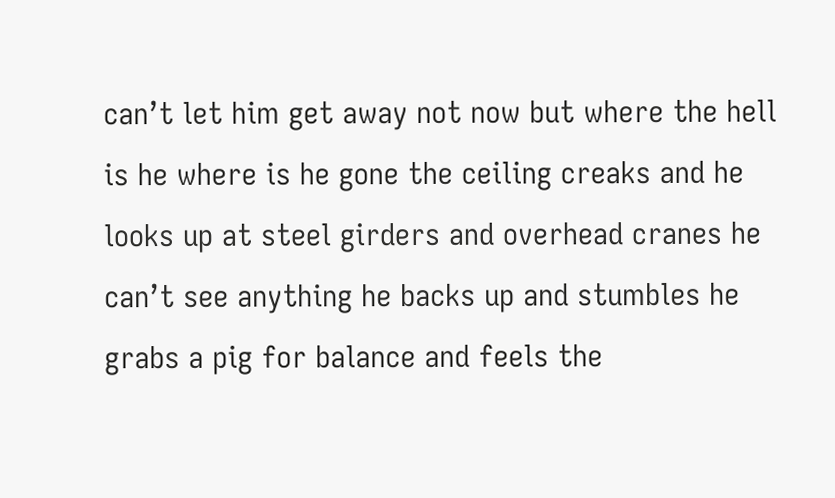can’t let him get away not now but where the hell is he where is he gone the ceiling creaks and he looks up at steel girders and overhead cranes he can’t see anything he backs up and stumbles he grabs a pig for balance and feels the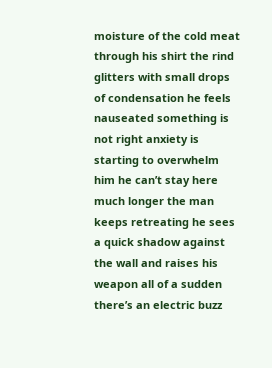moisture of the cold meat through his shirt the rind glitters with small drops of condensation he feels nauseated something is not right anxiety is starting to overwhelm him he can’t stay here much longer the man keeps retreating he sees a quick shadow against the wall and raises his weapon all of a sudden there’s an electric buzz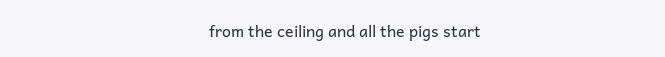from the ceiling and all the pigs start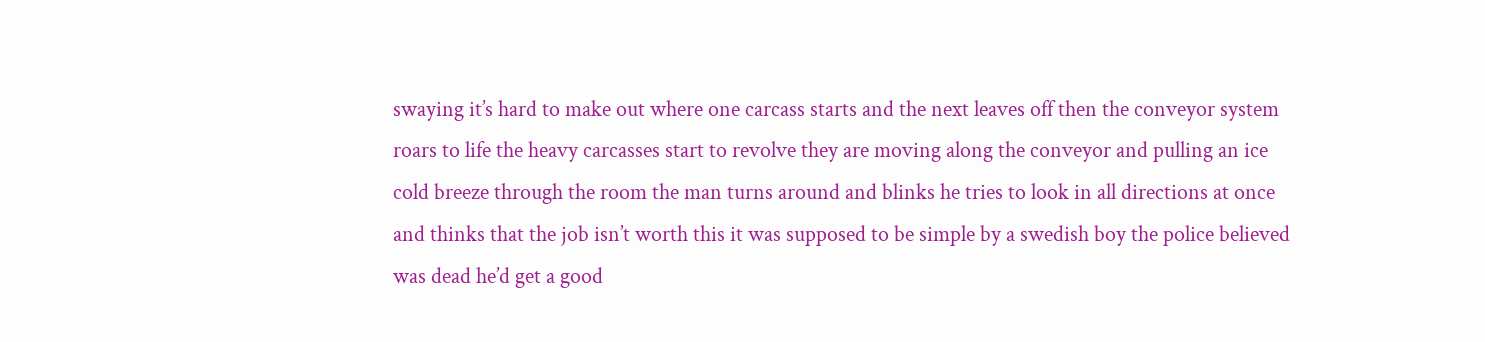swaying it’s hard to make out where one carcass starts and the next leaves off then the conveyor system roars to life the heavy carcasses start to revolve they are moving along the conveyor and pulling an ice cold breeze through the room the man turns around and blinks he tries to look in all directions at once and thinks that the job isn’t worth this it was supposed to be simple by a swedish boy the police believed was dead he’d get a good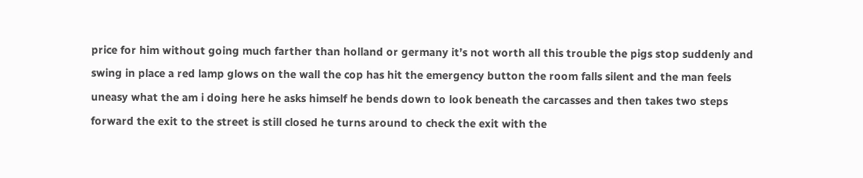price for him without going much farther than holland or germany it’s not worth all this trouble the pigs stop suddenly and swing in place a red lamp glows on the wall the cop has hit the emergency button the room falls silent and the man feels uneasy what the am i doing here he asks himself he bends down to look beneath the carcasses and then takes two steps forward the exit to the street is still closed he turns around to check the exit with the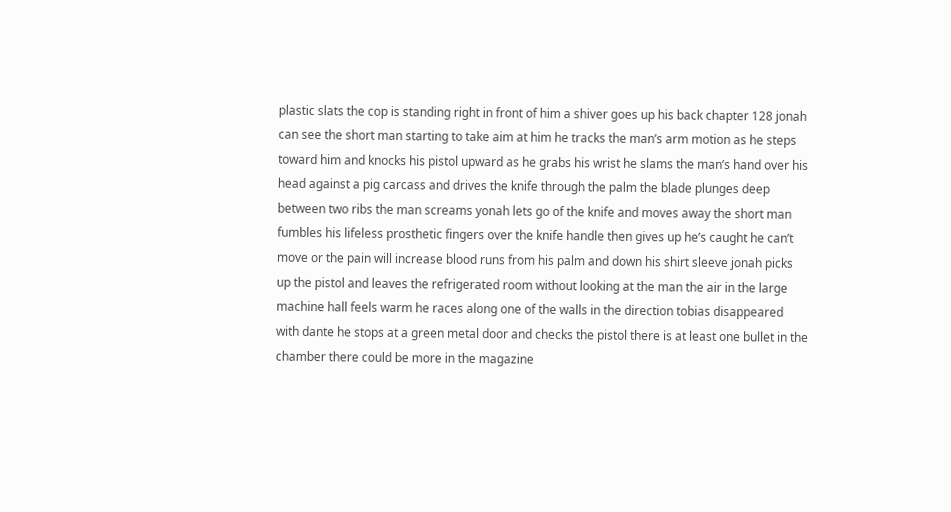plastic slats the cop is standing right in front of him a shiver goes up his back chapter 128 jonah can see the short man starting to take aim at him he tracks the man’s arm motion as he steps toward him and knocks his pistol upward as he grabs his wrist he slams the man’s hand over his head against a pig carcass and drives the knife through the palm the blade plunges deep between two ribs the man screams yonah lets go of the knife and moves away the short man fumbles his lifeless prosthetic fingers over the knife handle then gives up he’s caught he can’t move or the pain will increase blood runs from his palm and down his shirt sleeve jonah picks up the pistol and leaves the refrigerated room without looking at the man the air in the large machine hall feels warm he races along one of the walls in the direction tobias disappeared with dante he stops at a green metal door and checks the pistol there is at least one bullet in the chamber there could be more in the magazine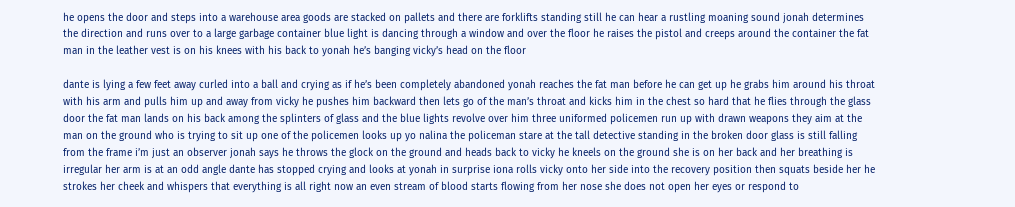he opens the door and steps into a warehouse area goods are stacked on pallets and there are forklifts standing still he can hear a rustling moaning sound jonah determines the direction and runs over to a large garbage container blue light is dancing through a window and over the floor he raises the pistol and creeps around the container the fat man in the leather vest is on his knees with his back to yonah he’s banging vicky’s head on the floor

dante is lying a few feet away curled into a ball and crying as if he’s been completely abandoned yonah reaches the fat man before he can get up he grabs him around his throat with his arm and pulls him up and away from vicky he pushes him backward then lets go of the man’s throat and kicks him in the chest so hard that he flies through the glass door the fat man lands on his back among the splinters of glass and the blue lights revolve over him three uniformed policemen run up with drawn weapons they aim at the man on the ground who is trying to sit up one of the policemen looks up yo nalina the policeman stare at the tall detective standing in the broken door glass is still falling from the frame i’m just an observer jonah says he throws the glock on the ground and heads back to vicky he kneels on the ground she is on her back and her breathing is irregular her arm is at an odd angle dante has stopped crying and looks at yonah in surprise iona rolls vicky onto her side into the recovery position then squats beside her he strokes her cheek and whispers that everything is all right now an even stream of blood starts flowing from her nose she does not open her eyes or respond to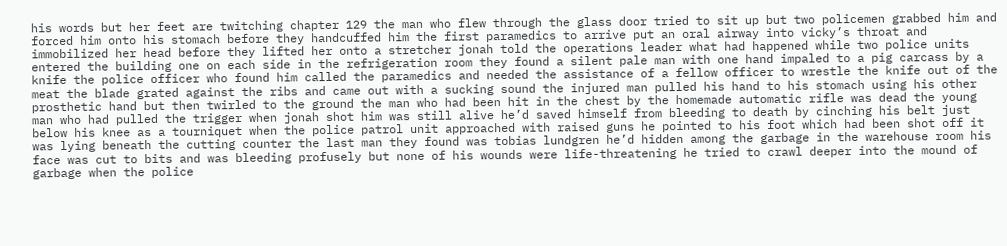his words but her feet are twitching chapter 129 the man who flew through the glass door tried to sit up but two policemen grabbed him and forced him onto his stomach before they handcuffed him the first paramedics to arrive put an oral airway into vicky’s throat and immobilized her head before they lifted her onto a stretcher jonah told the operations leader what had happened while two police units entered the building one on each side in the refrigeration room they found a silent pale man with one hand impaled to a pig carcass by a knife the police officer who found him called the paramedics and needed the assistance of a fellow officer to wrestle the knife out of the meat the blade grated against the ribs and came out with a sucking sound the injured man pulled his hand to his stomach using his other prosthetic hand but then twirled to the ground the man who had been hit in the chest by the homemade automatic rifle was dead the young man who had pulled the trigger when jonah shot him was still alive he’d saved himself from bleeding to death by cinching his belt just below his knee as a tourniquet when the police patrol unit approached with raised guns he pointed to his foot which had been shot off it was lying beneath the cutting counter the last man they found was tobias lundgren he’d hidden among the garbage in the warehouse room his face was cut to bits and was bleeding profusely but none of his wounds were life-threatening he tried to crawl deeper into the mound of garbage when the police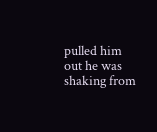pulled him out he was shaking from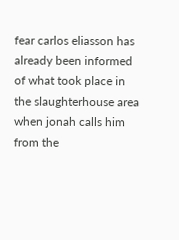fear carlos eliasson has already been informed of what took place in the slaughterhouse area when jonah calls him from the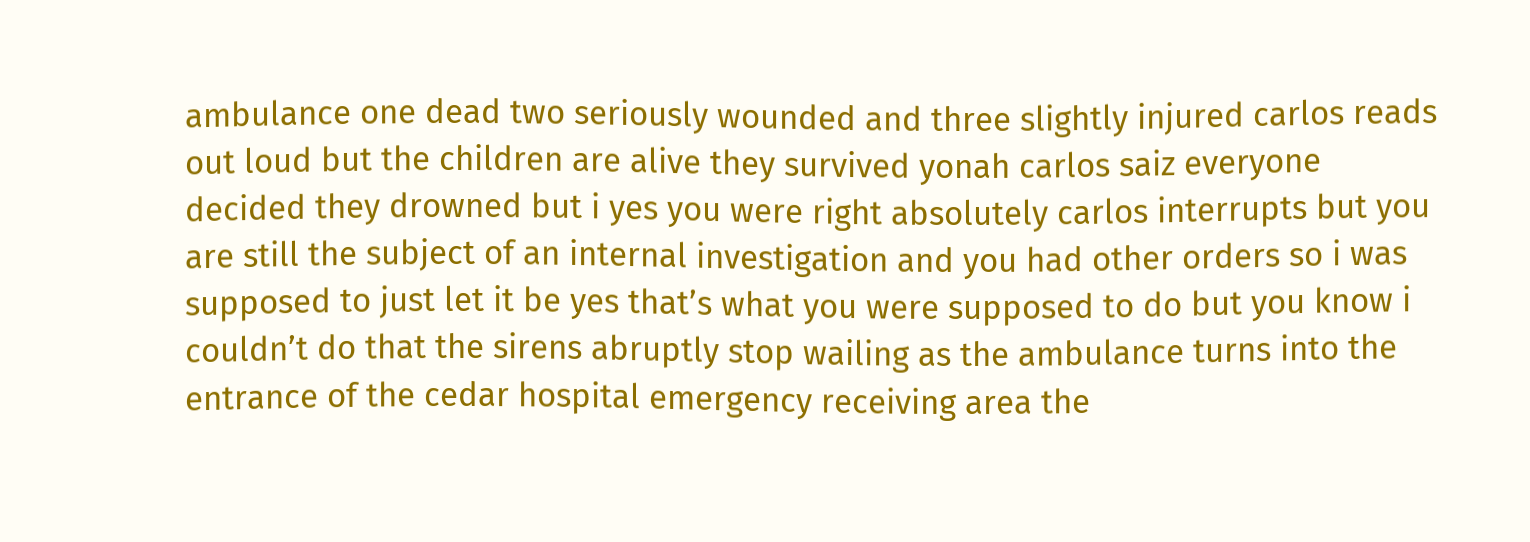ambulance one dead two seriously wounded and three slightly injured carlos reads out loud but the children are alive they survived yonah carlos saiz everyone decided they drowned but i yes you were right absolutely carlos interrupts but you are still the subject of an internal investigation and you had other orders so i was supposed to just let it be yes that’s what you were supposed to do but you know i couldn’t do that the sirens abruptly stop wailing as the ambulance turns into the entrance of the cedar hospital emergency receiving area the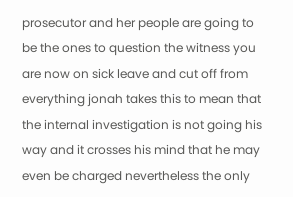prosecutor and her people are going to be the ones to question the witness you are now on sick leave and cut off from everything jonah takes this to mean that the internal investigation is not going his way and it crosses his mind that he may even be charged nevertheless the only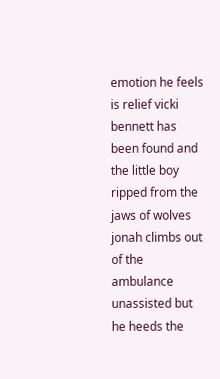emotion he feels is relief vicki bennett has been found and the little boy ripped from the jaws of wolves jonah climbs out of the ambulance unassisted but he heeds the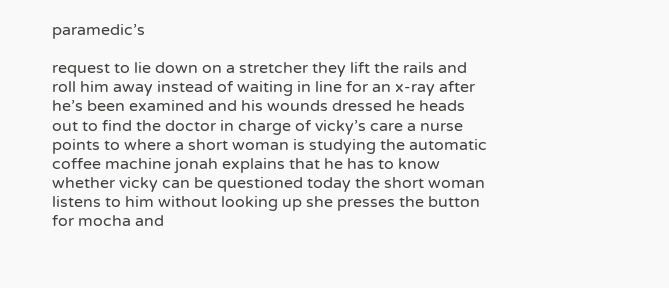paramedic’s

request to lie down on a stretcher they lift the rails and roll him away instead of waiting in line for an x-ray after he’s been examined and his wounds dressed he heads out to find the doctor in charge of vicky’s care a nurse points to where a short woman is studying the automatic coffee machine jonah explains that he has to know whether vicky can be questioned today the short woman listens to him without looking up she presses the button for mocha and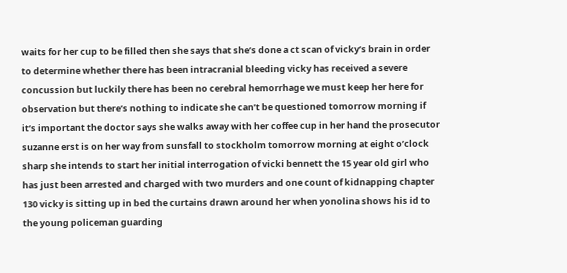waits for her cup to be filled then she says that she’s done a ct scan of vicky’s brain in order to determine whether there has been intracranial bleeding vicky has received a severe concussion but luckily there has been no cerebral hemorrhage we must keep her here for observation but there’s nothing to indicate she can’t be questioned tomorrow morning if it’s important the doctor says she walks away with her coffee cup in her hand the prosecutor suzanne erst is on her way from sunsfall to stockholm tomorrow morning at eight o’clock sharp she intends to start her initial interrogation of vicki bennett the 15 year old girl who has just been arrested and charged with two murders and one count of kidnapping chapter 130 vicky is sitting up in bed the curtains drawn around her when yonolina shows his id to the young policeman guarding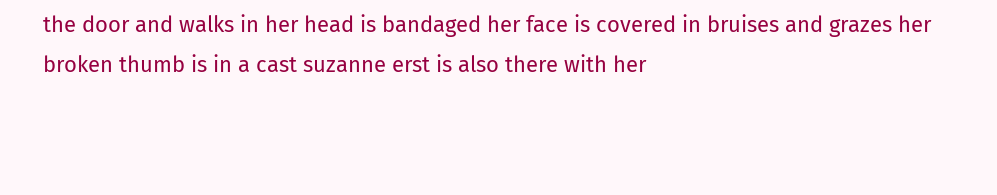the door and walks in her head is bandaged her face is covered in bruises and grazes her broken thumb is in a cast suzanne erst is also there with her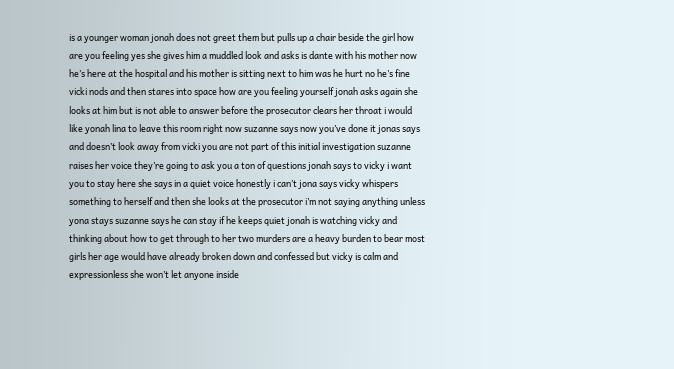is a younger woman jonah does not greet them but pulls up a chair beside the girl how are you feeling yes she gives him a muddled look and asks is dante with his mother now he’s here at the hospital and his mother is sitting next to him was he hurt no he’s fine vicki nods and then stares into space how are you feeling yourself jonah asks again she looks at him but is not able to answer before the prosecutor clears her throat i would like yonah lina to leave this room right now suzanne says now you’ve done it jonas says and doesn’t look away from vicki you are not part of this initial investigation suzanne raises her voice they’re going to ask you a ton of questions jonah says to vicky i want you to stay here she says in a quiet voice honestly i can’t jona says vicky whispers something to herself and then she looks at the prosecutor i’m not saying anything unless yona stays suzanne says he can stay if he keeps quiet jonah is watching vicky and thinking about how to get through to her two murders are a heavy burden to bear most girls her age would have already broken down and confessed but vicky is calm and expressionless she won’t let anyone inside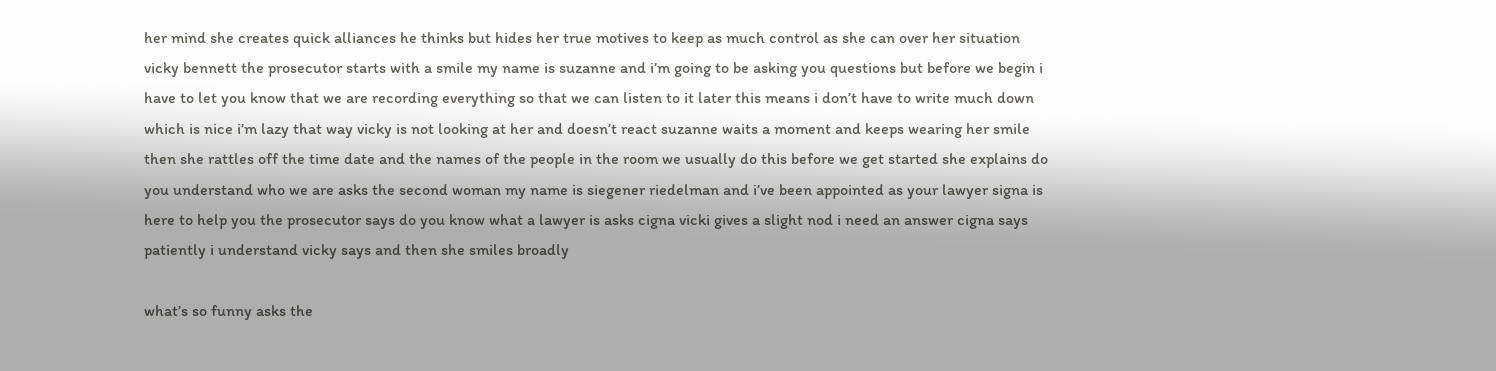her mind she creates quick alliances he thinks but hides her true motives to keep as much control as she can over her situation vicky bennett the prosecutor starts with a smile my name is suzanne and i’m going to be asking you questions but before we begin i have to let you know that we are recording everything so that we can listen to it later this means i don’t have to write much down which is nice i’m lazy that way vicky is not looking at her and doesn’t react suzanne waits a moment and keeps wearing her smile then she rattles off the time date and the names of the people in the room we usually do this before we get started she explains do you understand who we are asks the second woman my name is siegener riedelman and i’ve been appointed as your lawyer signa is here to help you the prosecutor says do you know what a lawyer is asks cigna vicki gives a slight nod i need an answer cigna says patiently i understand vicky says and then she smiles broadly

what’s so funny asks the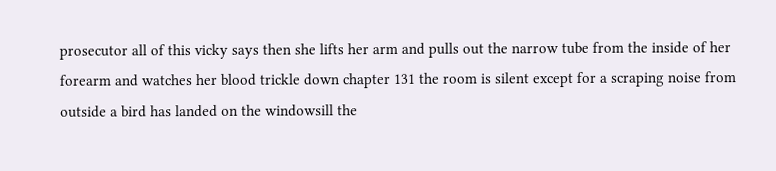prosecutor all of this vicky says then she lifts her arm and pulls out the narrow tube from the inside of her forearm and watches her blood trickle down chapter 131 the room is silent except for a scraping noise from outside a bird has landed on the windowsill the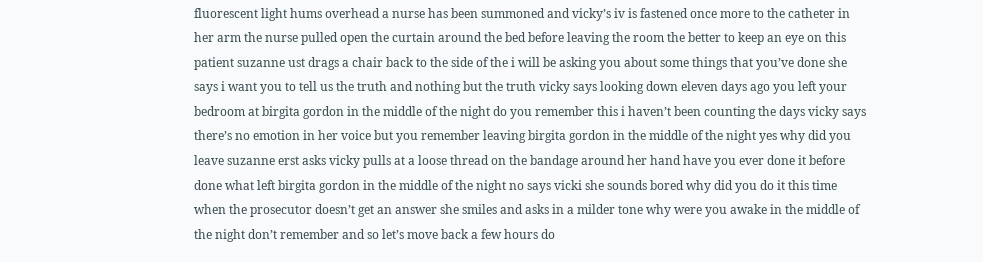fluorescent light hums overhead a nurse has been summoned and vicky’s iv is fastened once more to the catheter in her arm the nurse pulled open the curtain around the bed before leaving the room the better to keep an eye on this patient suzanne ust drags a chair back to the side of the i will be asking you about some things that you’ve done she says i want you to tell us the truth and nothing but the truth vicky says looking down eleven days ago you left your bedroom at birgita gordon in the middle of the night do you remember this i haven’t been counting the days vicky says there’s no emotion in her voice but you remember leaving birgita gordon in the middle of the night yes why did you leave suzanne erst asks vicky pulls at a loose thread on the bandage around her hand have you ever done it before done what left birgita gordon in the middle of the night no says vicki she sounds bored why did you do it this time when the prosecutor doesn’t get an answer she smiles and asks in a milder tone why were you awake in the middle of the night don’t remember and so let’s move back a few hours do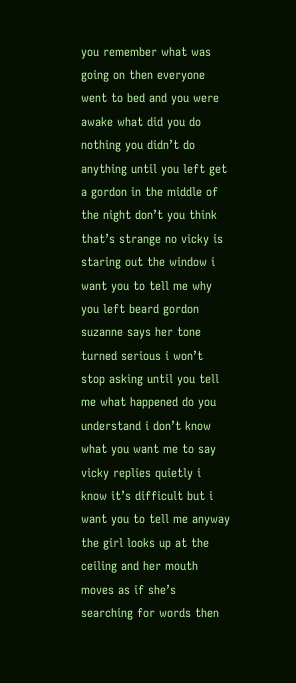you remember what was going on then everyone went to bed and you were awake what did you do nothing you didn’t do anything until you left get a gordon in the middle of the night don’t you think that’s strange no vicky is staring out the window i want you to tell me why you left beard gordon suzanne says her tone turned serious i won’t stop asking until you tell me what happened do you understand i don’t know what you want me to say vicky replies quietly i know it’s difficult but i want you to tell me anyway the girl looks up at the ceiling and her mouth moves as if she’s searching for words then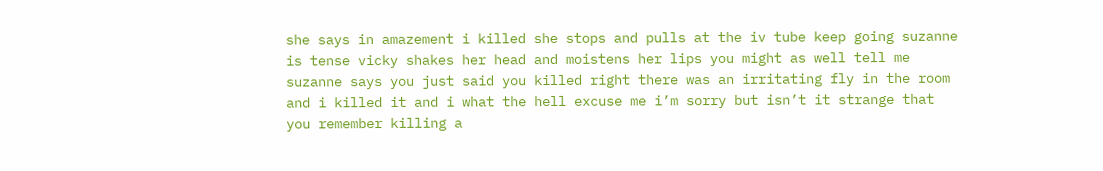she says in amazement i killed she stops and pulls at the iv tube keep going suzanne is tense vicky shakes her head and moistens her lips you might as well tell me suzanne says you just said you killed right there was an irritating fly in the room and i killed it and i what the hell excuse me i’m sorry but isn’t it strange that you remember killing a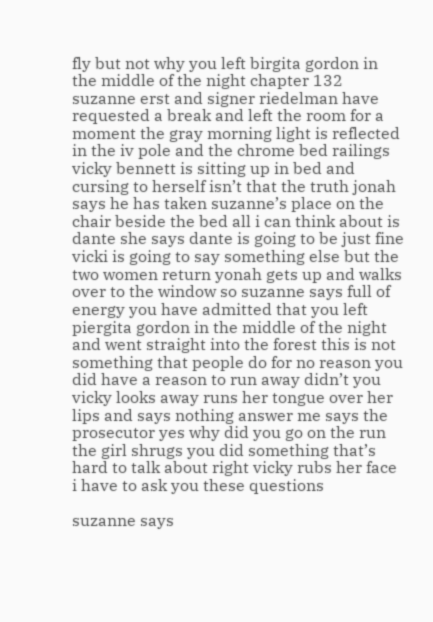fly but not why you left birgita gordon in the middle of the night chapter 132 suzanne erst and signer riedelman have requested a break and left the room for a moment the gray morning light is reflected in the iv pole and the chrome bed railings vicky bennett is sitting up in bed and cursing to herself isn’t that the truth jonah says he has taken suzanne’s place on the chair beside the bed all i can think about is dante she says dante is going to be just fine vicki is going to say something else but the two women return yonah gets up and walks over to the window so suzanne says full of energy you have admitted that you left piergita gordon in the middle of the night and went straight into the forest this is not something that people do for no reason you did have a reason to run away didn’t you vicky looks away runs her tongue over her lips and says nothing answer me says the prosecutor yes why did you go on the run the girl shrugs you did something that’s hard to talk about right vicky rubs her face i have to ask you these questions

suzanne says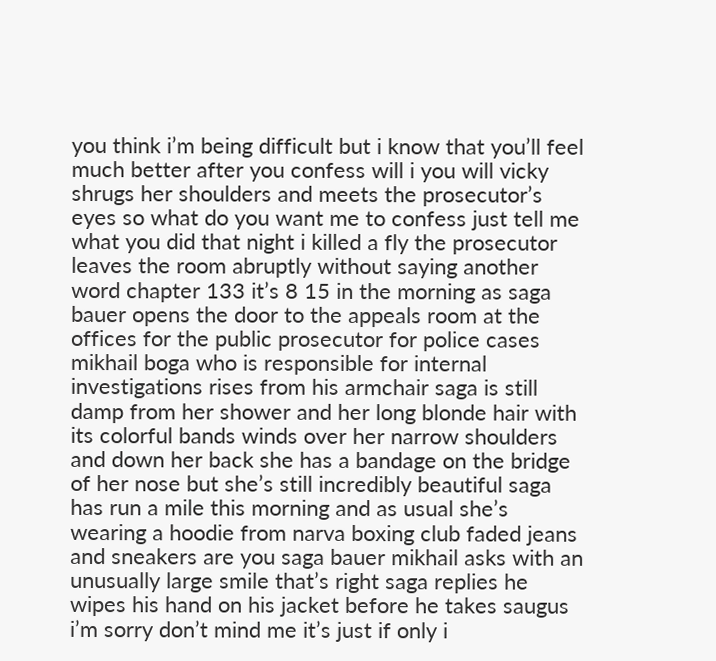you think i’m being difficult but i know that you’ll feel much better after you confess will i you will vicky shrugs her shoulders and meets the prosecutor’s eyes so what do you want me to confess just tell me what you did that night i killed a fly the prosecutor leaves the room abruptly without saying another word chapter 133 it’s 8 15 in the morning as saga bauer opens the door to the appeals room at the offices for the public prosecutor for police cases mikhail boga who is responsible for internal investigations rises from his armchair saga is still damp from her shower and her long blonde hair with its colorful bands winds over her narrow shoulders and down her back she has a bandage on the bridge of her nose but she’s still incredibly beautiful saga has run a mile this morning and as usual she’s wearing a hoodie from narva boxing club faded jeans and sneakers are you saga bauer mikhail asks with an unusually large smile that’s right saga replies he wipes his hand on his jacket before he takes saugus i’m sorry don’t mind me it’s just if only i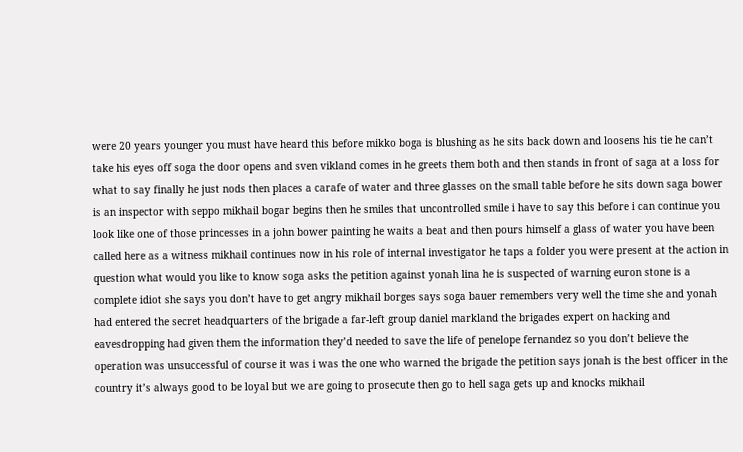were 20 years younger you must have heard this before mikko boga is blushing as he sits back down and loosens his tie he can’t take his eyes off soga the door opens and sven vikland comes in he greets them both and then stands in front of saga at a loss for what to say finally he just nods then places a carafe of water and three glasses on the small table before he sits down saga bower is an inspector with seppo mikhail bogar begins then he smiles that uncontrolled smile i have to say this before i can continue you look like one of those princesses in a john bower painting he waits a beat and then pours himself a glass of water you have been called here as a witness mikhail continues now in his role of internal investigator he taps a folder you were present at the action in question what would you like to know soga asks the petition against yonah lina he is suspected of warning euron stone is a complete idiot she says you don’t have to get angry mikhail borges says soga bauer remembers very well the time she and yonah had entered the secret headquarters of the brigade a far-left group daniel markland the brigades expert on hacking and eavesdropping had given them the information they’d needed to save the life of penelope fernandez so you don’t believe the operation was unsuccessful of course it was i was the one who warned the brigade the petition says jonah is the best officer in the country it’s always good to be loyal but we are going to prosecute then go to hell saga gets up and knocks mikhail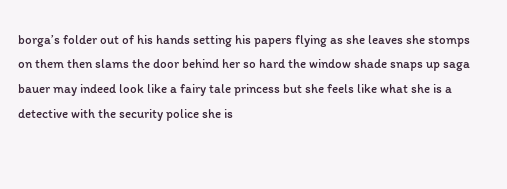borga’s folder out of his hands setting his papers flying as she leaves she stomps on them then slams the door behind her so hard the window shade snaps up saga bauer may indeed look like a fairy tale princess but she feels like what she is a detective with the security police she is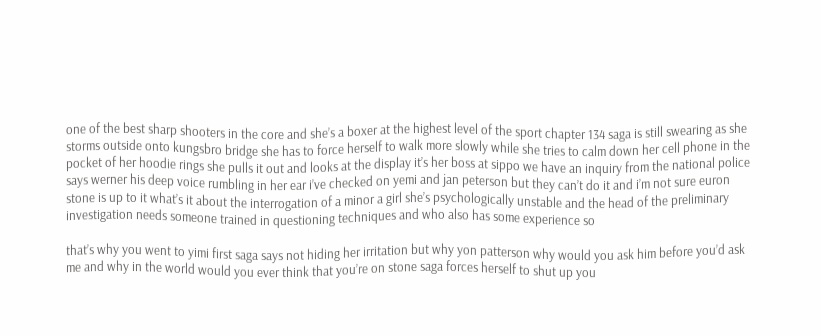one of the best sharp shooters in the core and she’s a boxer at the highest level of the sport chapter 134 saga is still swearing as she storms outside onto kungsbro bridge she has to force herself to walk more slowly while she tries to calm down her cell phone in the pocket of her hoodie rings she pulls it out and looks at the display it’s her boss at sippo we have an inquiry from the national police says werner his deep voice rumbling in her ear i’ve checked on yemi and jan peterson but they can’t do it and i’m not sure euron stone is up to it what’s it about the interrogation of a minor a girl she’s psychologically unstable and the head of the preliminary investigation needs someone trained in questioning techniques and who also has some experience so

that’s why you went to yimi first saga says not hiding her irritation but why yon patterson why would you ask him before you’d ask me and why in the world would you ever think that you’re on stone saga forces herself to shut up you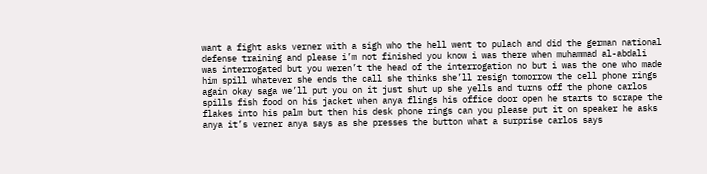want a fight asks verner with a sigh who the hell went to pulach and did the german national defense training and please i’m not finished you know i was there when muhammad al-abdali was interrogated but you weren’t the head of the interrogation no but i was the one who made him spill whatever she ends the call she thinks she’ll resign tomorrow the cell phone rings again okay saga we’ll put you on it just shut up she yells and turns off the phone carlos spills fish food on his jacket when anya flings his office door open he starts to scrape the flakes into his palm but then his desk phone rings can you please put it on speaker he asks anya it’s verner anya says as she presses the button what a surprise carlos says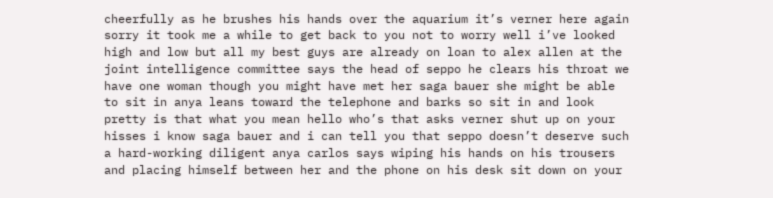cheerfully as he brushes his hands over the aquarium it’s verner here again sorry it took me a while to get back to you not to worry well i’ve looked high and low but all my best guys are already on loan to alex allen at the joint intelligence committee says the head of seppo he clears his throat we have one woman though you might have met her saga bauer she might be able to sit in anya leans toward the telephone and barks so sit in and look pretty is that what you mean hello who’s that asks verner shut up on your hisses i know saga bauer and i can tell you that seppo doesn’t deserve such a hard-working diligent anya carlos says wiping his hands on his trousers and placing himself between her and the phone on his desk sit down on your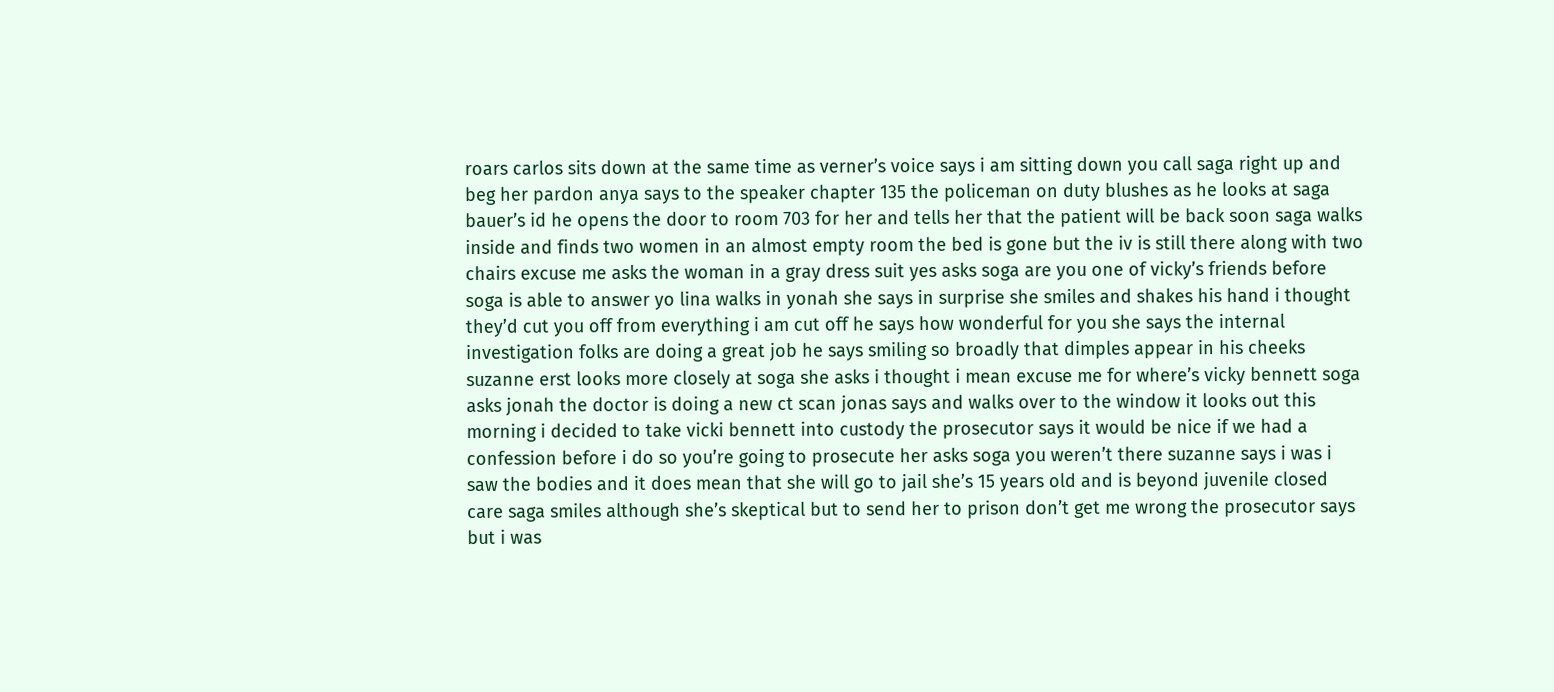roars carlos sits down at the same time as verner’s voice says i am sitting down you call saga right up and beg her pardon anya says to the speaker chapter 135 the policeman on duty blushes as he looks at saga bauer’s id he opens the door to room 703 for her and tells her that the patient will be back soon saga walks inside and finds two women in an almost empty room the bed is gone but the iv is still there along with two chairs excuse me asks the woman in a gray dress suit yes asks soga are you one of vicky’s friends before soga is able to answer yo lina walks in yonah she says in surprise she smiles and shakes his hand i thought they’d cut you off from everything i am cut off he says how wonderful for you she says the internal investigation folks are doing a great job he says smiling so broadly that dimples appear in his cheeks suzanne erst looks more closely at soga she asks i thought i mean excuse me for where’s vicky bennett soga asks jonah the doctor is doing a new ct scan jonas says and walks over to the window it looks out this morning i decided to take vicki bennett into custody the prosecutor says it would be nice if we had a confession before i do so you’re going to prosecute her asks soga you weren’t there suzanne says i was i saw the bodies and it does mean that she will go to jail she’s 15 years old and is beyond juvenile closed care saga smiles although she’s skeptical but to send her to prison don’t get me wrong the prosecutor says but i was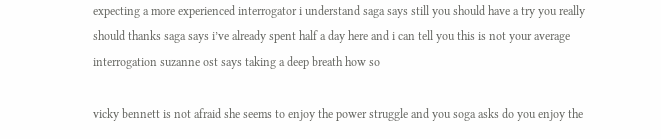expecting a more experienced interrogator i understand saga says still you should have a try you really should thanks saga says i’ve already spent half a day here and i can tell you this is not your average interrogation suzanne ost says taking a deep breath how so

vicky bennett is not afraid she seems to enjoy the power struggle and you soga asks do you enjoy the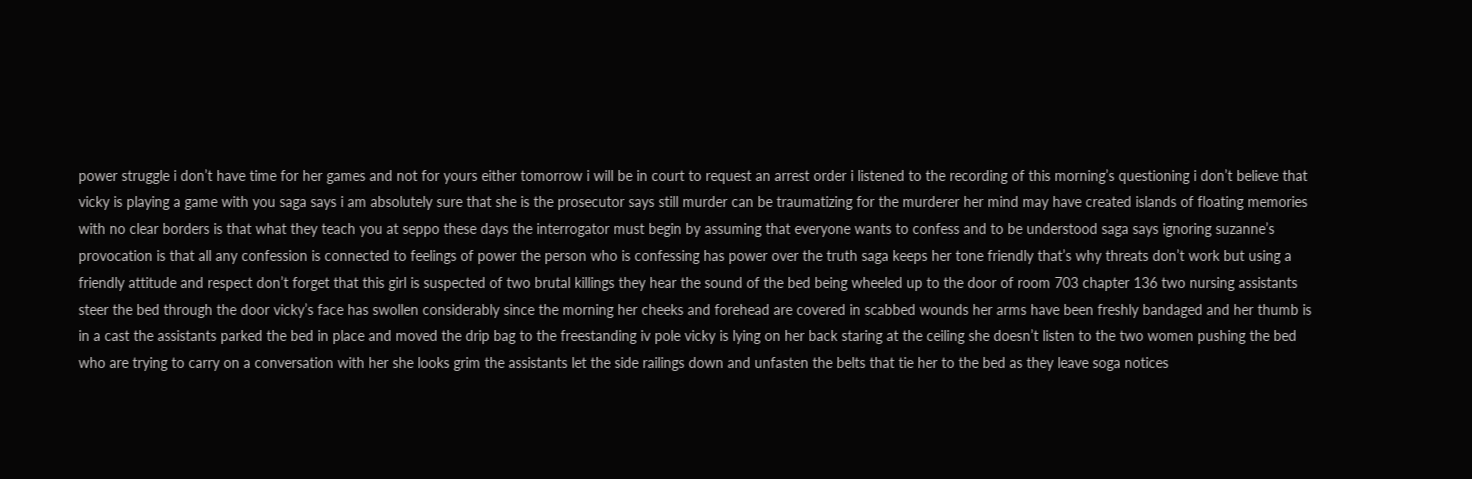power struggle i don’t have time for her games and not for yours either tomorrow i will be in court to request an arrest order i listened to the recording of this morning’s questioning i don’t believe that vicky is playing a game with you saga says i am absolutely sure that she is the prosecutor says still murder can be traumatizing for the murderer her mind may have created islands of floating memories with no clear borders is that what they teach you at seppo these days the interrogator must begin by assuming that everyone wants to confess and to be understood saga says ignoring suzanne’s provocation is that all any confession is connected to feelings of power the person who is confessing has power over the truth saga keeps her tone friendly that’s why threats don’t work but using a friendly attitude and respect don’t forget that this girl is suspected of two brutal killings they hear the sound of the bed being wheeled up to the door of room 703 chapter 136 two nursing assistants steer the bed through the door vicky’s face has swollen considerably since the morning her cheeks and forehead are covered in scabbed wounds her arms have been freshly bandaged and her thumb is in a cast the assistants parked the bed in place and moved the drip bag to the freestanding iv pole vicky is lying on her back staring at the ceiling she doesn’t listen to the two women pushing the bed who are trying to carry on a conversation with her she looks grim the assistants let the side railings down and unfasten the belts that tie her to the bed as they leave soga notices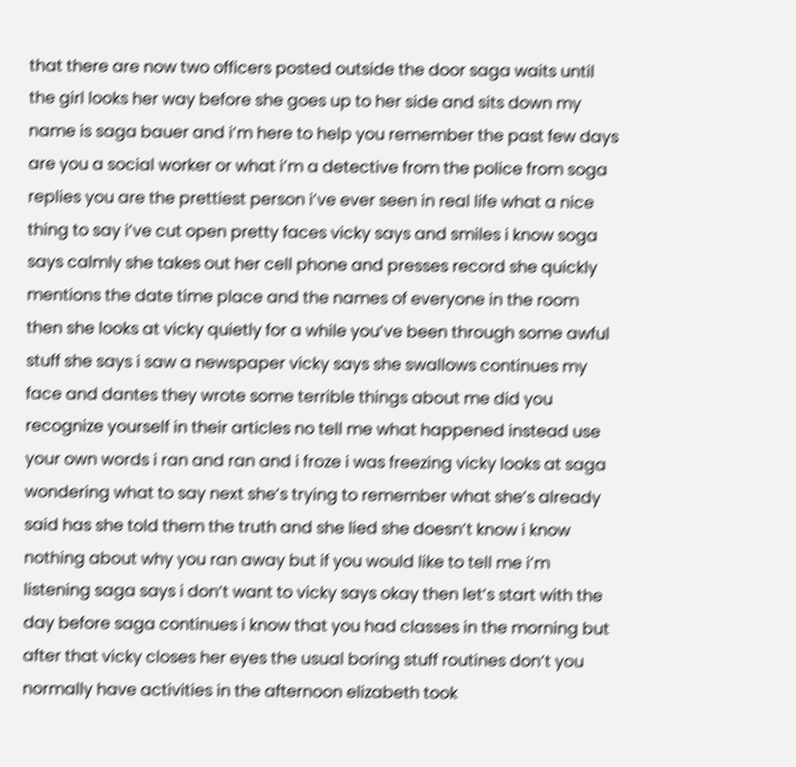that there are now two officers posted outside the door saga waits until the girl looks her way before she goes up to her side and sits down my name is saga bauer and i’m here to help you remember the past few days are you a social worker or what i’m a detective from the police from soga replies you are the prettiest person i’ve ever seen in real life what a nice thing to say i’ve cut open pretty faces vicky says and smiles i know soga says calmly she takes out her cell phone and presses record she quickly mentions the date time place and the names of everyone in the room then she looks at vicky quietly for a while you’ve been through some awful stuff she says i saw a newspaper vicky says she swallows continues my face and dantes they wrote some terrible things about me did you recognize yourself in their articles no tell me what happened instead use your own words i ran and ran and i froze i was freezing vicky looks at saga wondering what to say next she’s trying to remember what she’s already said has she told them the truth and she lied she doesn’t know i know nothing about why you ran away but if you would like to tell me i’m listening saga says i don’t want to vicky says okay then let’s start with the day before saga continues i know that you had classes in the morning but after that vicky closes her eyes the usual boring stuff routines don’t you normally have activities in the afternoon elizabeth took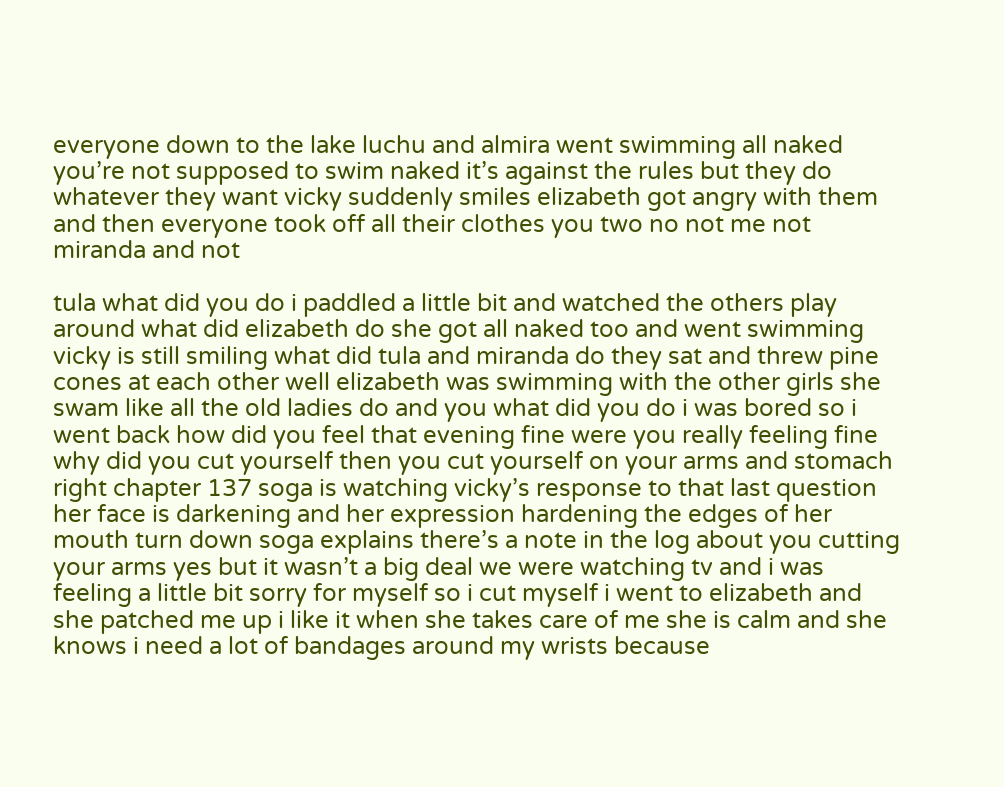everyone down to the lake luchu and almira went swimming all naked you’re not supposed to swim naked it’s against the rules but they do whatever they want vicky suddenly smiles elizabeth got angry with them and then everyone took off all their clothes you two no not me not miranda and not

tula what did you do i paddled a little bit and watched the others play around what did elizabeth do she got all naked too and went swimming vicky is still smiling what did tula and miranda do they sat and threw pine cones at each other well elizabeth was swimming with the other girls she swam like all the old ladies do and you what did you do i was bored so i went back how did you feel that evening fine were you really feeling fine why did you cut yourself then you cut yourself on your arms and stomach right chapter 137 soga is watching vicky’s response to that last question her face is darkening and her expression hardening the edges of her mouth turn down soga explains there’s a note in the log about you cutting your arms yes but it wasn’t a big deal we were watching tv and i was feeling a little bit sorry for myself so i cut myself i went to elizabeth and she patched me up i like it when she takes care of me she is calm and she knows i need a lot of bandages around my wrists because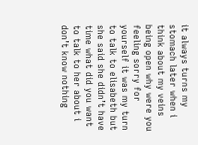it always turns my stomach later when i think about my veins being open why were you feeling sorry for yourself it was my turn to talk to elisabeth but she said she didn’t have time what did you want to talk to her about i don’t know nothing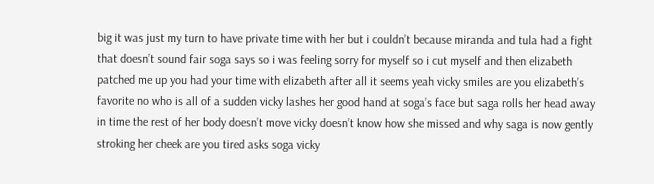big it was just my turn to have private time with her but i couldn’t because miranda and tula had a fight that doesn’t sound fair soga says so i was feeling sorry for myself so i cut myself and then elizabeth patched me up you had your time with elizabeth after all it seems yeah vicky smiles are you elizabeth’s favorite no who is all of a sudden vicky lashes her good hand at soga’s face but saga rolls her head away in time the rest of her body doesn’t move vicky doesn’t know how she missed and why saga is now gently stroking her cheek are you tired asks soga vicky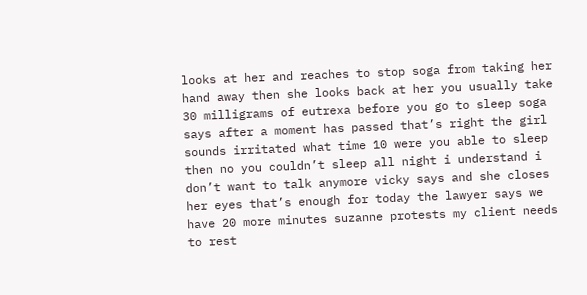looks at her and reaches to stop soga from taking her hand away then she looks back at her you usually take 30 milligrams of eutrexa before you go to sleep soga says after a moment has passed that’s right the girl sounds irritated what time 10 were you able to sleep then no you couldn’t sleep all night i understand i don’t want to talk anymore vicky says and she closes her eyes that’s enough for today the lawyer says we have 20 more minutes suzanne protests my client needs to rest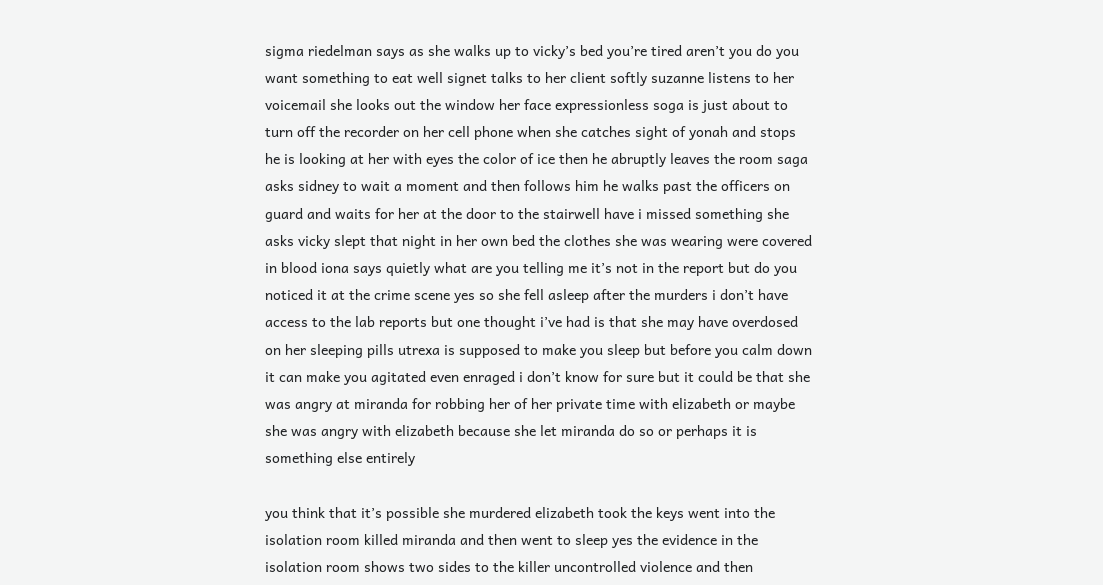sigma riedelman says as she walks up to vicky’s bed you’re tired aren’t you do you want something to eat well signet talks to her client softly suzanne listens to her voicemail she looks out the window her face expressionless soga is just about to turn off the recorder on her cell phone when she catches sight of yonah and stops he is looking at her with eyes the color of ice then he abruptly leaves the room saga asks sidney to wait a moment and then follows him he walks past the officers on guard and waits for her at the door to the stairwell have i missed something she asks vicky slept that night in her own bed the clothes she was wearing were covered in blood iona says quietly what are you telling me it’s not in the report but do you noticed it at the crime scene yes so she fell asleep after the murders i don’t have access to the lab reports but one thought i’ve had is that she may have overdosed on her sleeping pills utrexa is supposed to make you sleep but before you calm down it can make you agitated even enraged i don’t know for sure but it could be that she was angry at miranda for robbing her of her private time with elizabeth or maybe she was angry with elizabeth because she let miranda do so or perhaps it is something else entirely

you think that it’s possible she murdered elizabeth took the keys went into the isolation room killed miranda and then went to sleep yes the evidence in the isolation room shows two sides to the killer uncontrolled violence and then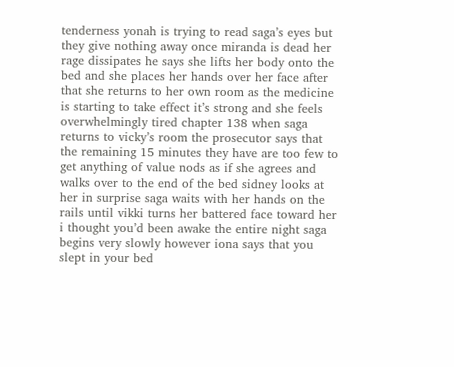tenderness yonah is trying to read saga’s eyes but they give nothing away once miranda is dead her rage dissipates he says she lifts her body onto the bed and she places her hands over her face after that she returns to her own room as the medicine is starting to take effect it’s strong and she feels overwhelmingly tired chapter 138 when saga returns to vicky’s room the prosecutor says that the remaining 15 minutes they have are too few to get anything of value nods as if she agrees and walks over to the end of the bed sidney looks at her in surprise saga waits with her hands on the rails until vikki turns her battered face toward her i thought you’d been awake the entire night saga begins very slowly however iona says that you slept in your bed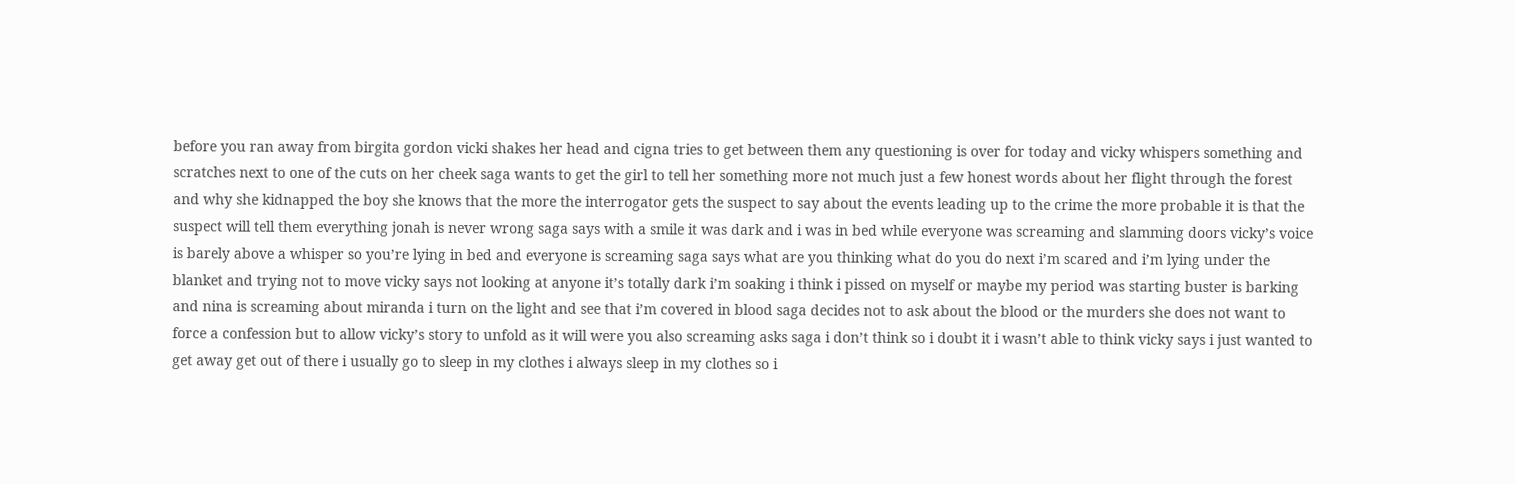before you ran away from birgita gordon vicki shakes her head and cigna tries to get between them any questioning is over for today and vicky whispers something and scratches next to one of the cuts on her cheek saga wants to get the girl to tell her something more not much just a few honest words about her flight through the forest and why she kidnapped the boy she knows that the more the interrogator gets the suspect to say about the events leading up to the crime the more probable it is that the suspect will tell them everything jonah is never wrong saga says with a smile it was dark and i was in bed while everyone was screaming and slamming doors vicky’s voice is barely above a whisper so you’re lying in bed and everyone is screaming saga says what are you thinking what do you do next i’m scared and i’m lying under the blanket and trying not to move vicky says not looking at anyone it’s totally dark i’m soaking i think i pissed on myself or maybe my period was starting buster is barking and nina is screaming about miranda i turn on the light and see that i’m covered in blood saga decides not to ask about the blood or the murders she does not want to force a confession but to allow vicky’s story to unfold as it will were you also screaming asks saga i don’t think so i doubt it i wasn’t able to think vicky says i just wanted to get away get out of there i usually go to sleep in my clothes i always sleep in my clothes so i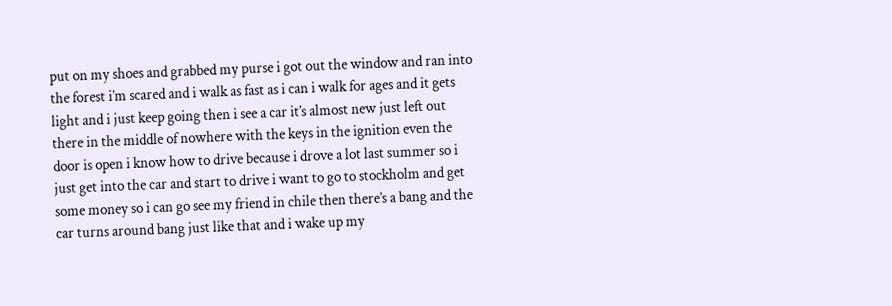put on my shoes and grabbed my purse i got out the window and ran into the forest i’m scared and i walk as fast as i can i walk for ages and it gets light and i just keep going then i see a car it’s almost new just left out there in the middle of nowhere with the keys in the ignition even the door is open i know how to drive because i drove a lot last summer so i just get into the car and start to drive i want to go to stockholm and get some money so i can go see my friend in chile then there’s a bang and the car turns around bang just like that and i wake up my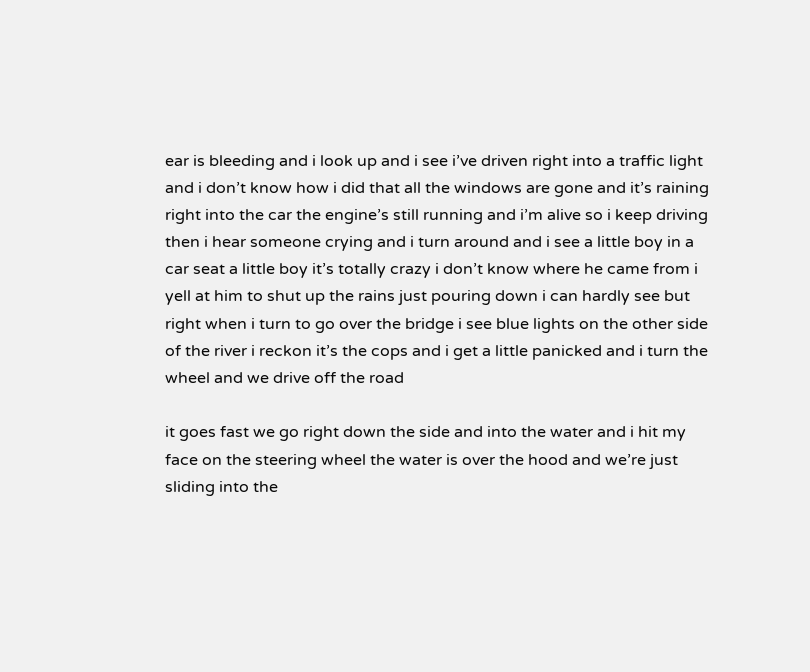ear is bleeding and i look up and i see i’ve driven right into a traffic light and i don’t know how i did that all the windows are gone and it’s raining right into the car the engine’s still running and i’m alive so i keep driving then i hear someone crying and i turn around and i see a little boy in a car seat a little boy it’s totally crazy i don’t know where he came from i yell at him to shut up the rains just pouring down i can hardly see but right when i turn to go over the bridge i see blue lights on the other side of the river i reckon it’s the cops and i get a little panicked and i turn the wheel and we drive off the road

it goes fast we go right down the side and into the water and i hit my face on the steering wheel the water is over the hood and we’re just sliding into the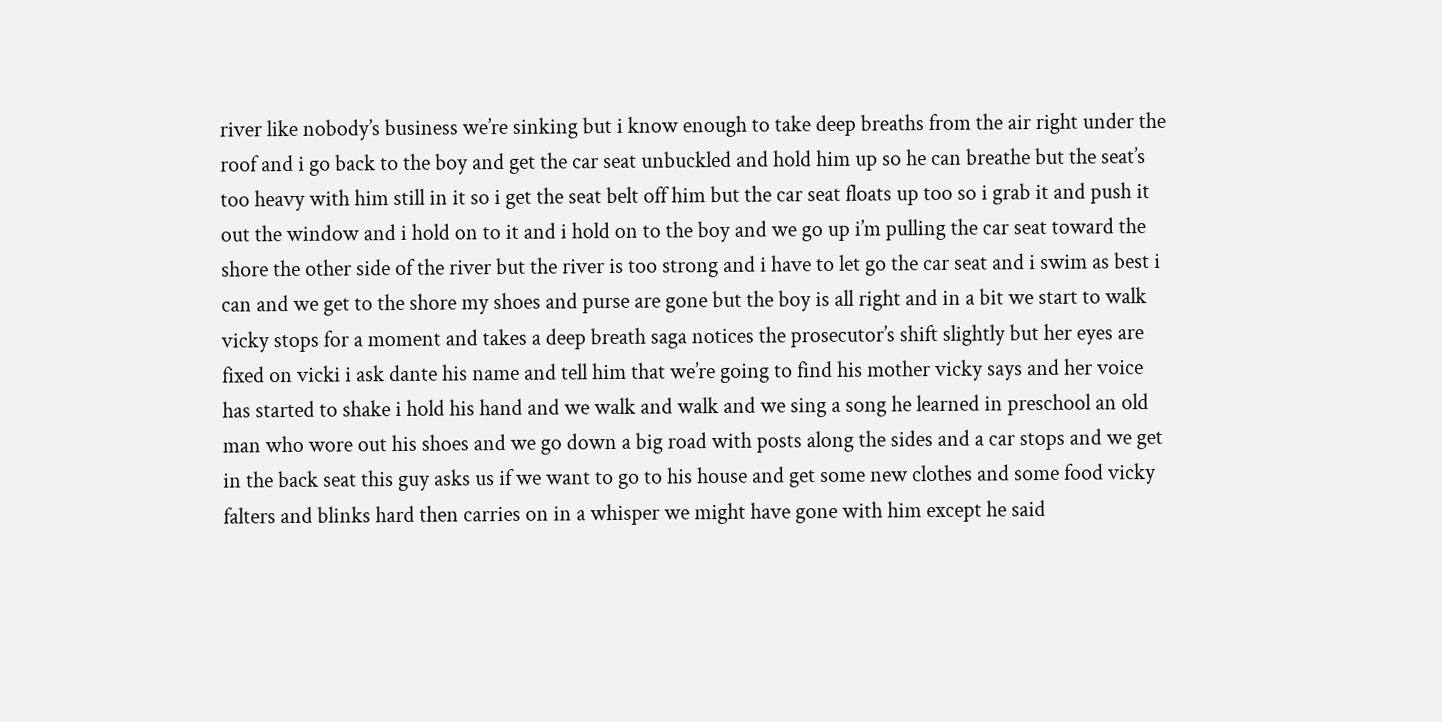river like nobody’s business we’re sinking but i know enough to take deep breaths from the air right under the roof and i go back to the boy and get the car seat unbuckled and hold him up so he can breathe but the seat’s too heavy with him still in it so i get the seat belt off him but the car seat floats up too so i grab it and push it out the window and i hold on to it and i hold on to the boy and we go up i’m pulling the car seat toward the shore the other side of the river but the river is too strong and i have to let go the car seat and i swim as best i can and we get to the shore my shoes and purse are gone but the boy is all right and in a bit we start to walk vicky stops for a moment and takes a deep breath saga notices the prosecutor’s shift slightly but her eyes are fixed on vicki i ask dante his name and tell him that we’re going to find his mother vicky says and her voice has started to shake i hold his hand and we walk and walk and we sing a song he learned in preschool an old man who wore out his shoes and we go down a big road with posts along the sides and a car stops and we get in the back seat this guy asks us if we want to go to his house and get some new clothes and some food vicky falters and blinks hard then carries on in a whisper we might have gone with him except he said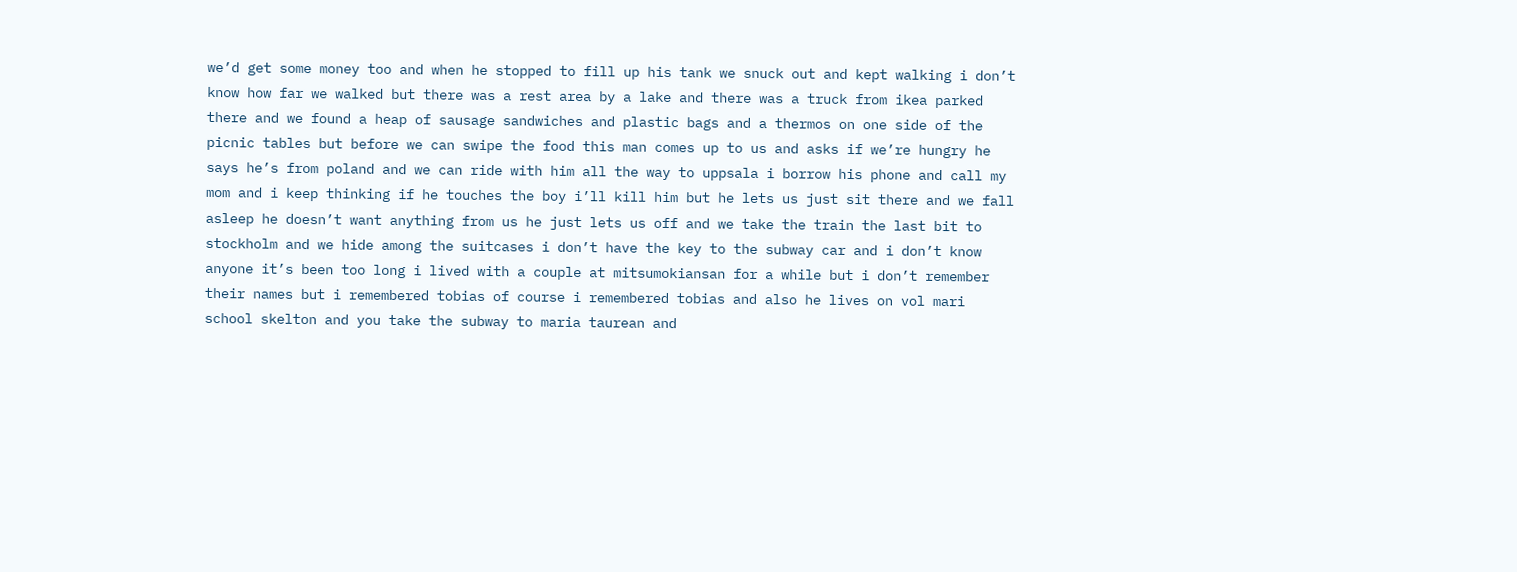we’d get some money too and when he stopped to fill up his tank we snuck out and kept walking i don’t know how far we walked but there was a rest area by a lake and there was a truck from ikea parked there and we found a heap of sausage sandwiches and plastic bags and a thermos on one side of the picnic tables but before we can swipe the food this man comes up to us and asks if we’re hungry he says he’s from poland and we can ride with him all the way to uppsala i borrow his phone and call my mom and i keep thinking if he touches the boy i’ll kill him but he lets us just sit there and we fall asleep he doesn’t want anything from us he just lets us off and we take the train the last bit to stockholm and we hide among the suitcases i don’t have the key to the subway car and i don’t know anyone it’s been too long i lived with a couple at mitsumokiansan for a while but i don’t remember their names but i remembered tobias of course i remembered tobias and also he lives on vol mari school skelton and you take the subway to maria taurean and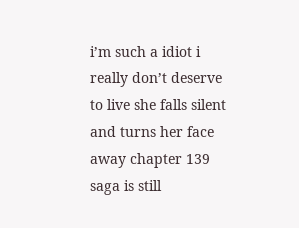i’m such a idiot i really don’t deserve to live she falls silent and turns her face away chapter 139 saga is still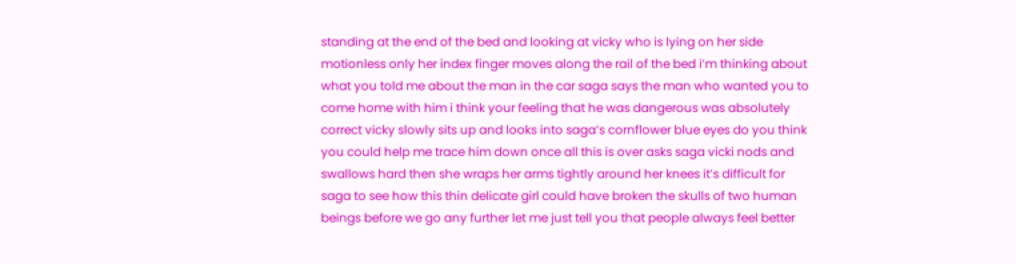standing at the end of the bed and looking at vicky who is lying on her side motionless only her index finger moves along the rail of the bed i’m thinking about what you told me about the man in the car saga says the man who wanted you to come home with him i think your feeling that he was dangerous was absolutely correct vicky slowly sits up and looks into saga’s cornflower blue eyes do you think you could help me trace him down once all this is over asks saga vicki nods and swallows hard then she wraps her arms tightly around her knees it’s difficult for saga to see how this thin delicate girl could have broken the skulls of two human beings before we go any further let me just tell you that people always feel better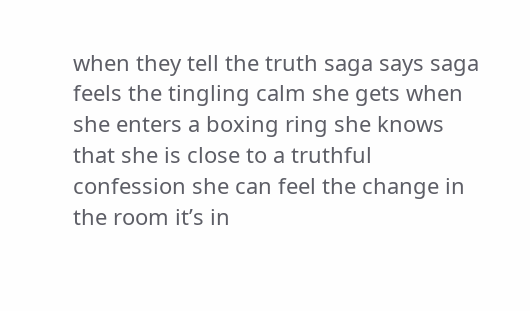when they tell the truth saga says saga feels the tingling calm she gets when she enters a boxing ring she knows that she is close to a truthful confession she can feel the change in the room it’s in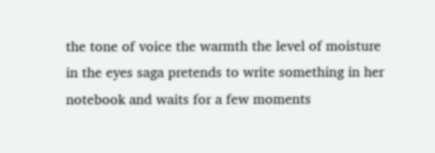the tone of voice the warmth the level of moisture in the eyes saga pretends to write something in her notebook and waits for a few moments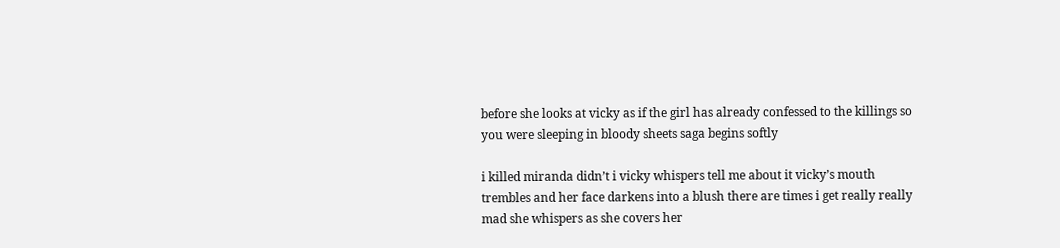before she looks at vicky as if the girl has already confessed to the killings so you were sleeping in bloody sheets saga begins softly

i killed miranda didn’t i vicky whispers tell me about it vicky’s mouth trembles and her face darkens into a blush there are times i get really really mad she whispers as she covers her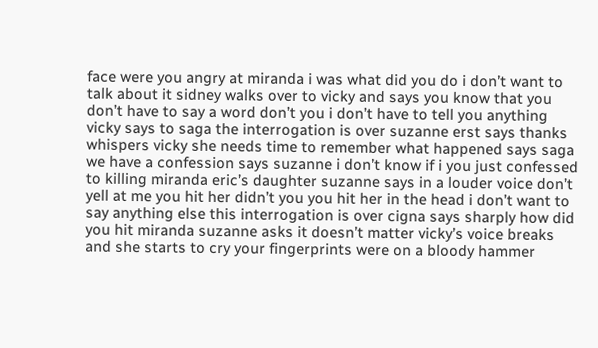face were you angry at miranda i was what did you do i don’t want to talk about it sidney walks over to vicky and says you know that you don’t have to say a word don’t you i don’t have to tell you anything vicky says to saga the interrogation is over suzanne erst says thanks whispers vicky she needs time to remember what happened says saga we have a confession says suzanne i don’t know if i you just confessed to killing miranda eric’s daughter suzanne says in a louder voice don’t yell at me you hit her didn’t you you hit her in the head i don’t want to say anything else this interrogation is over cigna says sharply how did you hit miranda suzanne asks it doesn’t matter vicky’s voice breaks and she starts to cry your fingerprints were on a bloody hammer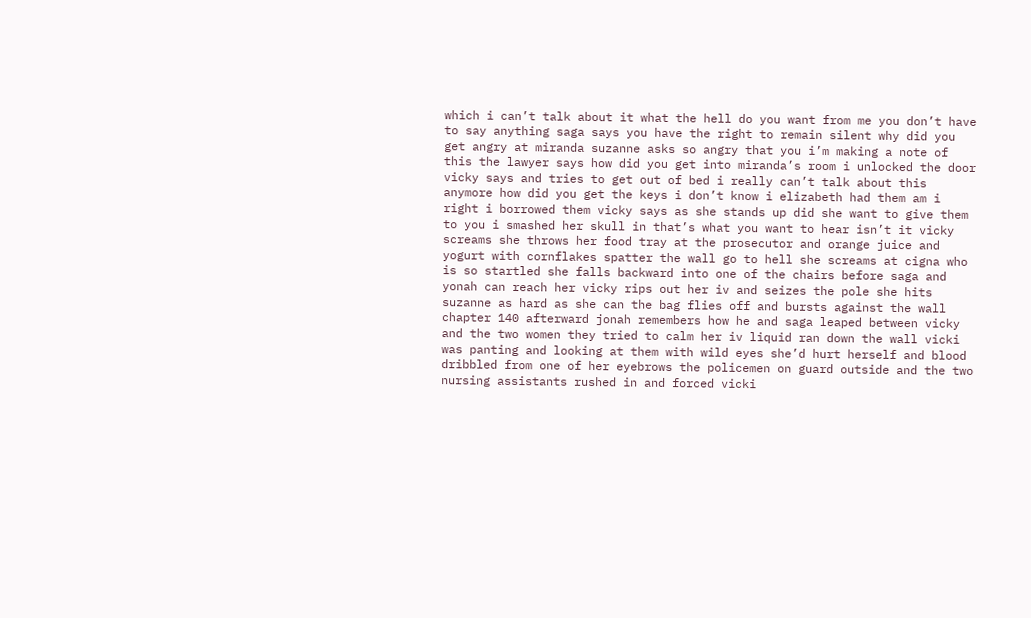which i can’t talk about it what the hell do you want from me you don’t have to say anything saga says you have the right to remain silent why did you get angry at miranda suzanne asks so angry that you i’m making a note of this the lawyer says how did you get into miranda’s room i unlocked the door vicky says and tries to get out of bed i really can’t talk about this anymore how did you get the keys i don’t know i elizabeth had them am i right i borrowed them vicky says as she stands up did she want to give them to you i smashed her skull in that’s what you want to hear isn’t it vicky screams she throws her food tray at the prosecutor and orange juice and yogurt with cornflakes spatter the wall go to hell she screams at cigna who is so startled she falls backward into one of the chairs before saga and yonah can reach her vicky rips out her iv and seizes the pole she hits suzanne as hard as she can the bag flies off and bursts against the wall chapter 140 afterward jonah remembers how he and saga leaped between vicky and the two women they tried to calm her iv liquid ran down the wall vicki was panting and looking at them with wild eyes she’d hurt herself and blood dribbled from one of her eyebrows the policemen on guard outside and the two nursing assistants rushed in and forced vicki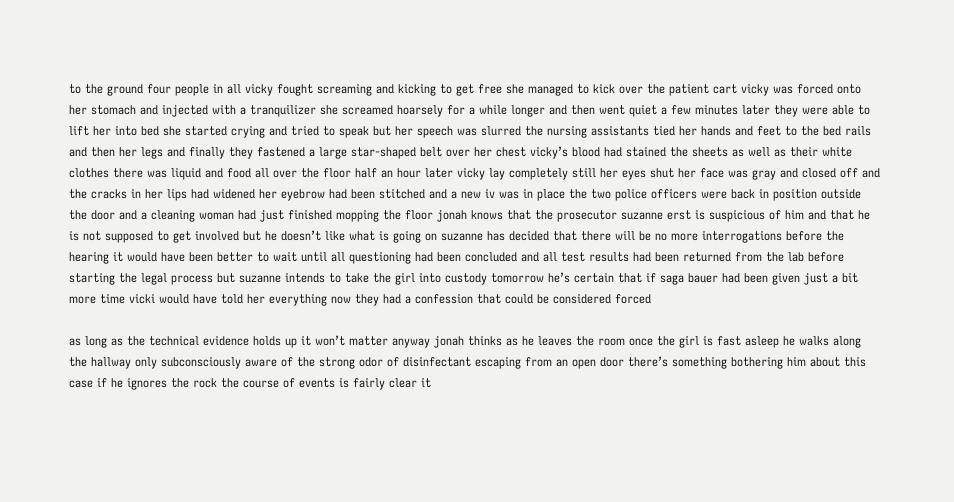to the ground four people in all vicky fought screaming and kicking to get free she managed to kick over the patient cart vicky was forced onto her stomach and injected with a tranquilizer she screamed hoarsely for a while longer and then went quiet a few minutes later they were able to lift her into bed she started crying and tried to speak but her speech was slurred the nursing assistants tied her hands and feet to the bed rails and then her legs and finally they fastened a large star-shaped belt over her chest vicky’s blood had stained the sheets as well as their white clothes there was liquid and food all over the floor half an hour later vicky lay completely still her eyes shut her face was gray and closed off and the cracks in her lips had widened her eyebrow had been stitched and a new iv was in place the two police officers were back in position outside the door and a cleaning woman had just finished mopping the floor jonah knows that the prosecutor suzanne erst is suspicious of him and that he is not supposed to get involved but he doesn’t like what is going on suzanne has decided that there will be no more interrogations before the hearing it would have been better to wait until all questioning had been concluded and all test results had been returned from the lab before starting the legal process but suzanne intends to take the girl into custody tomorrow he’s certain that if saga bauer had been given just a bit more time vicki would have told her everything now they had a confession that could be considered forced

as long as the technical evidence holds up it won’t matter anyway jonah thinks as he leaves the room once the girl is fast asleep he walks along the hallway only subconsciously aware of the strong odor of disinfectant escaping from an open door there’s something bothering him about this case if he ignores the rock the course of events is fairly clear it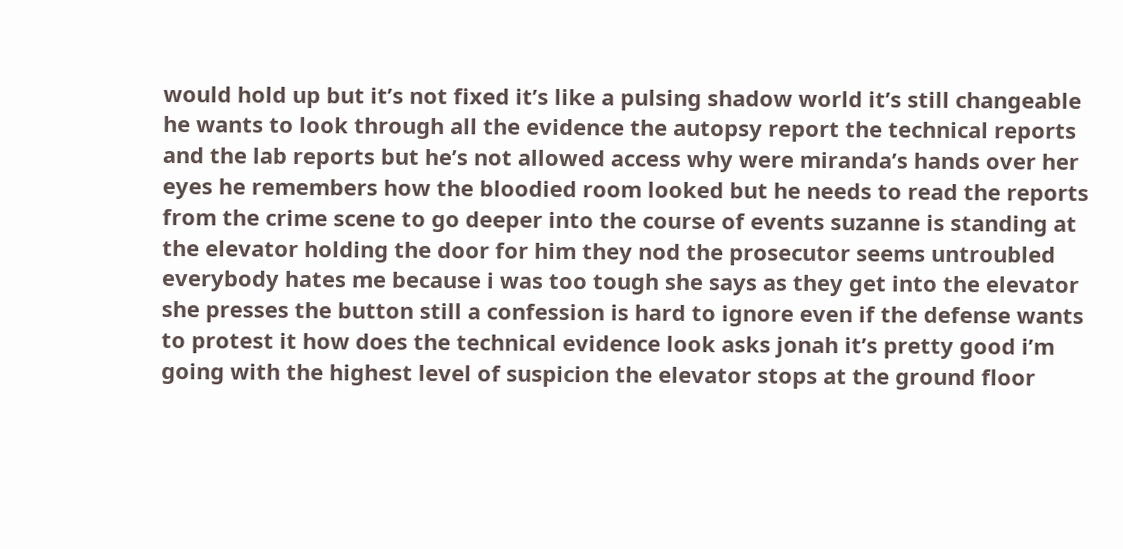would hold up but it’s not fixed it’s like a pulsing shadow world it’s still changeable he wants to look through all the evidence the autopsy report the technical reports and the lab reports but he’s not allowed access why were miranda’s hands over her eyes he remembers how the bloodied room looked but he needs to read the reports from the crime scene to go deeper into the course of events suzanne is standing at the elevator holding the door for him they nod the prosecutor seems untroubled everybody hates me because i was too tough she says as they get into the elevator she presses the button still a confession is hard to ignore even if the defense wants to protest it how does the technical evidence look asks jonah it’s pretty good i’m going with the highest level of suspicion the elevator stops at the ground floor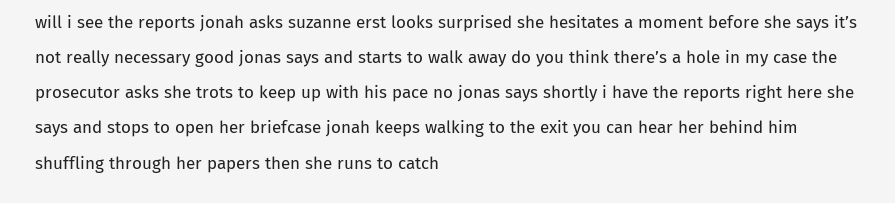will i see the reports jonah asks suzanne erst looks surprised she hesitates a moment before she says it’s not really necessary good jonas says and starts to walk away do you think there’s a hole in my case the prosecutor asks she trots to keep up with his pace no jonas says shortly i have the reports right here she says and stops to open her briefcase jonah keeps walking to the exit you can hear her behind him shuffling through her papers then she runs to catch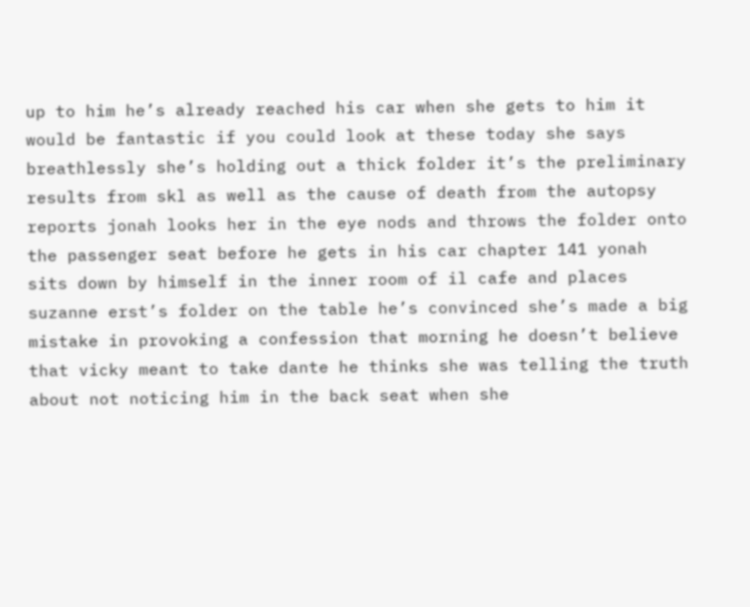up to him he’s already reached his car when she gets to him it would be fantastic if you could look at these today she says breathlessly she’s holding out a thick folder it’s the preliminary results from skl as well as the cause of death from the autopsy reports jonah looks her in the eye nods and throws the folder onto the passenger seat before he gets in his car chapter 141 yonah sits down by himself in the inner room of il cafe and places suzanne erst’s folder on the table he’s convinced she’s made a big mistake in provoking a confession that morning he doesn’t believe that vicky meant to take dante he thinks she was telling the truth about not noticing him in the back seat when she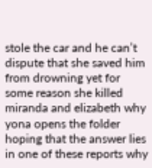stole the car and he can’t dispute that she saved him from drowning yet for some reason she killed miranda and elizabeth why yona opens the folder hoping that the answer lies in one of these reports why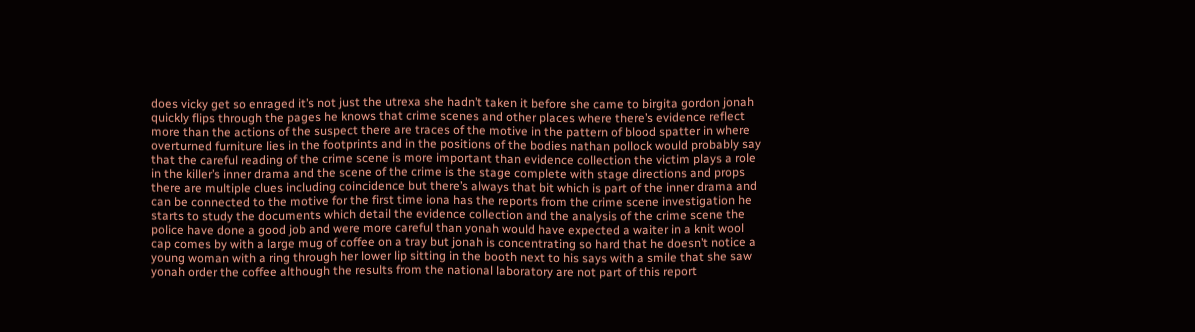does vicky get so enraged it’s not just the utrexa she hadn’t taken it before she came to birgita gordon jonah quickly flips through the pages he knows that crime scenes and other places where there’s evidence reflect more than the actions of the suspect there are traces of the motive in the pattern of blood spatter in where overturned furniture lies in the footprints and in the positions of the bodies nathan pollock would probably say that the careful reading of the crime scene is more important than evidence collection the victim plays a role in the killer’s inner drama and the scene of the crime is the stage complete with stage directions and props there are multiple clues including coincidence but there’s always that bit which is part of the inner drama and can be connected to the motive for the first time iona has the reports from the crime scene investigation he starts to study the documents which detail the evidence collection and the analysis of the crime scene the police have done a good job and were more careful than yonah would have expected a waiter in a knit wool cap comes by with a large mug of coffee on a tray but jonah is concentrating so hard that he doesn’t notice a young woman with a ring through her lower lip sitting in the booth next to his says with a smile that she saw yonah order the coffee although the results from the national laboratory are not part of this report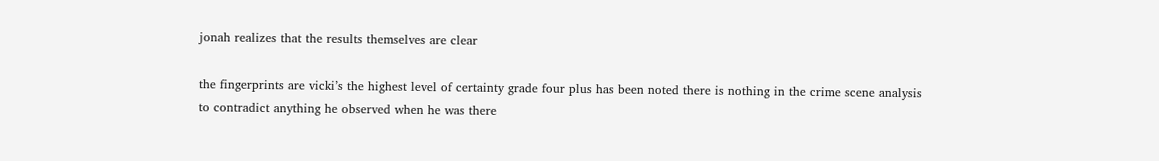jonah realizes that the results themselves are clear

the fingerprints are vicki’s the highest level of certainty grade four plus has been noted there is nothing in the crime scene analysis to contradict anything he observed when he was there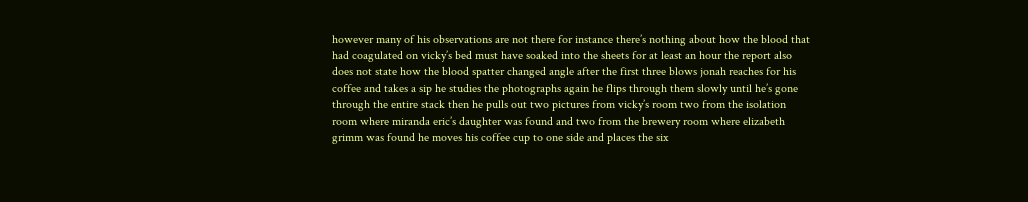however many of his observations are not there for instance there’s nothing about how the blood that had coagulated on vicky’s bed must have soaked into the sheets for at least an hour the report also does not state how the blood spatter changed angle after the first three blows jonah reaches for his coffee and takes a sip he studies the photographs again he flips through them slowly until he’s gone through the entire stack then he pulls out two pictures from vicky’s room two from the isolation room where miranda eric’s daughter was found and two from the brewery room where elizabeth grimm was found he moves his coffee cup to one side and places the six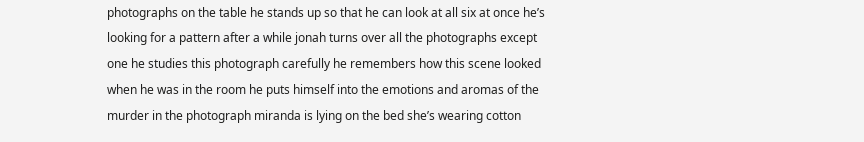photographs on the table he stands up so that he can look at all six at once he’s looking for a pattern after a while jonah turns over all the photographs except one he studies this photograph carefully he remembers how this scene looked when he was in the room he puts himself into the emotions and aromas of the murder in the photograph miranda is lying on the bed she’s wearing cotton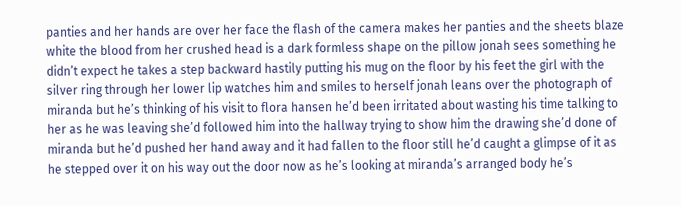panties and her hands are over her face the flash of the camera makes her panties and the sheets blaze white the blood from her crushed head is a dark formless shape on the pillow jonah sees something he didn’t expect he takes a step backward hastily putting his mug on the floor by his feet the girl with the silver ring through her lower lip watches him and smiles to herself jonah leans over the photograph of miranda but he’s thinking of his visit to flora hansen he’d been irritated about wasting his time talking to her as he was leaving she’d followed him into the hallway trying to show him the drawing she’d done of miranda but he’d pushed her hand away and it had fallen to the floor still he’d caught a glimpse of it as he stepped over it on his way out the door now as he’s looking at miranda’s arranged body he’s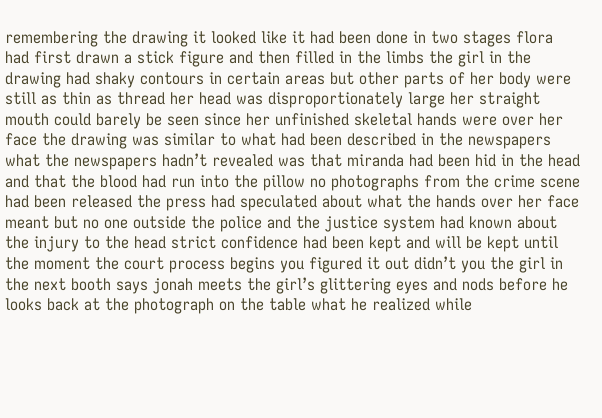remembering the drawing it looked like it had been done in two stages flora had first drawn a stick figure and then filled in the limbs the girl in the drawing had shaky contours in certain areas but other parts of her body were still as thin as thread her head was disproportionately large her straight mouth could barely be seen since her unfinished skeletal hands were over her face the drawing was similar to what had been described in the newspapers what the newspapers hadn’t revealed was that miranda had been hid in the head and that the blood had run into the pillow no photographs from the crime scene had been released the press had speculated about what the hands over her face meant but no one outside the police and the justice system had known about the injury to the head strict confidence had been kept and will be kept until the moment the court process begins you figured it out didn’t you the girl in the next booth says jonah meets the girl’s glittering eyes and nods before he looks back at the photograph on the table what he realized while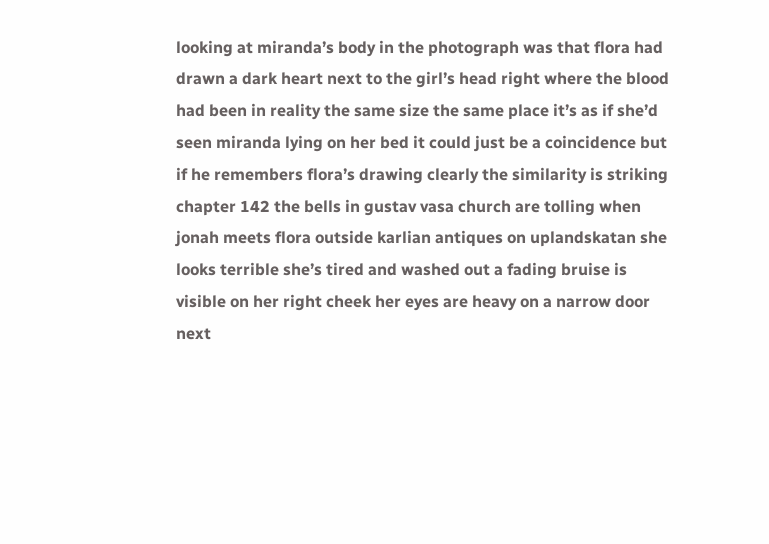looking at miranda’s body in the photograph was that flora had drawn a dark heart next to the girl’s head right where the blood had been in reality the same size the same place it’s as if she’d seen miranda lying on her bed it could just be a coincidence but if he remembers flora’s drawing clearly the similarity is striking chapter 142 the bells in gustav vasa church are tolling when jonah meets flora outside karlian antiques on uplandskatan she looks terrible she’s tired and washed out a fading bruise is visible on her right cheek her eyes are heavy on a narrow door next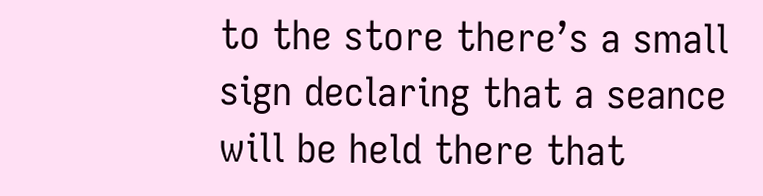to the store there’s a small sign declaring that a seance will be held there that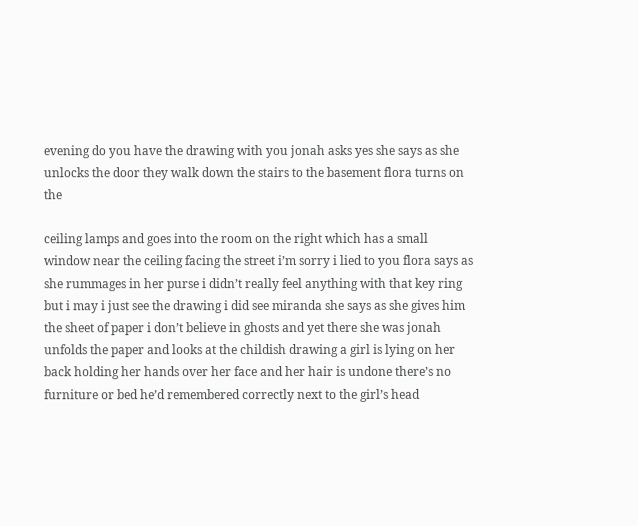evening do you have the drawing with you jonah asks yes she says as she unlocks the door they walk down the stairs to the basement flora turns on the

ceiling lamps and goes into the room on the right which has a small window near the ceiling facing the street i’m sorry i lied to you flora says as she rummages in her purse i didn’t really feel anything with that key ring but i may i just see the drawing i did see miranda she says as she gives him the sheet of paper i don’t believe in ghosts and yet there she was jonah unfolds the paper and looks at the childish drawing a girl is lying on her back holding her hands over her face and her hair is undone there’s no furniture or bed he’d remembered correctly next to the girl’s head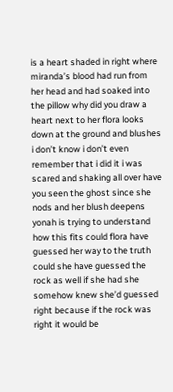is a heart shaded in right where miranda’s blood had run from her head and had soaked into the pillow why did you draw a heart next to her flora looks down at the ground and blushes i don’t know i don’t even remember that i did it i was scared and shaking all over have you seen the ghost since she nods and her blush deepens yonah is trying to understand how this fits could flora have guessed her way to the truth could she have guessed the rock as well if she had she somehow knew she’d guessed right because if the rock was right it would be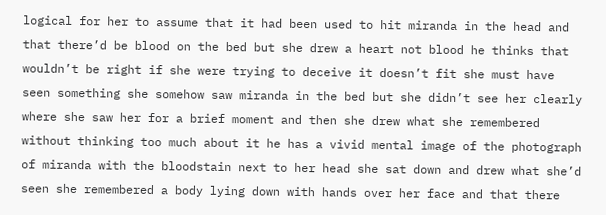logical for her to assume that it had been used to hit miranda in the head and that there’d be blood on the bed but she drew a heart not blood he thinks that wouldn’t be right if she were trying to deceive it doesn’t fit she must have seen something she somehow saw miranda in the bed but she didn’t see her clearly where she saw her for a brief moment and then she drew what she remembered without thinking too much about it he has a vivid mental image of the photograph of miranda with the bloodstain next to her head she sat down and drew what she’d seen she remembered a body lying down with hands over her face and that there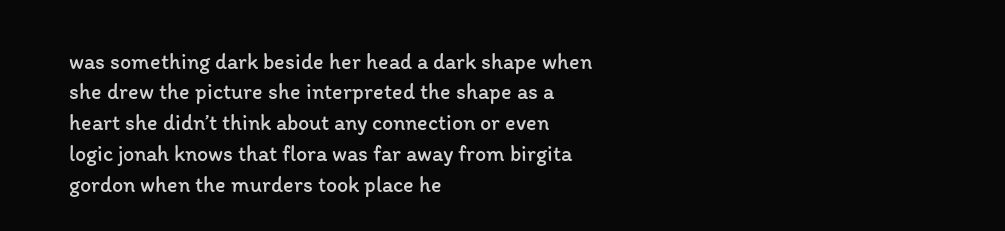was something dark beside her head a dark shape when she drew the picture she interpreted the shape as a heart she didn’t think about any connection or even logic jonah knows that flora was far away from birgita gordon when the murders took place he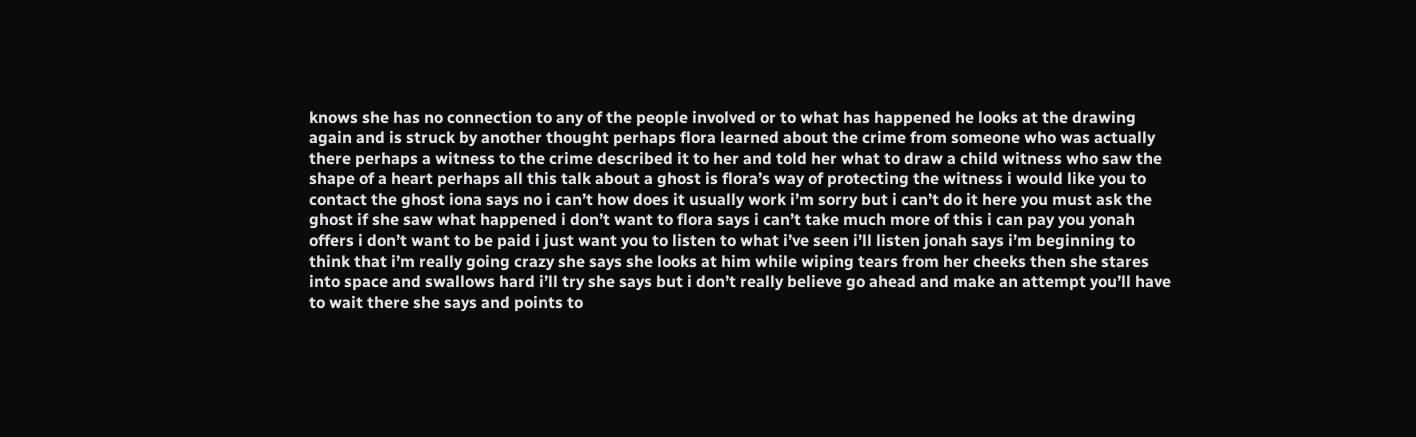knows she has no connection to any of the people involved or to what has happened he looks at the drawing again and is struck by another thought perhaps flora learned about the crime from someone who was actually there perhaps a witness to the crime described it to her and told her what to draw a child witness who saw the shape of a heart perhaps all this talk about a ghost is flora’s way of protecting the witness i would like you to contact the ghost iona says no i can’t how does it usually work i’m sorry but i can’t do it here you must ask the ghost if she saw what happened i don’t want to flora says i can’t take much more of this i can pay you yonah offers i don’t want to be paid i just want you to listen to what i’ve seen i’ll listen jonah says i’m beginning to think that i’m really going crazy she says she looks at him while wiping tears from her cheeks then she stares into space and swallows hard i’ll try she says but i don’t really believe go ahead and make an attempt you’ll have to wait there she says and points to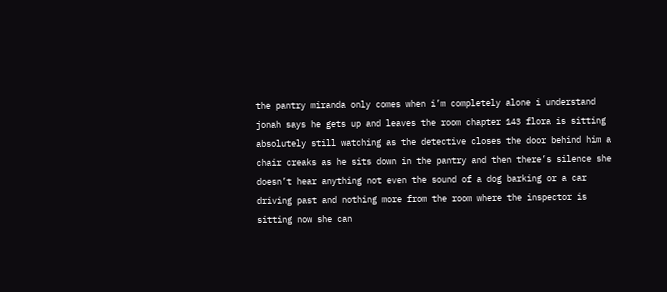the pantry miranda only comes when i’m completely alone i understand jonah says he gets up and leaves the room chapter 143 flora is sitting absolutely still watching as the detective closes the door behind him a chair creaks as he sits down in the pantry and then there’s silence she doesn’t hear anything not even the sound of a dog barking or a car driving past and nothing more from the room where the inspector is sitting now she can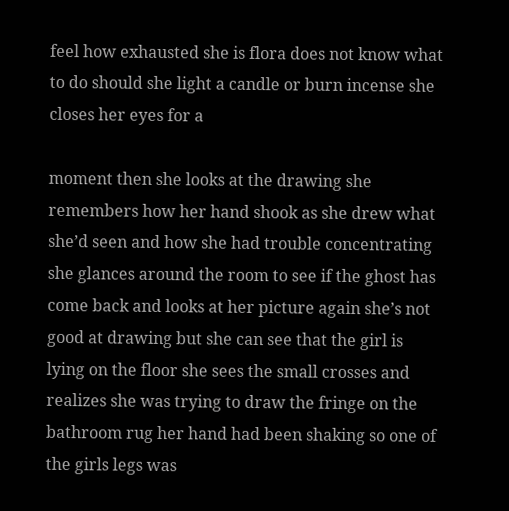feel how exhausted she is flora does not know what to do should she light a candle or burn incense she closes her eyes for a

moment then she looks at the drawing she remembers how her hand shook as she drew what she’d seen and how she had trouble concentrating she glances around the room to see if the ghost has come back and looks at her picture again she’s not good at drawing but she can see that the girl is lying on the floor she sees the small crosses and realizes she was trying to draw the fringe on the bathroom rug her hand had been shaking so one of the girls legs was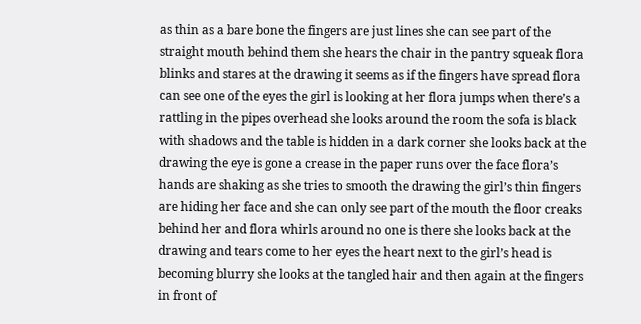as thin as a bare bone the fingers are just lines she can see part of the straight mouth behind them she hears the chair in the pantry squeak flora blinks and stares at the drawing it seems as if the fingers have spread flora can see one of the eyes the girl is looking at her flora jumps when there’s a rattling in the pipes overhead she looks around the room the sofa is black with shadows and the table is hidden in a dark corner she looks back at the drawing the eye is gone a crease in the paper runs over the face flora’s hands are shaking as she tries to smooth the drawing the girl’s thin fingers are hiding her face and she can only see part of the mouth the floor creaks behind her and flora whirls around no one is there she looks back at the drawing and tears come to her eyes the heart next to the girl’s head is becoming blurry she looks at the tangled hair and then again at the fingers in front of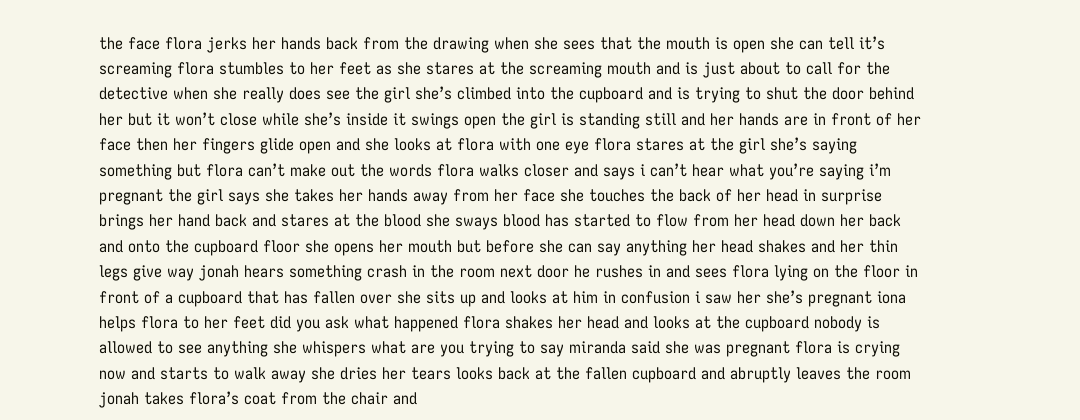the face flora jerks her hands back from the drawing when she sees that the mouth is open she can tell it’s screaming flora stumbles to her feet as she stares at the screaming mouth and is just about to call for the detective when she really does see the girl she’s climbed into the cupboard and is trying to shut the door behind her but it won’t close while she’s inside it swings open the girl is standing still and her hands are in front of her face then her fingers glide open and she looks at flora with one eye flora stares at the girl she’s saying something but flora can’t make out the words flora walks closer and says i can’t hear what you’re saying i’m pregnant the girl says she takes her hands away from her face she touches the back of her head in surprise brings her hand back and stares at the blood she sways blood has started to flow from her head down her back and onto the cupboard floor she opens her mouth but before she can say anything her head shakes and her thin legs give way jonah hears something crash in the room next door he rushes in and sees flora lying on the floor in front of a cupboard that has fallen over she sits up and looks at him in confusion i saw her she’s pregnant iona helps flora to her feet did you ask what happened flora shakes her head and looks at the cupboard nobody is allowed to see anything she whispers what are you trying to say miranda said she was pregnant flora is crying now and starts to walk away she dries her tears looks back at the fallen cupboard and abruptly leaves the room jonah takes flora’s coat from the chair and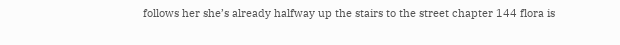follows her she’s already halfway up the stairs to the street chapter 144 flora is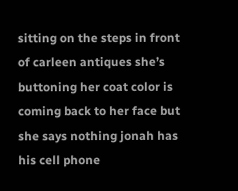sitting on the steps in front of carleen antiques she’s buttoning her coat color is coming back to her face but she says nothing jonah has his cell phone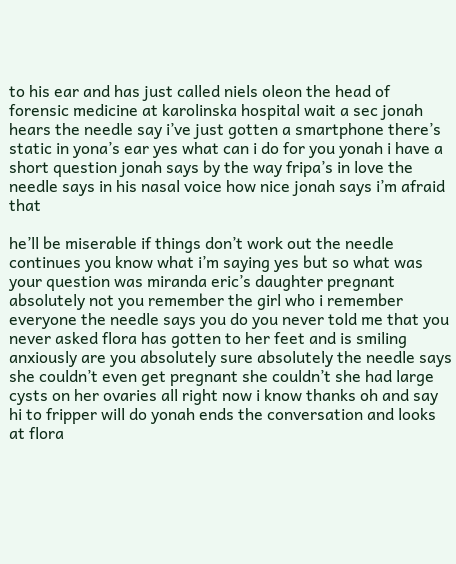to his ear and has just called niels oleon the head of forensic medicine at karolinska hospital wait a sec jonah hears the needle say i’ve just gotten a smartphone there’s static in yona’s ear yes what can i do for you yonah i have a short question jonah says by the way fripa’s in love the needle says in his nasal voice how nice jonah says i’m afraid that

he’ll be miserable if things don’t work out the needle continues you know what i’m saying yes but so what was your question was miranda eric’s daughter pregnant absolutely not you remember the girl who i remember everyone the needle says you do you never told me that you never asked flora has gotten to her feet and is smiling anxiously are you absolutely sure absolutely the needle says she couldn’t even get pregnant she couldn’t she had large cysts on her ovaries all right now i know thanks oh and say hi to fripper will do yonah ends the conversation and looks at flora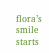flora’s smile starts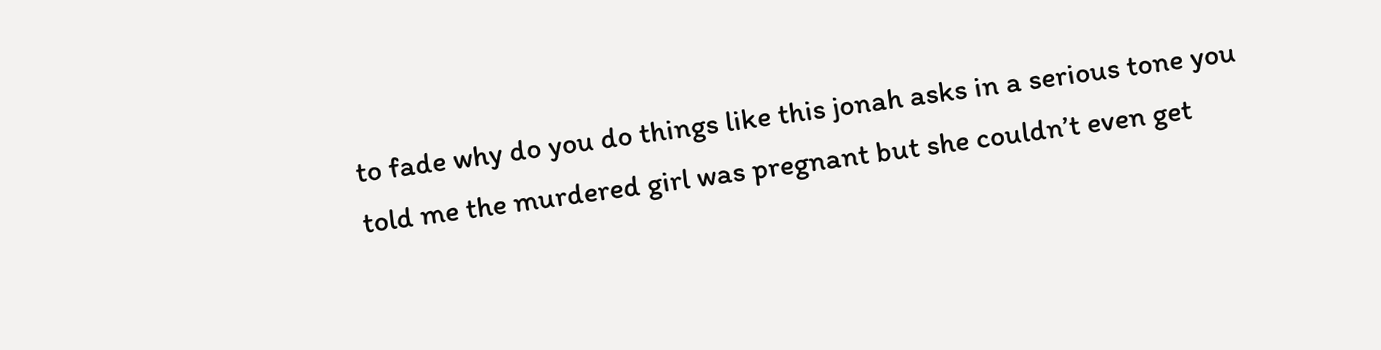to fade why do you do things like this jonah asks in a serious tone you told me the murdered girl was pregnant but she couldn’t even get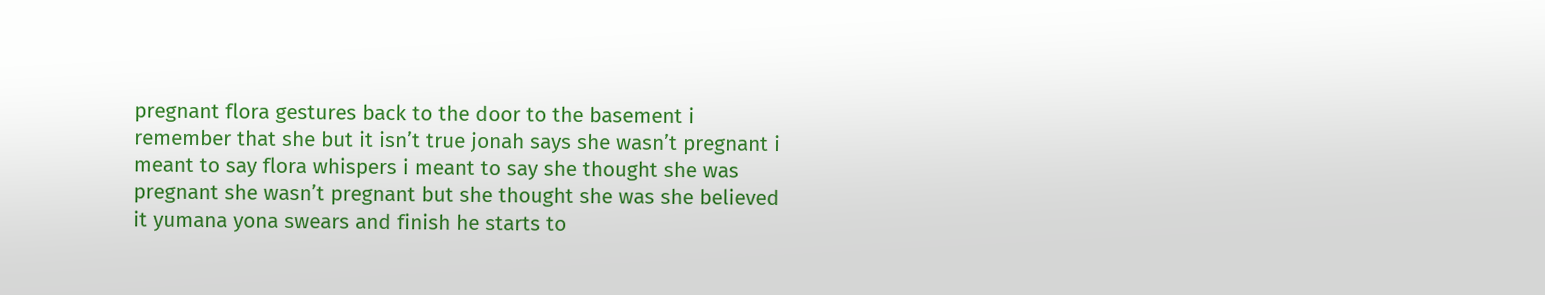pregnant flora gestures back to the door to the basement i remember that she but it isn’t true jonah says she wasn’t pregnant i meant to say flora whispers i meant to say she thought she was pregnant she wasn’t pregnant but she thought she was she believed it yumana yona swears and finish he starts to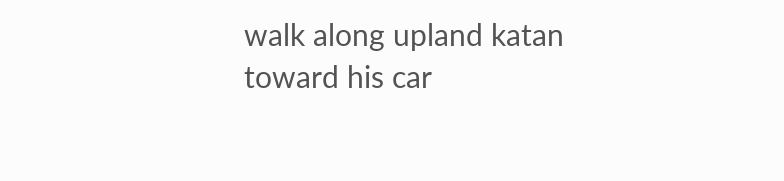walk along upland katan toward his car